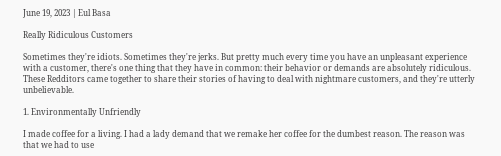June 19, 2023 | Eul Basa

Really Ridiculous Customers

Sometimes they're idiots. Sometimes they're jerks. But pretty much every time you have an unpleasant experience with a customer, there's one thing that they have in common: their behavior or demands are absolutely ridiculous. These Redditors came together to share their stories of having to deal with nightmare customers, and they're utterly unbelievable.

1. Environmentally Unfriendly

I made coffee for a living. I had a lady demand that we remake her coffee for the dumbest reason. The reason was that we had to use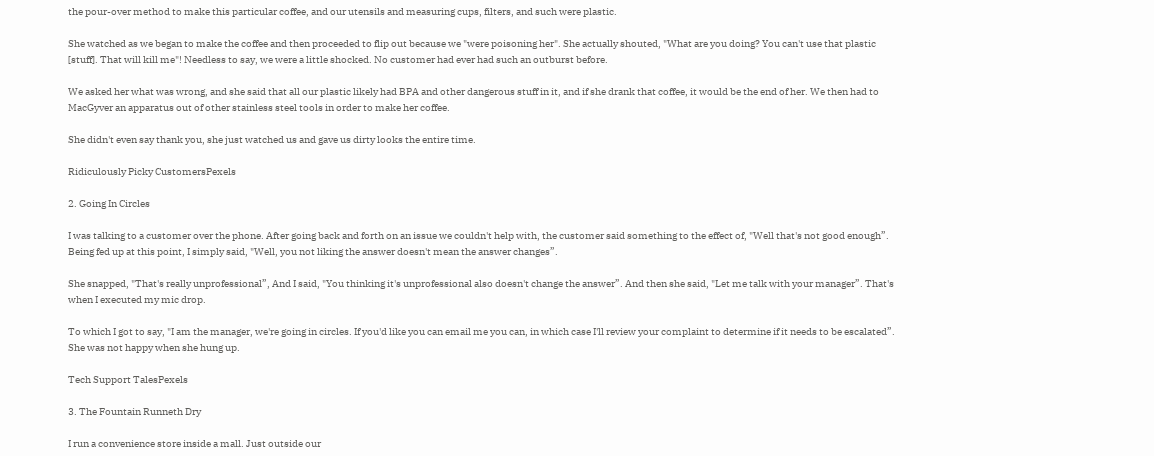the pour-over method to make this particular coffee, and our utensils and measuring cups, filters, and such were plastic.

She watched as we began to make the coffee and then proceeded to flip out because we "were poisoning her". She actually shouted, "What are you doing? You can't use that plastic [stuff]. That will kill me"! Needless to say, we were a little shocked. No customer had ever had such an outburst before.

We asked her what was wrong, and she said that all our plastic likely had BPA and other dangerous stuff in it, and if she drank that coffee, it would be the end of her. We then had to MacGyver an apparatus out of other stainless steel tools in order to make her coffee.

She didn't even say thank you, she just watched us and gave us dirty looks the entire time.

Ridiculously Picky CustomersPexels

2. Going In Circles

I was talking to a customer over the phone. After going back and forth on an issue we couldn't help with, the customer said something to the effect of, "Well that's not good enough”. Being fed up at this point, I simply said, "Well, you not liking the answer doesn't mean the answer changes”.

She snapped, "That's really unprofessional”, And I said, "You thinking it's unprofessional also doesn't change the answer”. And then she said, "Let me talk with your manager”. That's when I executed my mic drop.

To which I got to say, "I am the manager, we're going in circles. If you'd like you can email me you can, in which case I'll review your complaint to determine if it needs to be escalated”. She was not happy when she hung up.

Tech Support TalesPexels

3. The Fountain Runneth Dry

I run a convenience store inside a mall. Just outside our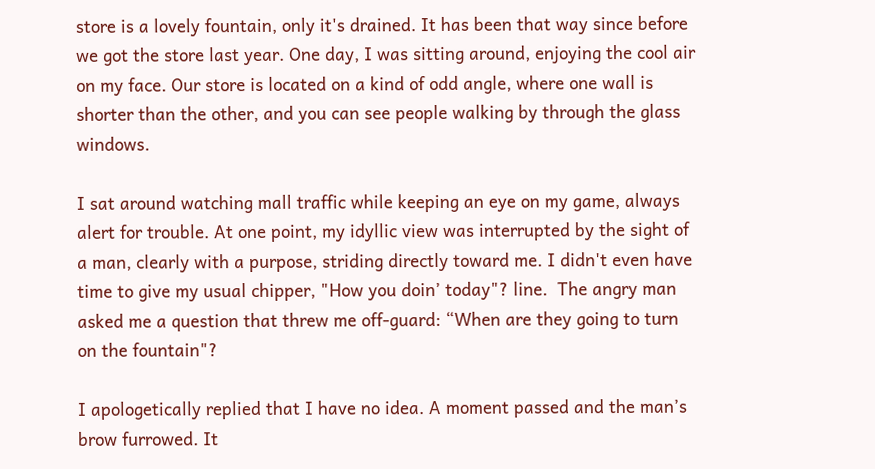store is a lovely fountain, only it's drained. It has been that way since before we got the store last year. One day, I was sitting around, enjoying the cool air on my face. Our store is located on a kind of odd angle, where one wall is shorter than the other, and you can see people walking by through the glass windows.

I sat around watching mall traffic while keeping an eye on my game, always alert for trouble. At one point, my idyllic view was interrupted by the sight of a man, clearly with a purpose, striding directly toward me. I didn't even have time to give my usual chipper, "How you doin’ today"? line.  The angry man asked me a question that threw me off-guard: “When are they going to turn on the fountain"?

I apologetically replied that I have no idea. A moment passed and the man’s brow furrowed. It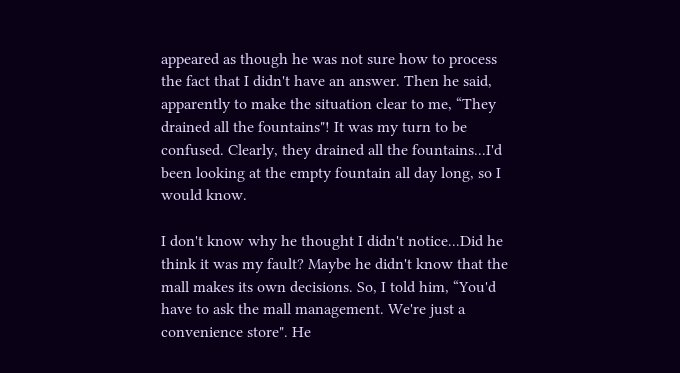appeared as though he was not sure how to process the fact that I didn't have an answer. Then he said, apparently to make the situation clear to me, “They drained all the fountains"! It was my turn to be confused. Clearly, they drained all the fountains...I'd been looking at the empty fountain all day long, so I would know.

I don't know why he thought I didn't notice...Did he think it was my fault? Maybe he didn't know that the mall makes its own decisions. So, I told him, “You'd have to ask the mall management. We're just a convenience store". He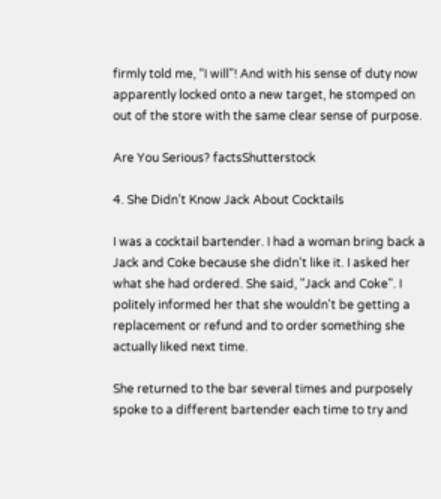firmly told me, “I will"! And with his sense of duty now apparently locked onto a new target, he stomped on out of the store with the same clear sense of purpose.

Are You Serious? factsShutterstock

4. She Didn’t Know Jack About Cocktails

I was a cocktail bartender. I had a woman bring back a Jack and Coke because she didn't like it. I asked her what she had ordered. She said, "Jack and Coke". I politely informed her that she wouldn't be getting a replacement or refund and to order something she actually liked next time.

She returned to the bar several times and purposely spoke to a different bartender each time to try and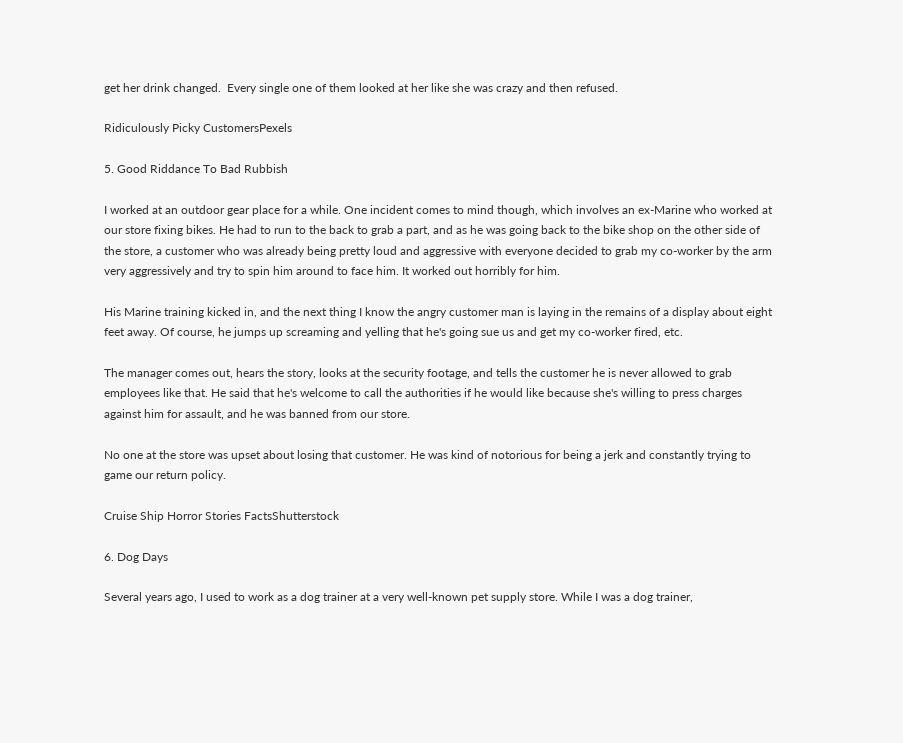get her drink changed.  Every single one of them looked at her like she was crazy and then refused.

Ridiculously Picky CustomersPexels

5. Good Riddance To Bad Rubbish

I worked at an outdoor gear place for a while. One incident comes to mind though, which involves an ex-Marine who worked at our store fixing bikes. He had to run to the back to grab a part, and as he was going back to the bike shop on the other side of the store, a customer who was already being pretty loud and aggressive with everyone decided to grab my co-worker by the arm very aggressively and try to spin him around to face him. It worked out horribly for him.

His Marine training kicked in, and the next thing I know the angry customer man is laying in the remains of a display about eight feet away. Of course, he jumps up screaming and yelling that he's going sue us and get my co-worker fired, etc.

The manager comes out, hears the story, looks at the security footage, and tells the customer he is never allowed to grab employees like that. He said that he's welcome to call the authorities if he would like because she's willing to press charges against him for assault, and he was banned from our store.

No one at the store was upset about losing that customer. He was kind of notorious for being a jerk and constantly trying to game our return policy.

Cruise Ship Horror Stories FactsShutterstock

6. Dog Days

Several years ago, I used to work as a dog trainer at a very well-known pet supply store. While I was a dog trainer,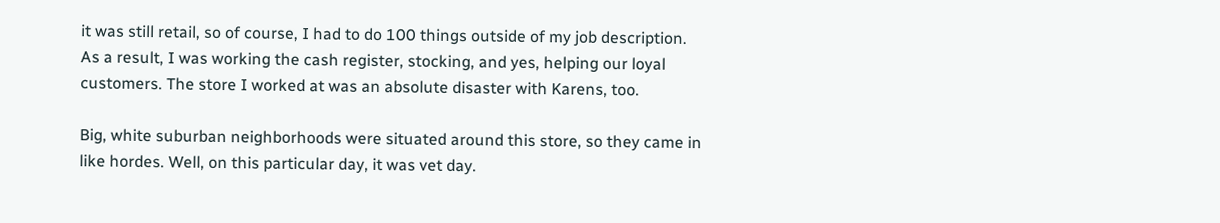it was still retail, so of course, I had to do 100 things outside of my job description. As a result, I was working the cash register, stocking, and yes, helping our loyal customers. The store I worked at was an absolute disaster with Karens, too.

Big, white suburban neighborhoods were situated around this store, so they came in like hordes. Well, on this particular day, it was vet day.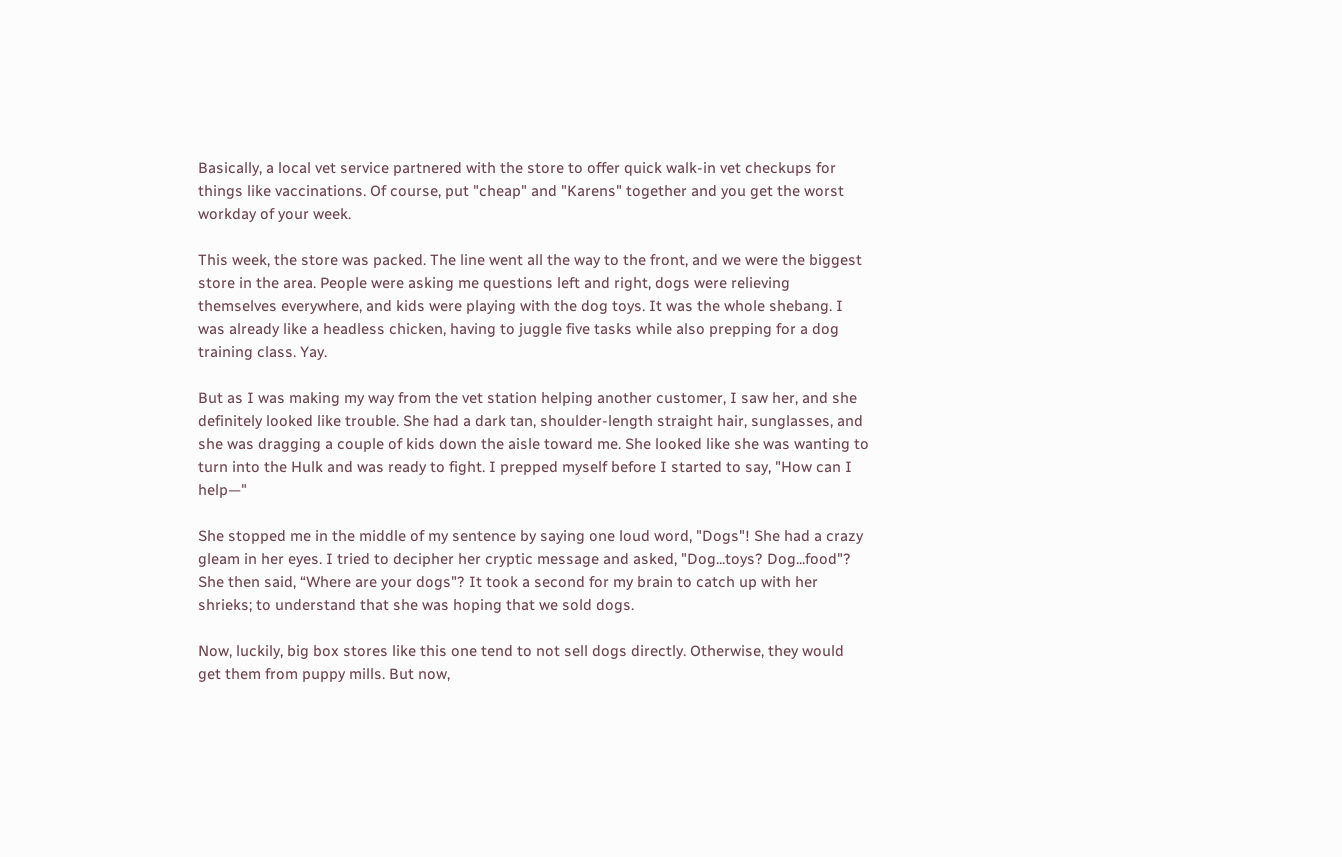Basically, a local vet service partnered with the store to offer quick walk-in vet checkups for things like vaccinations. Of course, put "cheap" and "Karens" together and you get the worst workday of your week.

This week, the store was packed. The line went all the way to the front, and we were the biggest store in the area. People were asking me questions left and right, dogs were relieving themselves everywhere, and kids were playing with the dog toys. It was the whole shebang. I was already like a headless chicken, having to juggle five tasks while also prepping for a dog training class. Yay.

But as I was making my way from the vet station helping another customer, I saw her, and she definitely looked like trouble. She had a dark tan, shoulder-length straight hair, sunglasses, and she was dragging a couple of kids down the aisle toward me. She looked like she was wanting to turn into the Hulk and was ready to fight. I prepped myself before I started to say, "How can I help—"

She stopped me in the middle of my sentence by saying one loud word, "Dogs"! She had a crazy gleam in her eyes. I tried to decipher her cryptic message and asked, "Dog...toys? Dog...food"? She then said, “Where are your dogs"? It took a second for my brain to catch up with her shrieks; to understand that she was hoping that we sold dogs.

Now, luckily, big box stores like this one tend to not sell dogs directly. Otherwise, they would get them from puppy mills. But now,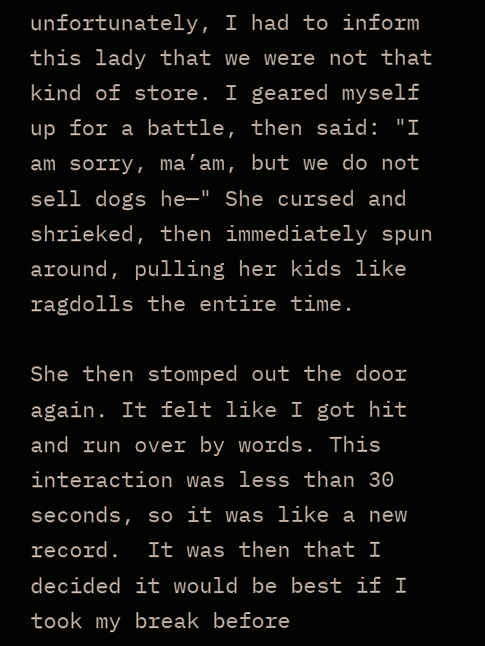unfortunately, I had to inform this lady that we were not that kind of store. I geared myself up for a battle, then said: "I am sorry, ma’am, but we do not sell dogs he—" She cursed and shrieked, then immediately spun around, pulling her kids like ragdolls the entire time.

She then stomped out the door again. It felt like I got hit and run over by words. This interaction was less than 30 seconds, so it was like a new record.  It was then that I decided it would be best if I took my break before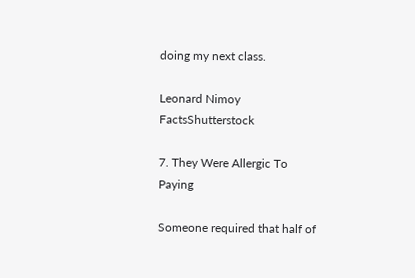doing my next class.

Leonard Nimoy FactsShutterstock

7. They Were Allergic To Paying

Someone required that half of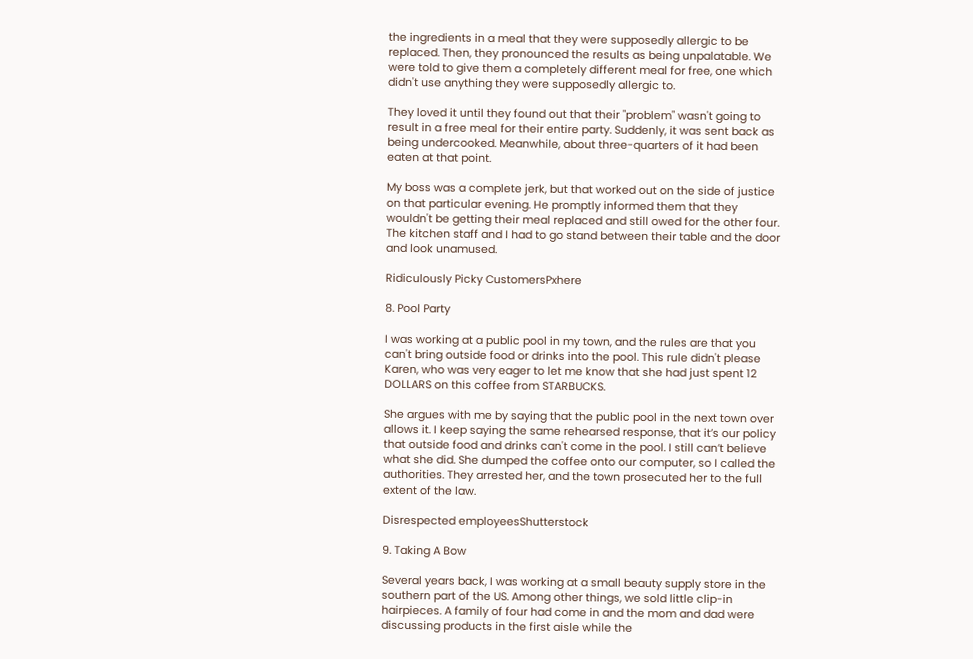the ingredients in a meal that they were supposedly allergic to be replaced. Then, they pronounced the results as being unpalatable. We were told to give them a completely different meal for free, one which didn't use anything they were supposedly allergic to.

They loved it until they found out that their "problem" wasn't going to result in a free meal for their entire party. Suddenly, it was sent back as being undercooked. Meanwhile, about three-quarters of it had been eaten at that point.

My boss was a complete jerk, but that worked out on the side of justice on that particular evening. He promptly informed them that they wouldn't be getting their meal replaced and still owed for the other four. The kitchen staff and I had to go stand between their table and the door and look unamused.

Ridiculously Picky CustomersPxhere

8. Pool Party

I was working at a public pool in my town, and the rules are that you can't bring outside food or drinks into the pool. This rule didn't please Karen, who was very eager to let me know that she had just spent 12 DOLLARS on this coffee from STARBUCKS.

She argues with me by saying that the public pool in the next town over allows it. I keep saying the same rehearsed response, that it’s our policy that outside food and drinks can't come in the pool. I still can’t believe what she did. She dumped the coffee onto our computer, so I called the authorities. They arrested her, and the town prosecuted her to the full extent of the law.

Disrespected employeesShutterstock

9. Taking A Bow

Several years back, I was working at a small beauty supply store in the southern part of the US. Among other things, we sold little clip-in hairpieces. A family of four had come in and the mom and dad were discussing products in the first aisle while the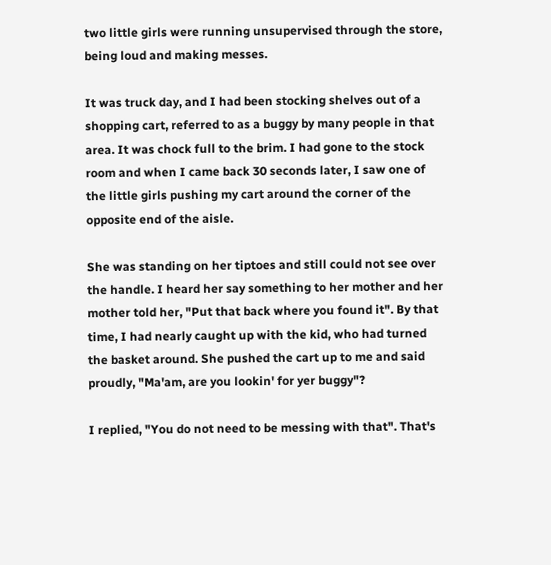two little girls were running unsupervised through the store, being loud and making messes.

It was truck day, and I had been stocking shelves out of a shopping cart, referred to as a buggy by many people in that area. It was chock full to the brim. I had gone to the stock room and when I came back 30 seconds later, I saw one of the little girls pushing my cart around the corner of the opposite end of the aisle.

She was standing on her tiptoes and still could not see over the handle. I heard her say something to her mother and her mother told her, "Put that back where you found it". By that time, I had nearly caught up with the kid, who had turned the basket around. She pushed the cart up to me and said proudly, "Ma'am, are you lookin' for yer buggy"?

I replied, "You do not need to be messing with that". That's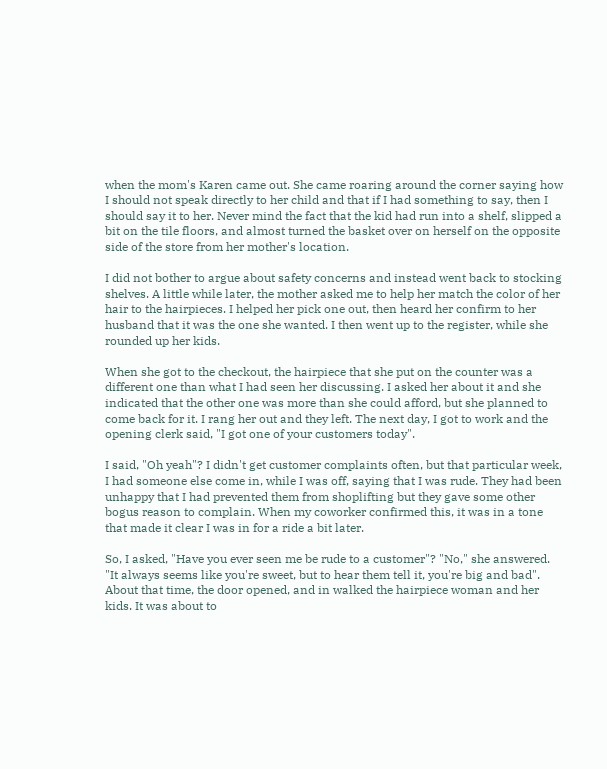when the mom's Karen came out. She came roaring around the corner saying how I should not speak directly to her child and that if I had something to say, then I should say it to her. Never mind the fact that the kid had run into a shelf, slipped a bit on the tile floors, and almost turned the basket over on herself on the opposite side of the store from her mother's location.

I did not bother to argue about safety concerns and instead went back to stocking shelves. A little while later, the mother asked me to help her match the color of her hair to the hairpieces. I helped her pick one out, then heard her confirm to her husband that it was the one she wanted. I then went up to the register, while she rounded up her kids.

When she got to the checkout, the hairpiece that she put on the counter was a different one than what I had seen her discussing. I asked her about it and she indicated that the other one was more than she could afford, but she planned to come back for it. I rang her out and they left. The next day, I got to work and the opening clerk said, "I got one of your customers today".

I said, "Oh yeah"? I didn't get customer complaints often, but that particular week, I had someone else come in, while I was off, saying that I was rude. They had been unhappy that I had prevented them from shoplifting but they gave some other bogus reason to complain. When my coworker confirmed this, it was in a tone that made it clear I was in for a ride a bit later.

So, I asked, "Have you ever seen me be rude to a customer"? "No," she answered. "It always seems like you're sweet, but to hear them tell it, you're big and bad". About that time, the door opened, and in walked the hairpiece woman and her kids. It was about to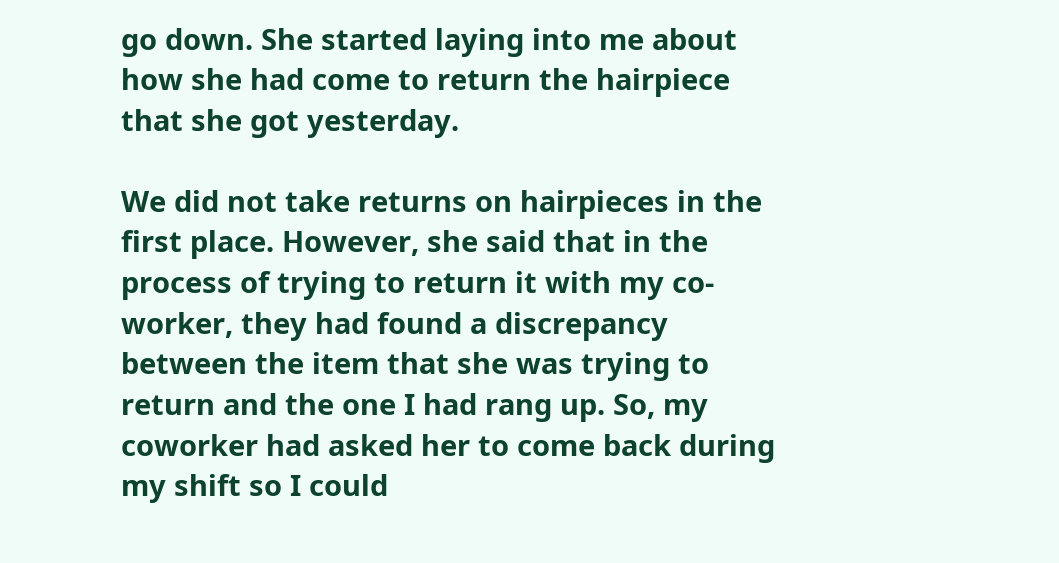go down. She started laying into me about how she had come to return the hairpiece that she got yesterday.

We did not take returns on hairpieces in the first place. However, she said that in the process of trying to return it with my co-worker, they had found a discrepancy between the item that she was trying to return and the one I had rang up. So, my coworker had asked her to come back during my shift so I could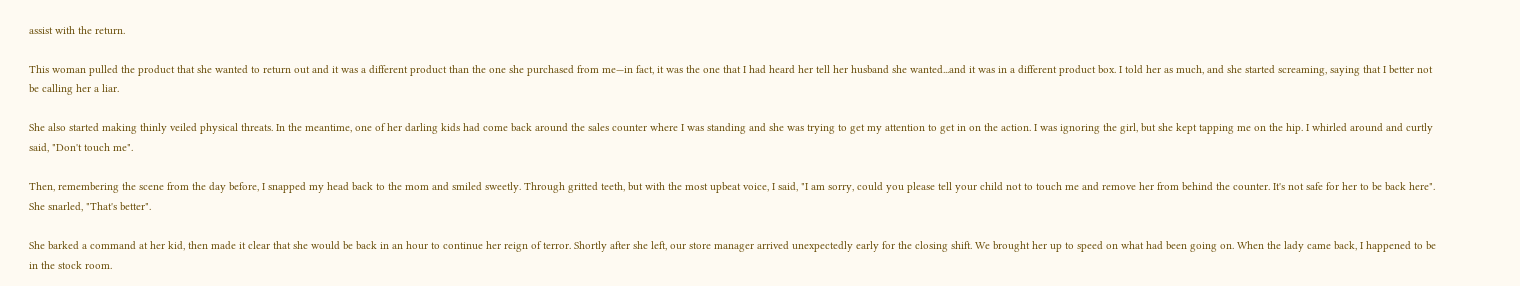assist with the return.

This woman pulled the product that she wanted to return out and it was a different product than the one she purchased from me—in fact, it was the one that I had heard her tell her husband she wanted...and it was in a different product box. I told her as much, and she started screaming, saying that I better not be calling her a liar.

She also started making thinly veiled physical threats. In the meantime, one of her darling kids had come back around the sales counter where I was standing and she was trying to get my attention to get in on the action. I was ignoring the girl, but she kept tapping me on the hip. I whirled around and curtly said, "Don't touch me".

Then, remembering the scene from the day before, I snapped my head back to the mom and smiled sweetly. Through gritted teeth, but with the most upbeat voice, I said, "I am sorry, could you please tell your child not to touch me and remove her from behind the counter. It's not safe for her to be back here". She snarled, "That's better".

She barked a command at her kid, then made it clear that she would be back in an hour to continue her reign of terror. Shortly after she left, our store manager arrived unexpectedly early for the closing shift. We brought her up to speed on what had been going on. When the lady came back, I happened to be in the stock room.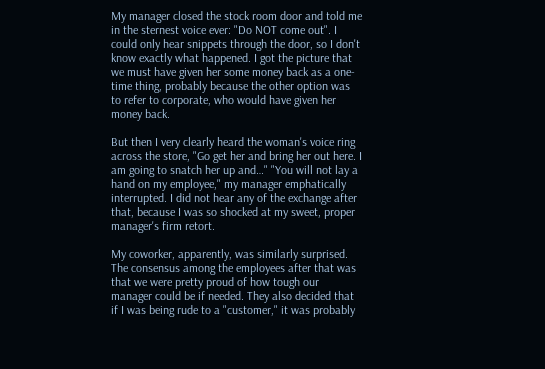My manager closed the stock room door and told me in the sternest voice ever: "Do NOT come out". I could only hear snippets through the door, so I don't know exactly what happened. I got the picture that we must have given her some money back as a one-time thing, probably because the other option was to refer to corporate, who would have given her money back.

But then I very clearly heard the woman's voice ring across the store, "Go get her and bring her out here. I am going to snatch her up and…" "You will not lay a hand on my employee," my manager emphatically interrupted. I did not hear any of the exchange after that, because I was so shocked at my sweet, proper manager's firm retort.

My coworker, apparently, was similarly surprised. The consensus among the employees after that was that we were pretty proud of how tough our manager could be if needed. They also decided that if I was being rude to a "customer," it was probably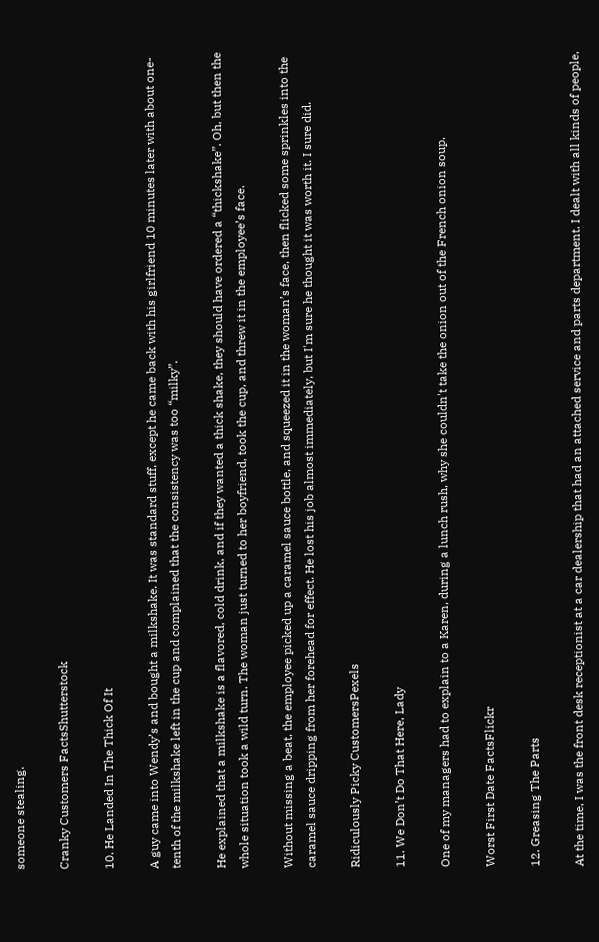someone stealing.

Cranky Customers FactsShutterstock

10. He Landed In The Thick Of It

A guy came into Wendy’s and bought a milkshake. It was standard stuff, except he came back with his girlfriend 10 minutes later with about one-tenth of the milkshake left in the cup and complained that the consistency was too “milky”.

He explained that a milkshake is a flavored, cold drink, and if they wanted a thick shake, they should have ordered a “thickshake”. Oh, but then the whole situation took a wild turn. The woman just turned to her boyfriend, took the cup, and threw it in the employee’s face.

Without missing a beat, the employee picked up a caramel sauce bottle, and squeezed it in the woman’s face, then flicked some sprinkles into the caramel sauce dripping from her forehead for effect. He lost his job almost immediately, but I'm sure he thought it was worth it. I sure did.

Ridiculously Picky CustomersPexels

11. We Don’t Do That Here, Lady

One of my managers had to explain to a Karen, during a lunch rush, why she couldn't take the onion out of the French onion soup.

Worst First Date FactsFlickr

12. Greasing The Parts

At the time, I was the front desk receptionist at a car dealership that had an attached service and parts department. I dealt with all kinds of people,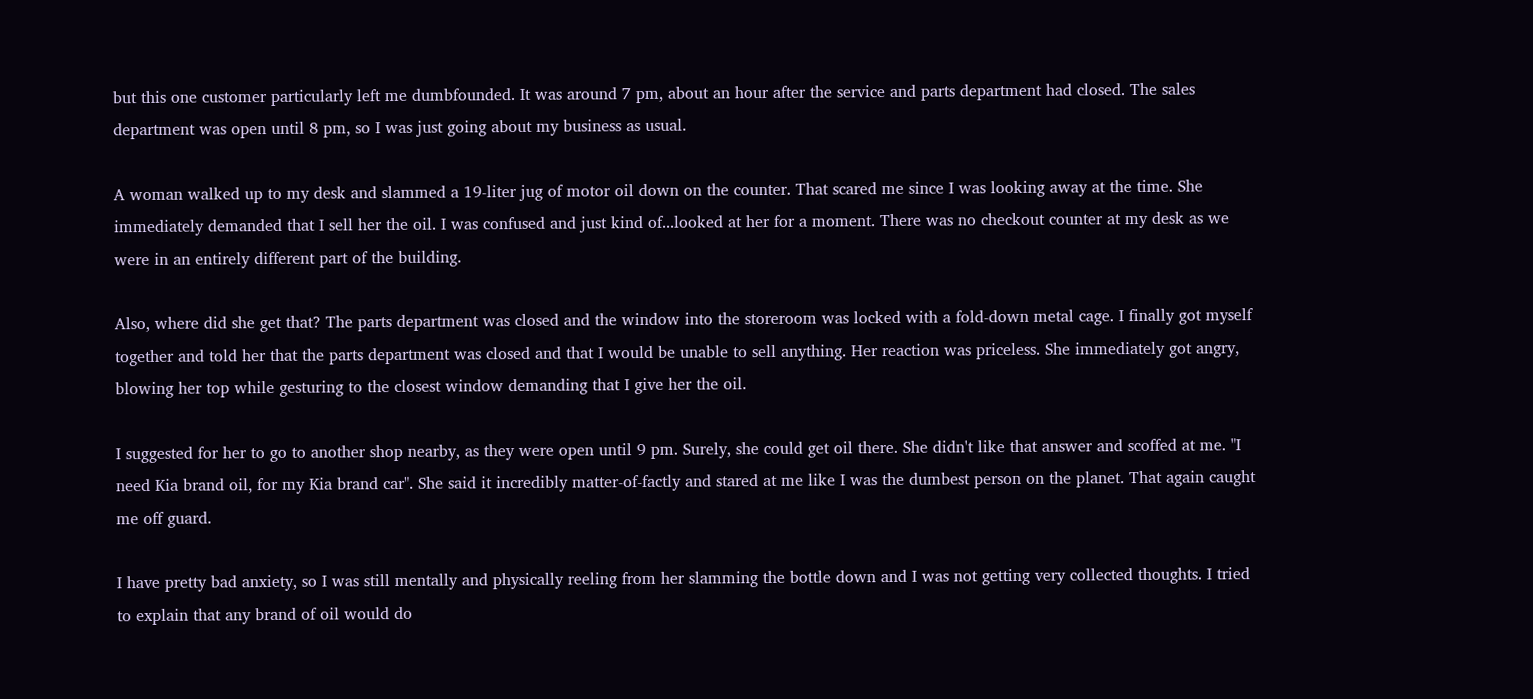but this one customer particularly left me dumbfounded. It was around 7 pm, about an hour after the service and parts department had closed. The sales department was open until 8 pm, so I was just going about my business as usual.

A woman walked up to my desk and slammed a 19-liter jug of motor oil down on the counter. That scared me since I was looking away at the time. She immediately demanded that I sell her the oil. I was confused and just kind of...looked at her for a moment. There was no checkout counter at my desk as we were in an entirely different part of the building.

Also, where did she get that? The parts department was closed and the window into the storeroom was locked with a fold-down metal cage. I finally got myself together and told her that the parts department was closed and that I would be unable to sell anything. Her reaction was priceless. She immediately got angry, blowing her top while gesturing to the closest window demanding that I give her the oil.

I suggested for her to go to another shop nearby, as they were open until 9 pm. Surely, she could get oil there. She didn't like that answer and scoffed at me. "I need Kia brand oil, for my Kia brand car". She said it incredibly matter-of-factly and stared at me like I was the dumbest person on the planet. That again caught me off guard.

I have pretty bad anxiety, so I was still mentally and physically reeling from her slamming the bottle down and I was not getting very collected thoughts. I tried to explain that any brand of oil would do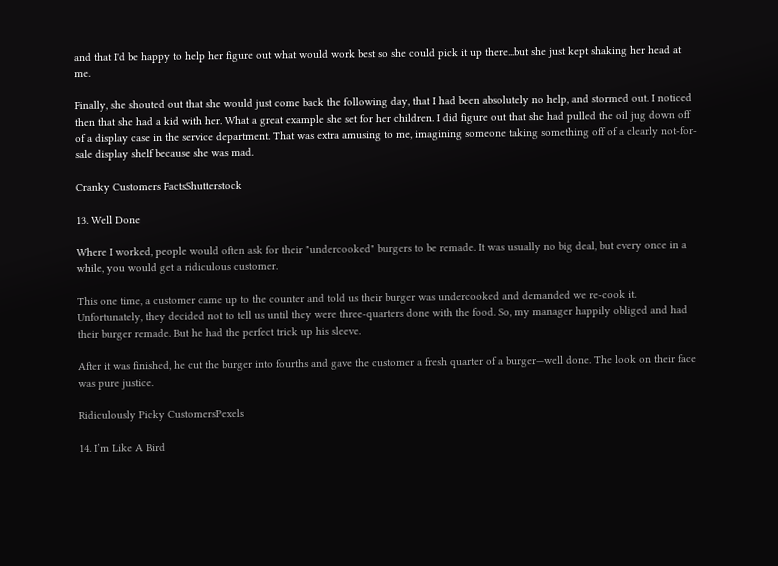and that I'd be happy to help her figure out what would work best so she could pick it up there...but she just kept shaking her head at me.

Finally, she shouted out that she would just come back the following day, that I had been absolutely no help, and stormed out. I noticed then that she had a kid with her. What a great example she set for her children. I did figure out that she had pulled the oil jug down off of a display case in the service department. That was extra amusing to me, imagining someone taking something off of a clearly not-for-sale display shelf because she was mad.

Cranky Customers FactsShutterstock

13. Well Done

Where I worked, people would often ask for their "undercooked" burgers to be remade. It was usually no big deal, but every once in a while, you would get a ridiculous customer.

This one time, a customer came up to the counter and told us their burger was undercooked and demanded we re-cook it. Unfortunately, they decided not to tell us until they were three-quarters done with the food. So, my manager happily obliged and had their burger remade. But he had the perfect trick up his sleeve.

After it was finished, he cut the burger into fourths and gave the customer a fresh quarter of a burger—well done. The look on their face was pure justice.

Ridiculously Picky CustomersPexels

14. I’m Like A Bird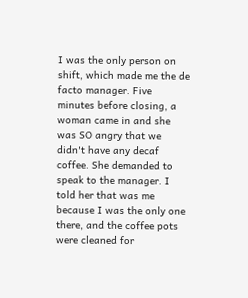I was the only person on shift, which made me the de facto manager. Five minutes before closing, a woman came in and she was SO angry that we didn't have any decaf coffee. She demanded to speak to the manager. I told her that was me because I was the only one there, and the coffee pots were cleaned for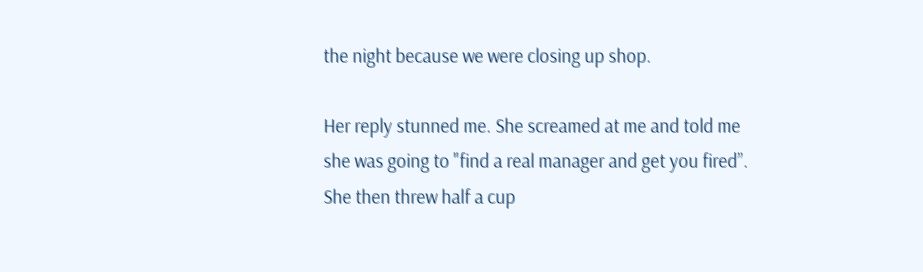the night because we were closing up shop.

Her reply stunned me. She screamed at me and told me she was going to "find a real manager and get you fired”. She then threw half a cup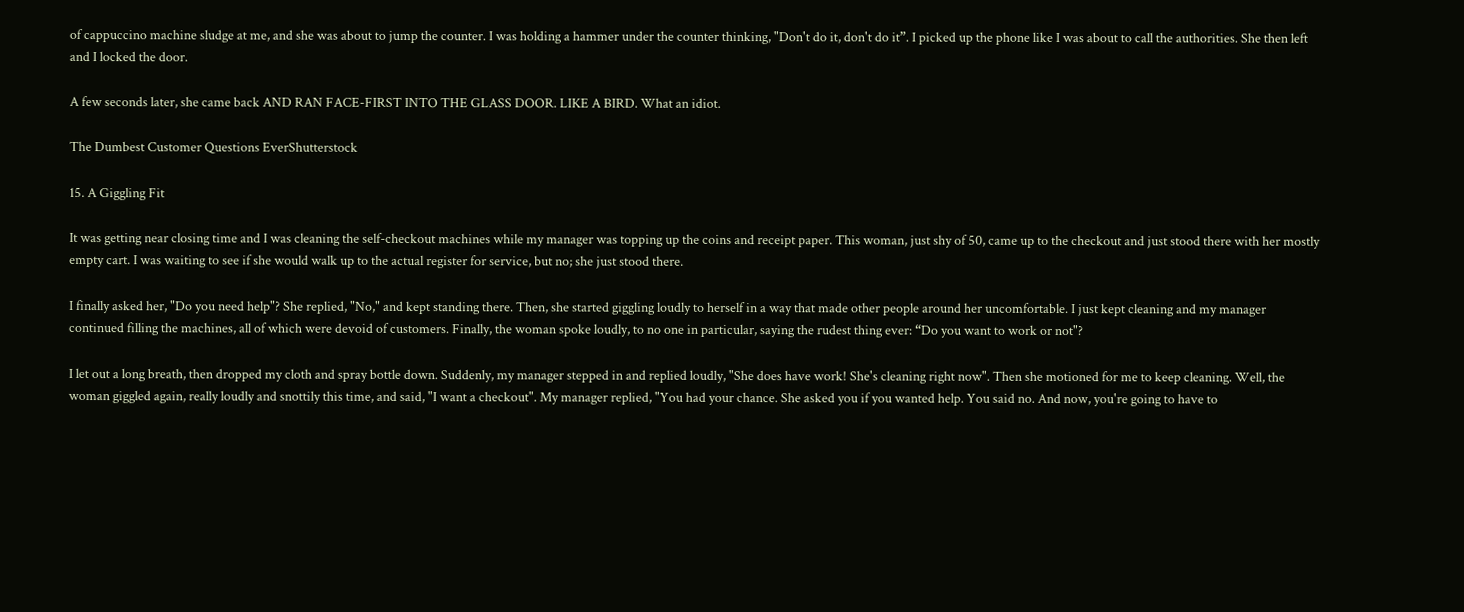of cappuccino machine sludge at me, and she was about to jump the counter. I was holding a hammer under the counter thinking, "Don't do it, don't do it”. I picked up the phone like I was about to call the authorities. She then left and I locked the door.

A few seconds later, she came back AND RAN FACE-FIRST INTO THE GLASS DOOR. LIKE A BIRD. What an idiot.

The Dumbest Customer Questions EverShutterstock

15. A Giggling Fit

It was getting near closing time and I was cleaning the self-checkout machines while my manager was topping up the coins and receipt paper. This woman, just shy of 50, came up to the checkout and just stood there with her mostly empty cart. I was waiting to see if she would walk up to the actual register for service, but no; she just stood there.

I finally asked her, "Do you need help"? She replied, "No," and kept standing there. Then, she started giggling loudly to herself in a way that made other people around her uncomfortable. I just kept cleaning and my manager continued filling the machines, all of which were devoid of customers. Finally, the woman spoke loudly, to no one in particular, saying the rudest thing ever: “Do you want to work or not"?

I let out a long breath, then dropped my cloth and spray bottle down. Suddenly, my manager stepped in and replied loudly, "She does have work! She's cleaning right now". Then she motioned for me to keep cleaning. Well, the woman giggled again, really loudly and snottily this time, and said, "I want a checkout". My manager replied, "You had your chance. She asked you if you wanted help. You said no. And now, you're going to have to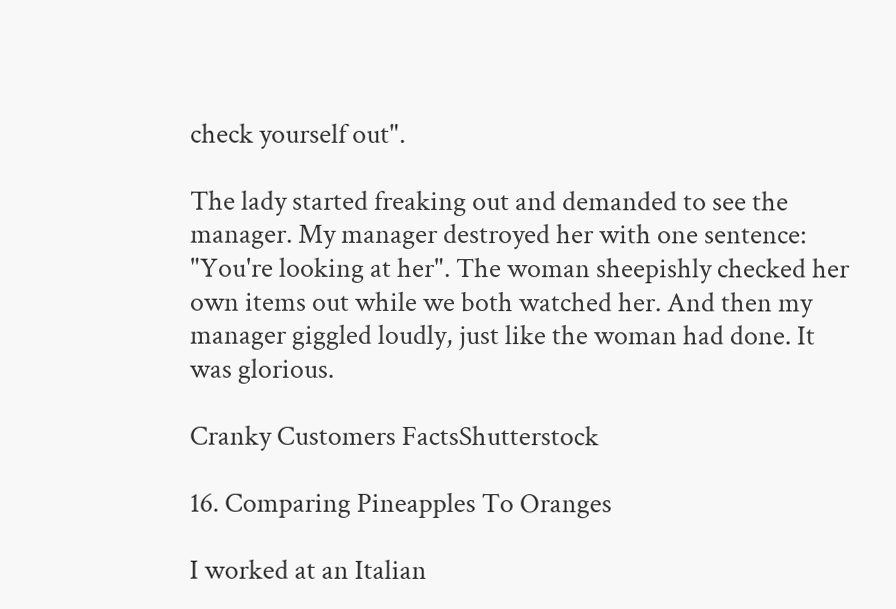check yourself out".

The lady started freaking out and demanded to see the manager. My manager destroyed her with one sentence: "You're looking at her". The woman sheepishly checked her own items out while we both watched her. And then my manager giggled loudly, just like the woman had done. It was glorious.

Cranky Customers FactsShutterstock

16. Comparing Pineapples To Oranges

I worked at an Italian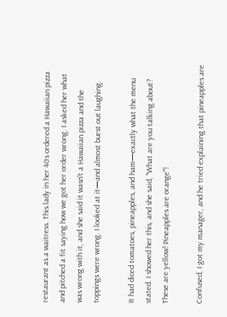restaurant as a waitress. This lady in her 40s ordered a Hawaiian pizza and pitched a fit saying how we got her order wrong. I asked her what was wrong with it, and she said it wasn't a Hawaiian pizza and the toppings were wrong. I looked at it—and almost burst out laughing.

It had diced tomatoes, pineapples, and ham—exactly what the menu stated. I showed her this, and she said, "What are you talking about? These are yellow! Pineapples are orange"!

Confused, I got my manager, and he tried explaining that pineapples are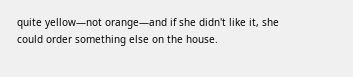quite yellow—not orange—and if she didn't like it, she could order something else on the house.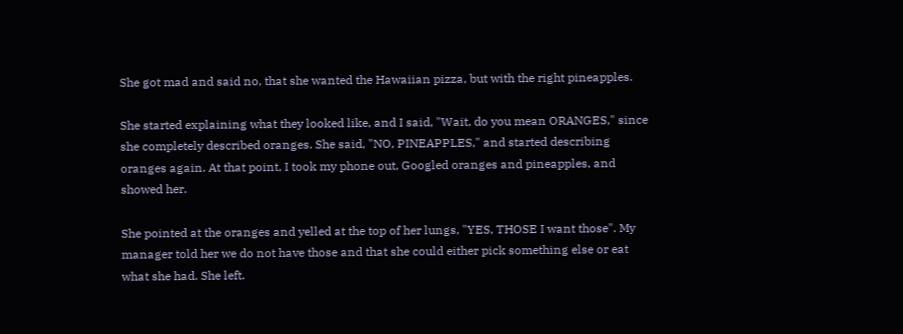She got mad and said no, that she wanted the Hawaiian pizza, but with the right pineapples.

She started explaining what they looked like, and I said, "Wait, do you mean ORANGES," since she completely described oranges. She said, "NO, PINEAPPLES," and started describing oranges again. At that point, I took my phone out, Googled oranges and pineapples, and showed her.

She pointed at the oranges and yelled at the top of her lungs, "YES, THOSE I want those". My manager told her we do not have those and that she could either pick something else or eat what she had. She left.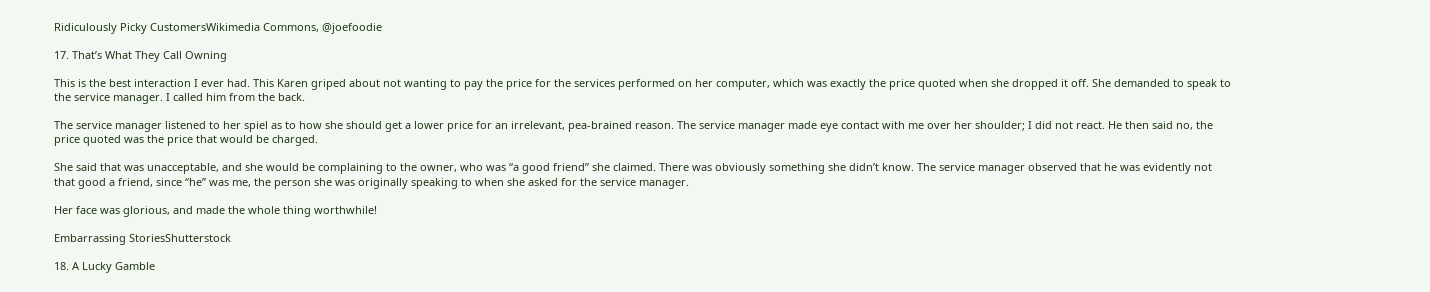Ridiculously Picky CustomersWikimedia Commons, @joefoodie

17. That’s What They Call Owning

This is the best interaction I ever had. This Karen griped about not wanting to pay the price for the services performed on her computer, which was exactly the price quoted when she dropped it off. She demanded to speak to the service manager. I called him from the back.

The service manager listened to her spiel as to how she should get a lower price for an irrelevant, pea-brained reason. The service manager made eye contact with me over her shoulder; I did not react. He then said no, the price quoted was the price that would be charged.

She said that was unacceptable, and she would be complaining to the owner, who was “a good friend” she claimed. There was obviously something she didn’t know. The service manager observed that he was evidently not that good a friend, since “he” was me, the person she was originally speaking to when she asked for the service manager.

Her face was glorious, and made the whole thing worthwhile!

Embarrassing StoriesShutterstock

18. A Lucky Gamble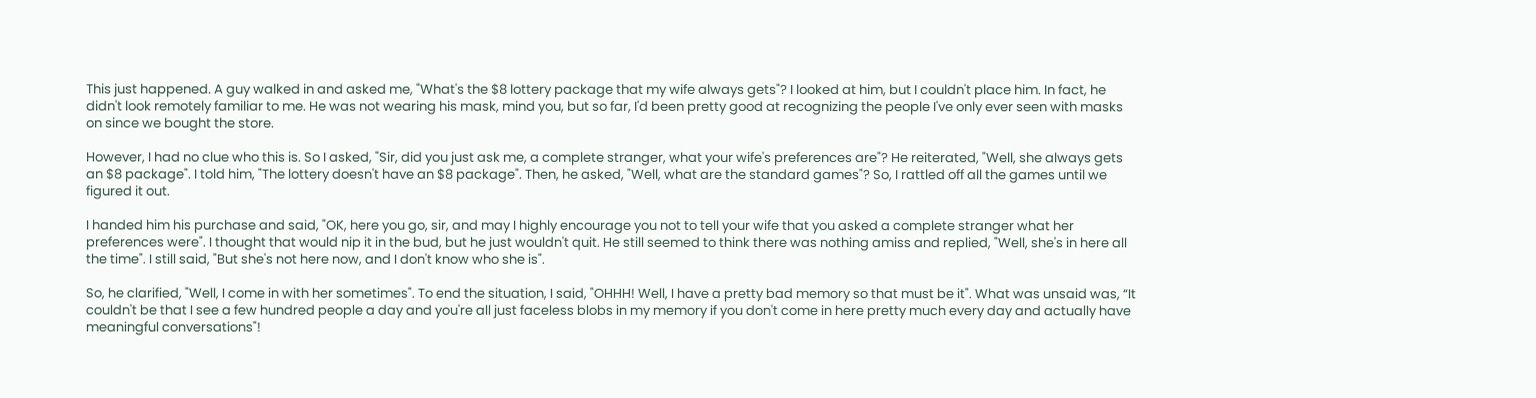This just happened. A guy walked in and asked me, "What's the $8 lottery package that my wife always gets"? I looked at him, but I couldn't place him. In fact, he didn't look remotely familiar to me. He was not wearing his mask, mind you, but so far, I'd been pretty good at recognizing the people I've only ever seen with masks on since we bought the store.

However, I had no clue who this is. So I asked, "Sir, did you just ask me, a complete stranger, what your wife's preferences are"? He reiterated, "Well, she always gets an $8 package". I told him, "The lottery doesn't have an $8 package". Then, he asked, "Well, what are the standard games"? So, I rattled off all the games until we figured it out.

I handed him his purchase and said, "OK, here you go, sir, and may I highly encourage you not to tell your wife that you asked a complete stranger what her preferences were". I thought that would nip it in the bud, but he just wouldn't quit. He still seemed to think there was nothing amiss and replied, "Well, she's in here all the time". I still said, "But she's not here now, and I don't know who she is".

So, he clarified, "Well, I come in with her sometimes". To end the situation, I said, "OHHH! Well, I have a pretty bad memory so that must be it". What was unsaid was, “It couldn't be that I see a few hundred people a day and you're all just faceless blobs in my memory if you don't come in here pretty much every day and actually have meaningful conversations"!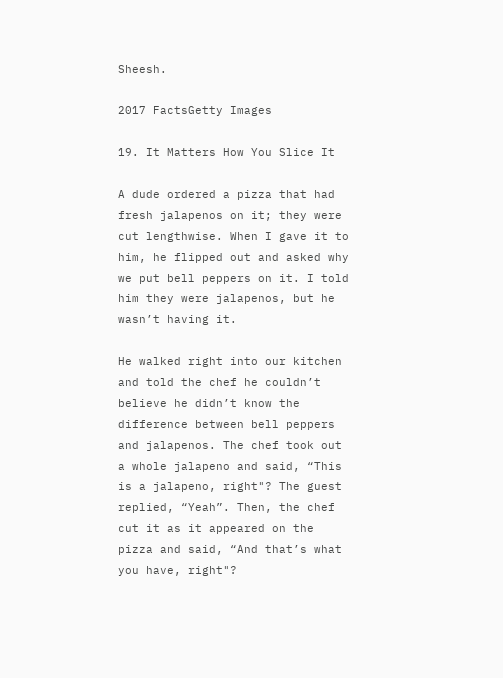Sheesh.

2017 FactsGetty Images

19. It Matters How You Slice It

A dude ordered a pizza that had fresh jalapenos on it; they were cut lengthwise. When I gave it to him, he flipped out and asked why we put bell peppers on it. I told him they were jalapenos, but he wasn’t having it.

He walked right into our kitchen and told the chef he couldn’t believe he didn’t know the difference between bell peppers and jalapenos. The chef took out a whole jalapeno and said, “This is a jalapeno, right"? The guest replied, “Yeah”. Then, the chef cut it as it appeared on the pizza and said, “And that’s what you have, right"?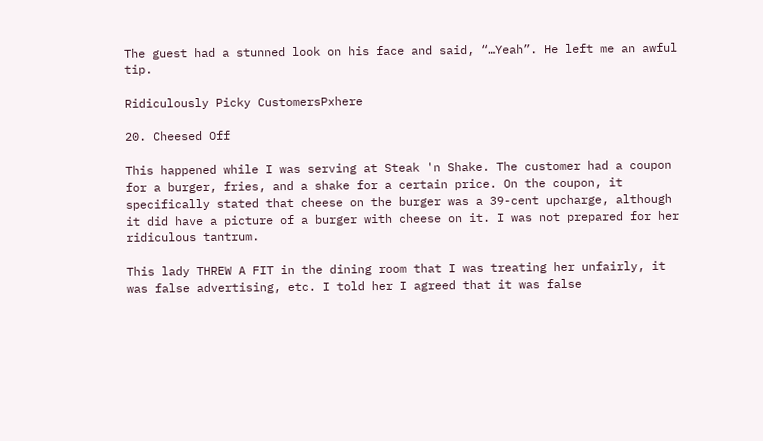The guest had a stunned look on his face and said, “…Yeah”. He left me an awful tip.

Ridiculously Picky CustomersPxhere

20. Cheesed Off

This happened while I was serving at Steak 'n Shake. The customer had a coupon for a burger, fries, and a shake for a certain price. On the coupon, it specifically stated that cheese on the burger was a 39-cent upcharge, although it did have a picture of a burger with cheese on it. I was not prepared for her ridiculous tantrum.

This lady THREW A FIT in the dining room that I was treating her unfairly, it was false advertising, etc. I told her I agreed that it was false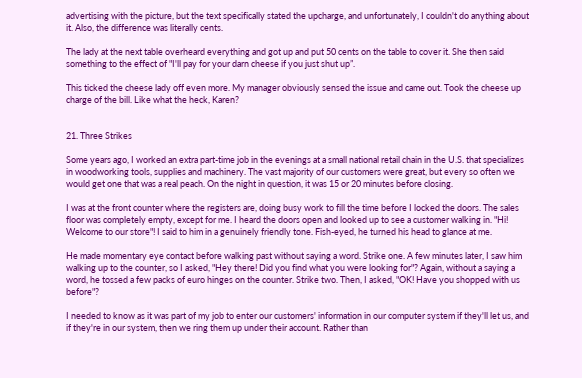advertising with the picture, but the text specifically stated the upcharge, and unfortunately, I couldn't do anything about it. Also, the difference was literally cents.

The lady at the next table overheard everything and got up and put 50 cents on the table to cover it. She then said something to the effect of "I'll pay for your darn cheese if you just shut up”.

This ticked the cheese lady off even more. My manager obviously sensed the issue and came out. Took the cheese up charge of the bill. Like what the heck, Karen?


21. Three Strikes

Some years ago, I worked an extra part-time job in the evenings at a small national retail chain in the U.S. that specializes in woodworking tools, supplies and machinery. The vast majority of our customers were great, but every so often we would get one that was a real peach. On the night in question, it was 15 or 20 minutes before closing.

I was at the front counter where the registers are, doing busy work to fill the time before I locked the doors. The sales floor was completely empty, except for me. I heard the doors open and looked up to see a customer walking in. "Hi! Welcome to our store"! I said to him in a genuinely friendly tone. Fish-eyed, he turned his head to glance at me.

He made momentary eye contact before walking past without saying a word. Strike one. A few minutes later, I saw him walking up to the counter, so I asked, "Hey there! Did you find what you were looking for"? Again, without a saying a word, he tossed a few packs of euro hinges on the counter. Strike two. Then, I asked, "OK! Have you shopped with us before"?

I needed to know as it was part of my job to enter our customers' information in our computer system if they'll let us, and if they're in our system, then we ring them up under their account. Rather than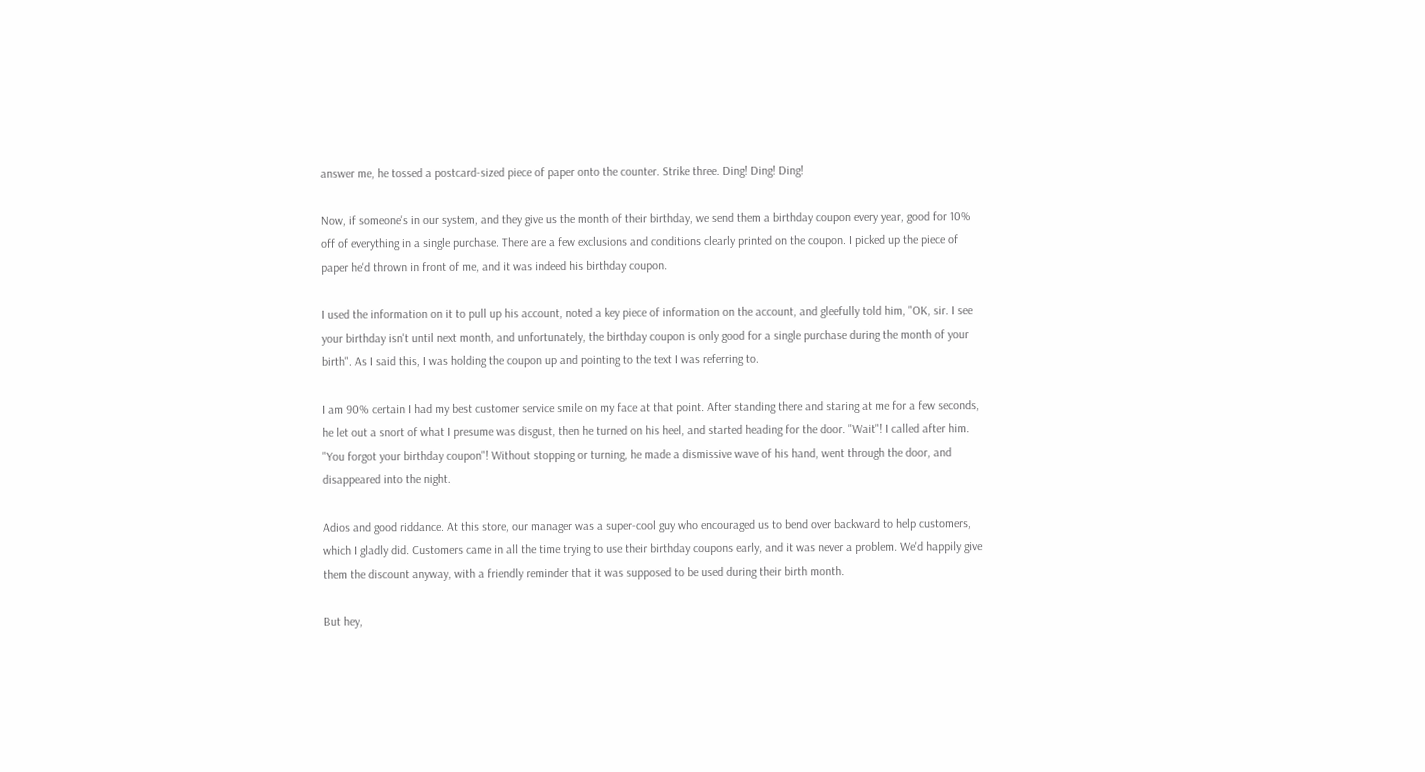answer me, he tossed a postcard-sized piece of paper onto the counter. Strike three. Ding! Ding! Ding!

Now, if someone's in our system, and they give us the month of their birthday, we send them a birthday coupon every year, good for 10% off of everything in a single purchase. There are a few exclusions and conditions clearly printed on the coupon. I picked up the piece of paper he'd thrown in front of me, and it was indeed his birthday coupon.

I used the information on it to pull up his account, noted a key piece of information on the account, and gleefully told him, "OK, sir. I see your birthday isn't until next month, and unfortunately, the birthday coupon is only good for a single purchase during the month of your birth". As I said this, I was holding the coupon up and pointing to the text I was referring to.

I am 90% certain I had my best customer service smile on my face at that point. After standing there and staring at me for a few seconds, he let out a snort of what I presume was disgust, then he turned on his heel, and started heading for the door. "Wait"! I called after him. "You forgot your birthday coupon"! Without stopping or turning, he made a dismissive wave of his hand, went through the door, and disappeared into the night.

Adios and good riddance. At this store, our manager was a super-cool guy who encouraged us to bend over backward to help customers, which I gladly did. Customers came in all the time trying to use their birthday coupons early, and it was never a problem. We'd happily give them the discount anyway, with a friendly reminder that it was supposed to be used during their birth month.

But hey,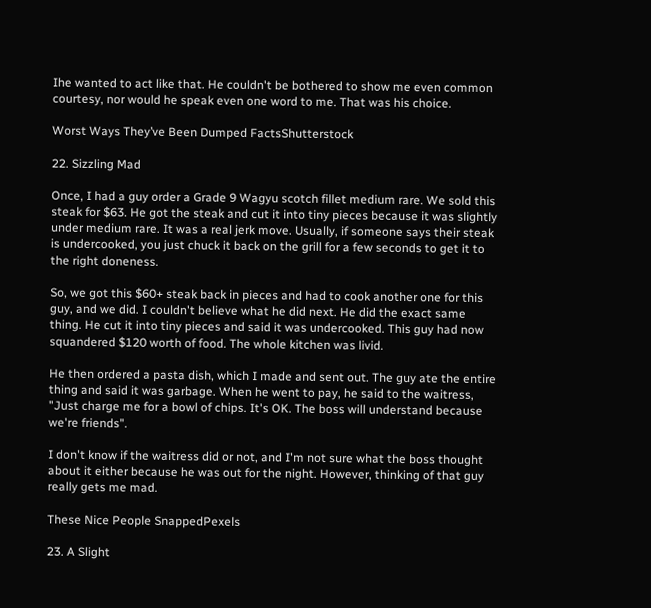Ihe wanted to act like that. He couldn't be bothered to show me even common courtesy, nor would he speak even one word to me. That was his choice.

Worst Ways They’ve Been Dumped FactsShutterstock

22. Sizzling Mad

Once, I had a guy order a Grade 9 Wagyu scotch fillet medium rare. We sold this steak for $63. He got the steak and cut it into tiny pieces because it was slightly under medium rare. It was a real jerk move. Usually, if someone says their steak is undercooked, you just chuck it back on the grill for a few seconds to get it to the right doneness.

So, we got this $60+ steak back in pieces and had to cook another one for this guy, and we did. I couldn't believe what he did next. He did the exact same thing. He cut it into tiny pieces and said it was undercooked. This guy had now squandered $120 worth of food. The whole kitchen was livid.

He then ordered a pasta dish, which I made and sent out. The guy ate the entire thing and said it was garbage. When he went to pay, he said to the waitress, "Just charge me for a bowl of chips. It's OK. The boss will understand because we're friends".

I don't know if the waitress did or not, and I'm not sure what the boss thought about it either because he was out for the night. However, thinking of that guy really gets me mad.

These Nice People SnappedPexels

23. A Slight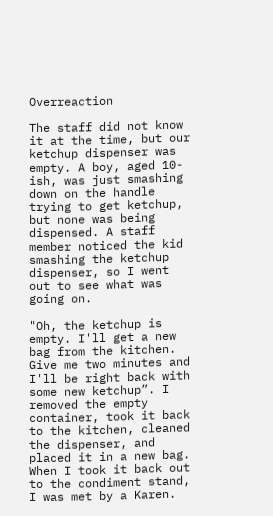Overreaction

The staff did not know it at the time, but our ketchup dispenser was empty. A boy, aged 10-ish, was just smashing down on the handle trying to get ketchup, but none was being dispensed. A staff member noticed the kid smashing the ketchup dispenser, so I went out to see what was going on.

"Oh, the ketchup is empty. I'll get a new bag from the kitchen. Give me two minutes and I'll be right back with some new ketchup”. I removed the empty container, took it back to the kitchen, cleaned the dispenser, and placed it in a new bag. When I took it back out to the condiment stand, I was met by a Karen.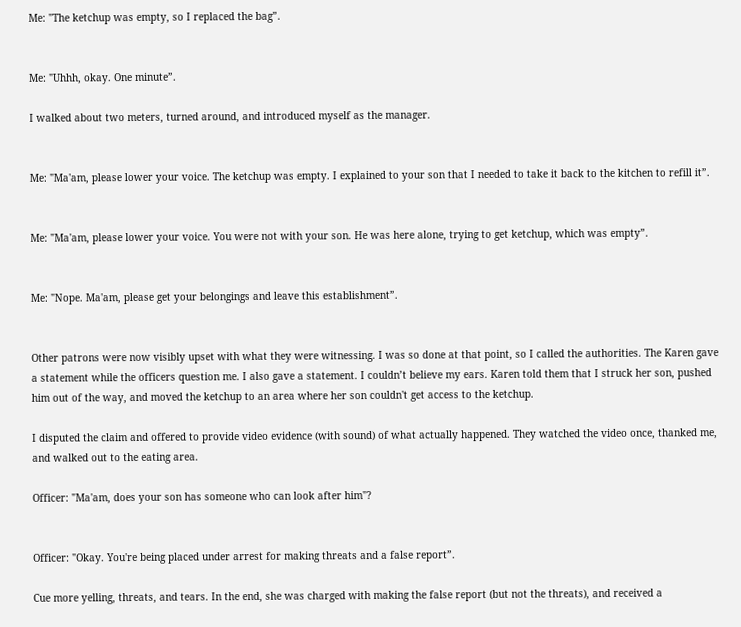Me: "The ketchup was empty, so I replaced the bag”.


Me: "Uhhh, okay. One minute”.

I walked about two meters, turned around, and introduced myself as the manager.


Me: "Ma'am, please lower your voice. The ketchup was empty. I explained to your son that I needed to take it back to the kitchen to refill it”.


Me: "Ma'am, please lower your voice. You were not with your son. He was here alone, trying to get ketchup, which was empty”.


Me: "Nope. Ma'am, please get your belongings and leave this establishment”.


Other patrons were now visibly upset with what they were witnessing. I was so done at that point, so I called the authorities. The Karen gave a statement while the officers question me. I also gave a statement. I couldn’t believe my ears. Karen told them that I struck her son, pushed him out of the way, and moved the ketchup to an area where her son couldn't get access to the ketchup.

I disputed the claim and offered to provide video evidence (with sound) of what actually happened. They watched the video once, thanked me, and walked out to the eating area.

Officer: "Ma'am, does your son has someone who can look after him"?


Officer: "Okay. You're being placed under arrest for making threats and a false report”.

Cue more yelling, threats, and tears. In the end, she was charged with making the false report (but not the threats), and received a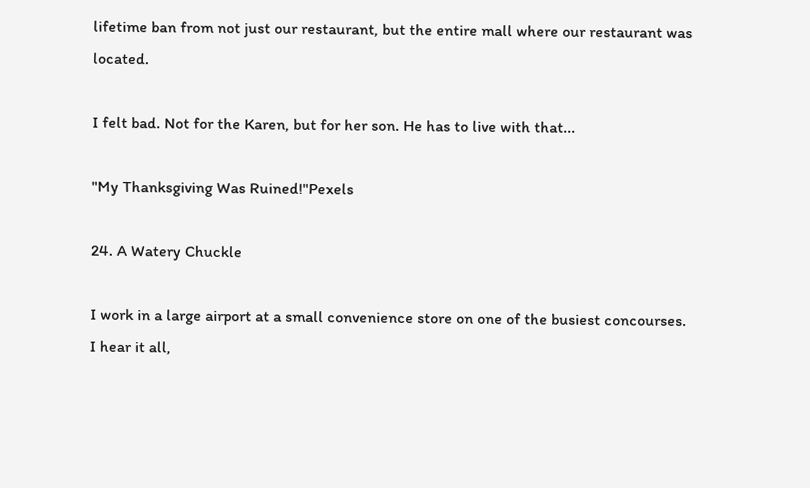lifetime ban from not just our restaurant, but the entire mall where our restaurant was located.

I felt bad. Not for the Karen, but for her son. He has to live with that...

"My Thanksgiving Was Ruined!"Pexels

24. A Watery Chuckle

I work in a large airport at a small convenience store on one of the busiest concourses. I hear it all,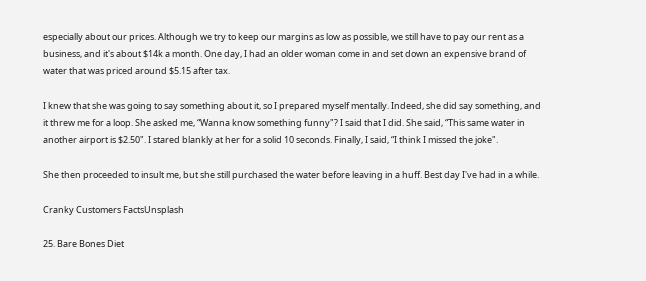especially about our prices. Although we try to keep our margins as low as possible, we still have to pay our rent as a business, and it's about $14k a month. One day, I had an older woman come in and set down an expensive brand of water that was priced around $5.15 after tax.

I knew that she was going to say something about it, so I prepared myself mentally. Indeed, she did say something, and it threw me for a loop. She asked me, “Wanna know something funny"? I said that I did. She said, “This same water in another airport is $2.50". I stared blankly at her for a solid 10 seconds. Finally, I said, “I think I missed the joke".

She then proceeded to insult me, but she still purchased the water before leaving in a huff. Best day I've had in a while.

Cranky Customers FactsUnsplash

25. Bare Bones Diet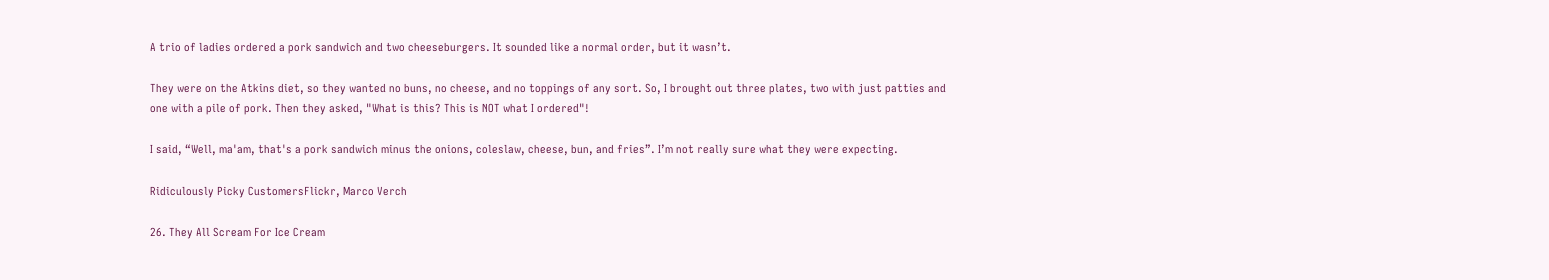A trio of ladies ordered a pork sandwich and two cheeseburgers. It sounded like a normal order, but it wasn’t.

They were on the Atkins diet, so they wanted no buns, no cheese, and no toppings of any sort. So, I brought out three plates, two with just patties and one with a pile of pork. Then they asked, "What is this? This is NOT what I ordered"!

I said, “Well, ma'am, that's a pork sandwich minus the onions, coleslaw, cheese, bun, and fries”. I’m not really sure what they were expecting.

Ridiculously Picky CustomersFlickr, Marco Verch

26. They All Scream For Ice Cream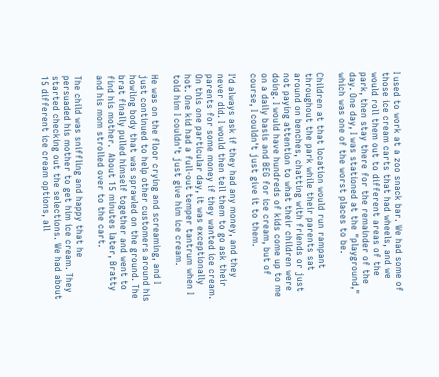I used to work at a zoo snack bar. We had some of those ice cream carts that had wheels, and we would roll them out to different areas of the park, then stay there for the remainder of the day. One day, I was stationed at the "playground," which was one of the worst places to be.

Children at that location would run rampant throughout the park while their parents sat around on benches, chatting with friends or just not paying attention to what their children were doing. I would have hundreds of kids come up to me on a daily basis and BEG for ice cream, but of course, I couldn't just give it to them.

I'd always ask if they had any money, and they never did. I would then tell them to go ask their parents for some money if they wanted ice cream. On this one particular day, it was exceptionally hot. One kid had a full-out temper tantrum when I told him I couldn't just give him ice cream.

He was on the floor crying and screaming, and I just continued to help other customers around his howling body that was sprawled on the ground. The brat finally pulled himself together and went to find his mother.  About 15 minutes later, Bratty and his mom strolled over to the cart.

The child was sniffling and happy that he persuaded his mother to get him ice cream. They started checking out the selections. We had about 15 different ice cream options, all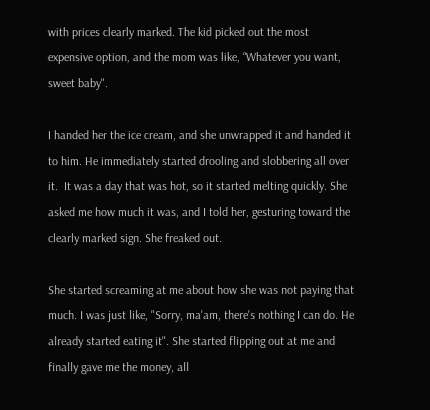with prices clearly marked. The kid picked out the most expensive option, and the mom was like, “Whatever you want, sweet baby".

I handed her the ice cream, and she unwrapped it and handed it to him. He immediately started drooling and slobbering all over it.  It was a day that was hot, so it started melting quickly. She asked me how much it was, and I told her, gesturing toward the clearly marked sign. She freaked out.

She started screaming at me about how she was not paying that much. I was just like, "Sorry, ma'am, there's nothing I can do. He already started eating it". She started flipping out at me and finally gave me the money, all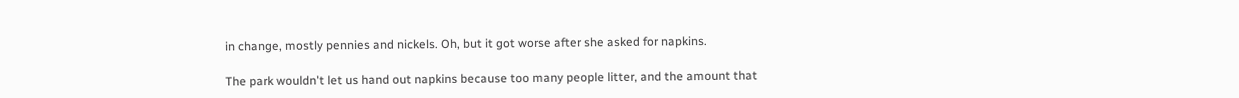in change, mostly pennies and nickels. Oh, but it got worse after she asked for napkins.

The park wouldn't let us hand out napkins because too many people litter, and the amount that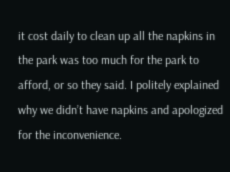it cost daily to clean up all the napkins in the park was too much for the park to afford, or so they said. I politely explained why we didn’t have napkins and apologized for the inconvenience.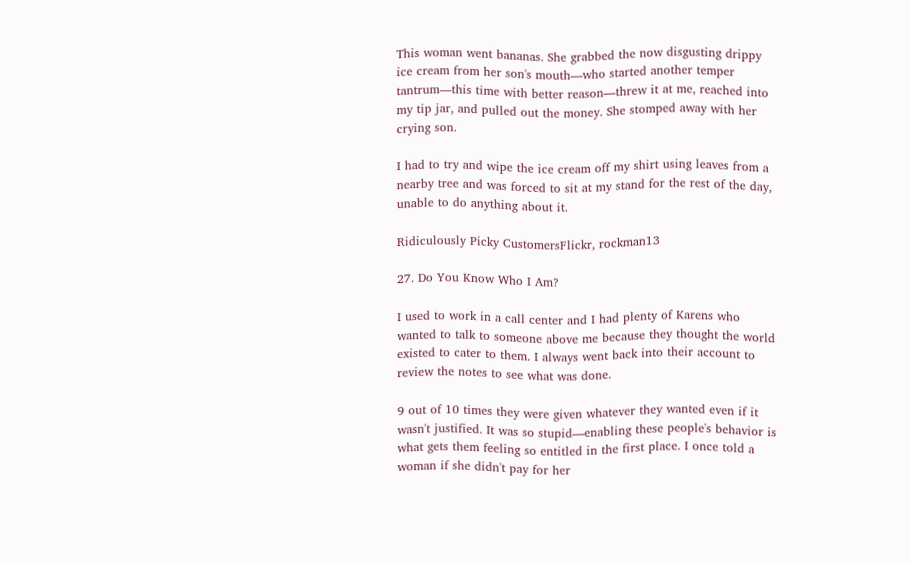This woman went bananas. She grabbed the now disgusting drippy ice cream from her son's mouth—who started another temper tantrum—this time with better reason—threw it at me, reached into my tip jar, and pulled out the money. She stomped away with her crying son.

I had to try and wipe the ice cream off my shirt using leaves from a nearby tree and was forced to sit at my stand for the rest of the day, unable to do anything about it.

Ridiculously Picky CustomersFlickr, rockman13

27. Do You Know Who I Am?

I used to work in a call center and I had plenty of Karens who wanted to talk to someone above me because they thought the world existed to cater to them. I always went back into their account to review the notes to see what was done.

9 out of 10 times they were given whatever they wanted even if it wasn't justified. It was so stupid—enabling these people's behavior is what gets them feeling so entitled in the first place. I once told a woman if she didn't pay for her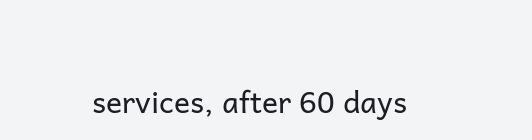services, after 60 days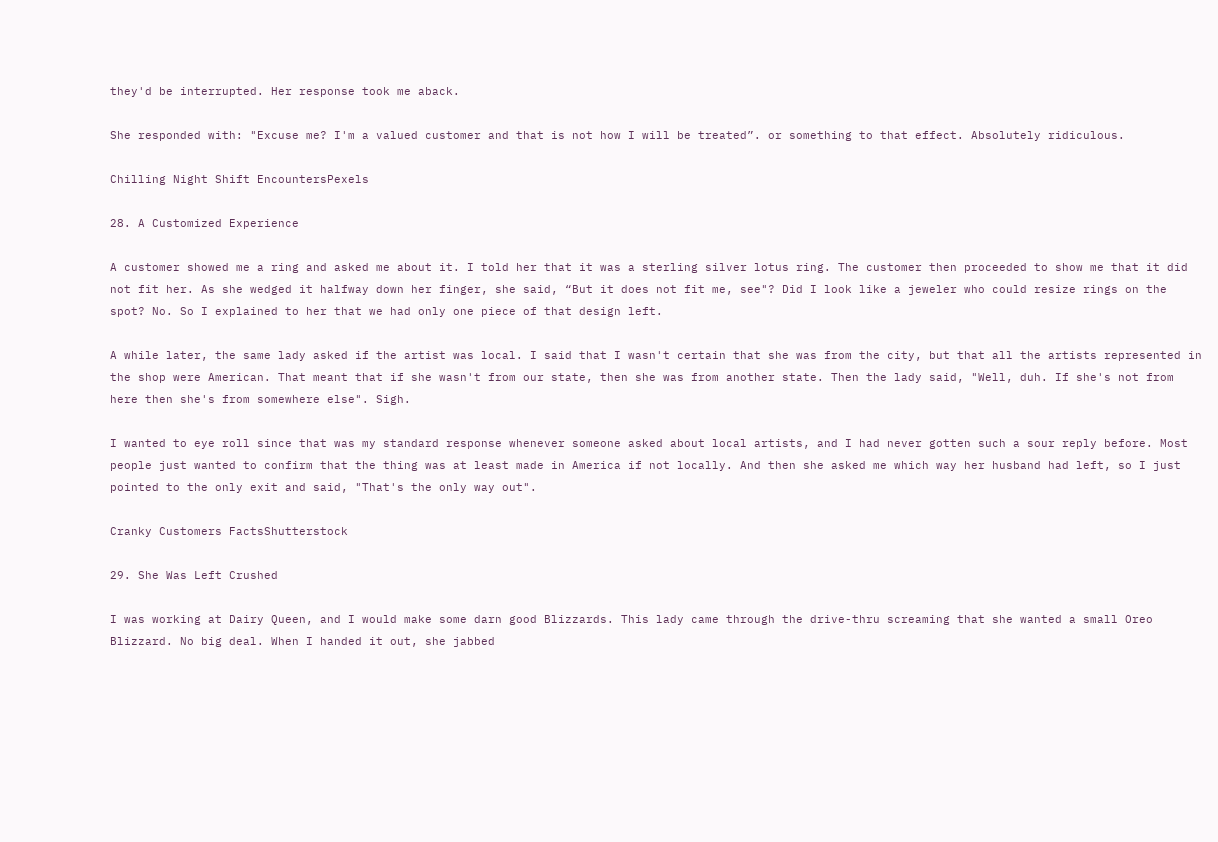they'd be interrupted. Her response took me aback.

She responded with: "Excuse me? I'm a valued customer and that is not how I will be treated”. or something to that effect. Absolutely ridiculous.

Chilling Night Shift EncountersPexels

28. A Customized Experience

A customer showed me a ring and asked me about it. I told her that it was a sterling silver lotus ring. The customer then proceeded to show me that it did not fit her. As she wedged it halfway down her finger, she said, “But it does not fit me, see"? Did I look like a jeweler who could resize rings on the spot? No. So I explained to her that we had only one piece of that design left.

A while later, the same lady asked if the artist was local. I said that I wasn't certain that she was from the city, but that all the artists represented in the shop were American. That meant that if she wasn't from our state, then she was from another state. Then the lady said, "Well, duh. If she's not from here then she's from somewhere else". Sigh.

I wanted to eye roll since that was my standard response whenever someone asked about local artists, and I had never gotten such a sour reply before. Most people just wanted to confirm that the thing was at least made in America if not locally. And then she asked me which way her husband had left, so I just pointed to the only exit and said, "That's the only way out".

Cranky Customers FactsShutterstock

29. She Was Left Crushed

I was working at Dairy Queen, and I would make some darn good Blizzards. This lady came through the drive-thru screaming that she wanted a small Oreo Blizzard. No big deal. When I handed it out, she jabbed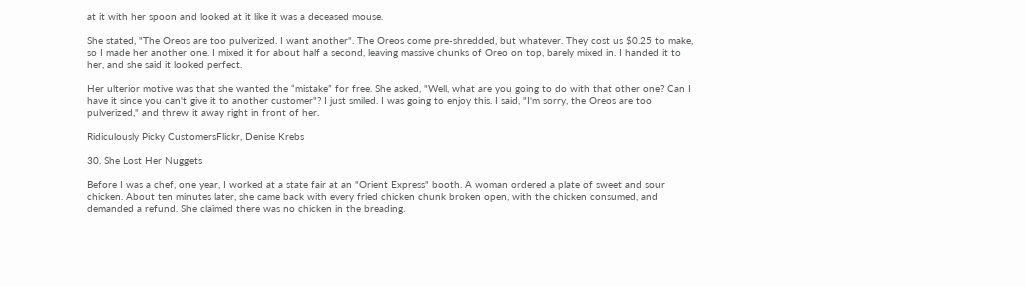at it with her spoon and looked at it like it was a deceased mouse.

She stated, "The Oreos are too pulverized. I want another". The Oreos come pre-shredded, but whatever. They cost us $0.25 to make, so I made her another one. I mixed it for about half a second, leaving massive chunks of Oreo on top, barely mixed in. I handed it to her, and she said it looked perfect.

Her ulterior motive was that she wanted the “mistake” for free. She asked, "Well, what are you going to do with that other one? Can I have it since you can't give it to another customer"? I just smiled. I was going to enjoy this. I said, "I'm sorry, the Oreos are too pulverized," and threw it away right in front of her.

Ridiculously Picky CustomersFlickr, Denise Krebs

30. She Lost Her Nuggets

Before I was a chef, one year, I worked at a state fair at an "Orient Express" booth. A woman ordered a plate of sweet and sour chicken. About ten minutes later, she came back with every fried chicken chunk broken open, with the chicken consumed, and demanded a refund. She claimed there was no chicken in the breading.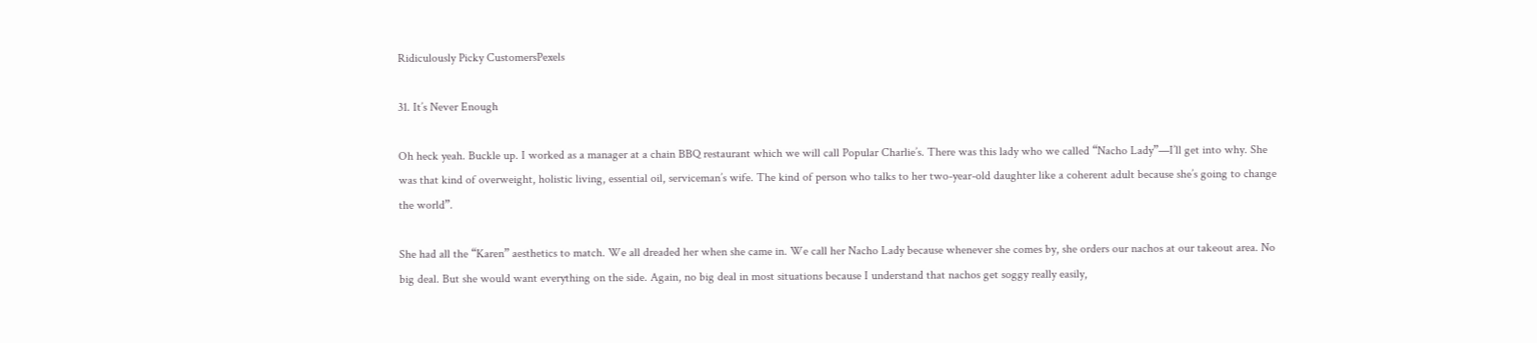Ridiculously Picky CustomersPexels

31. It’s Never Enough

Oh heck yeah. Buckle up. I worked as a manager at a chain BBQ restaurant which we will call Popular Charlie’s. There was this lady who we called “Nacho Lady”—I’ll get into why. She was that kind of overweight, holistic living, essential oil, serviceman’s wife. The kind of person who talks to her two-year-old daughter like a coherent adult because she’s going to change the world”.

She had all the “Karen” aesthetics to match. We all dreaded her when she came in. We call her Nacho Lady because whenever she comes by, she orders our nachos at our takeout area. No big deal. But she would want everything on the side. Again, no big deal in most situations because I understand that nachos get soggy really easily,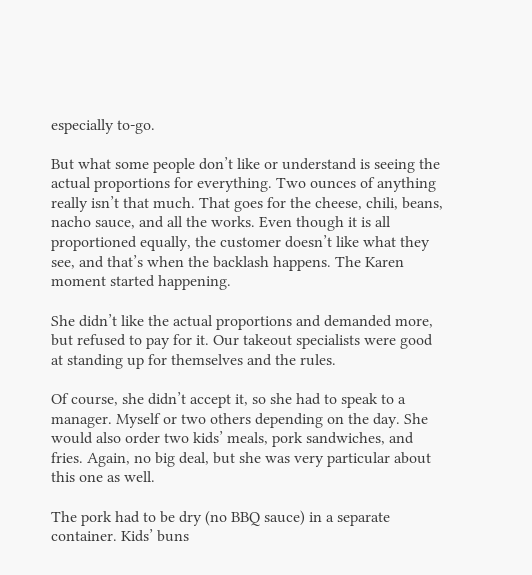especially to-go.

But what some people don’t like or understand is seeing the actual proportions for everything. Two ounces of anything really isn’t that much. That goes for the cheese, chili, beans, nacho sauce, and all the works. Even though it is all proportioned equally, the customer doesn’t like what they see, and that’s when the backlash happens. The Karen moment started happening.

She didn’t like the actual proportions and demanded more, but refused to pay for it. Our takeout specialists were good at standing up for themselves and the rules.

Of course, she didn’t accept it, so she had to speak to a manager. Myself or two others depending on the day. She would also order two kids’ meals, pork sandwiches, and fries. Again, no big deal, but she was very particular about this one as well.

The pork had to be dry (no BBQ sauce) in a separate container. Kids’ buns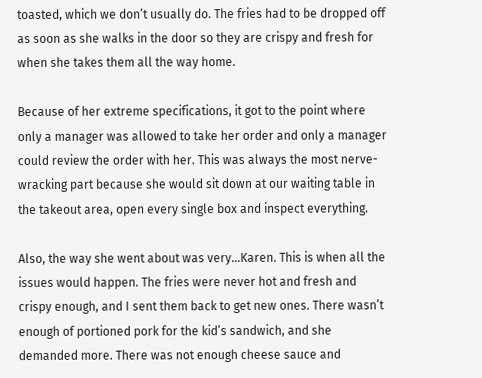toasted, which we don’t usually do. The fries had to be dropped off as soon as she walks in the door so they are crispy and fresh for when she takes them all the way home.

Because of her extreme specifications, it got to the point where only a manager was allowed to take her order and only a manager could review the order with her. This was always the most nerve-wracking part because she would sit down at our waiting table in the takeout area, open every single box and inspect everything.

Also, the way she went about was very...Karen. This is when all the issues would happen. The fries were never hot and fresh and crispy enough, and I sent them back to get new ones. There wasn’t enough of portioned pork for the kid’s sandwich, and she demanded more. There was not enough cheese sauce and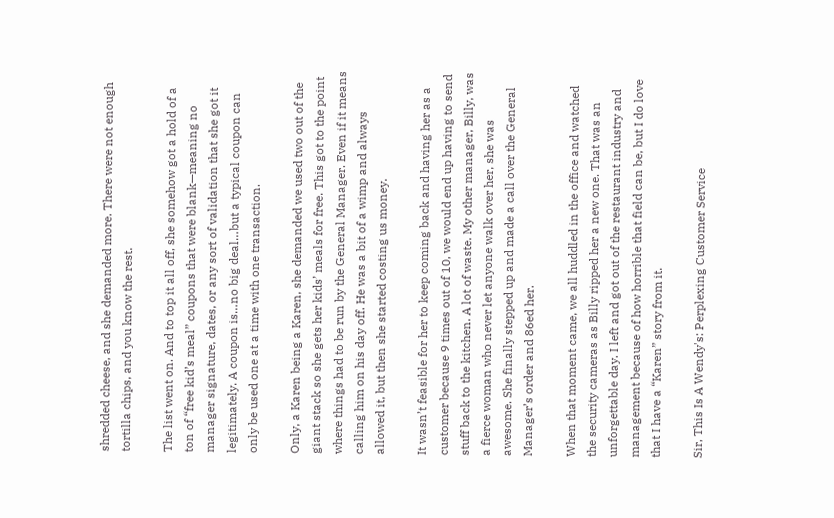shredded cheese, and she demanded more. There were not enough tortilla chips, and you know the rest.

The list went on. And to top it all off, she somehow got a hold of a ton of “free kid’s meal” coupons that were blank—meaning no manager signature, dates, or any sort of validation that she got it legitimately. A coupon is…no big deal…but a typical coupon can only be used one at a time with one transaction.

Only, a Karen being a Karen, she demanded we used two out of the giant stack so she gets her kids’ meals for free. This got to the point where things had to be run by the General Manager. Even if it means calling him on his day off. He was a bit of a wimp and always allowed it, but then she started costing us money.

It wasn’t feasible for her to keep coming back and having her as a customer because 9 times out of 10, we would end up having to send stuff back to the kitchen. A lot of waste. My other manager, Billy, was a fierce woman who never let anyone walk over her, she was awesome. She finally stepped up and made a call over the General Manager’s order and 86ed her.

When that moment came, we all huddled in the office and watched the security cameras as Billy ripped her a new one. That was an unforgettable day. I left and got out of the restaurant industry and management because of how horrible that field can be, but I do love that I have a “Karen” story from it.

Sir, This Is A Wendy's: Perplexing Customer Service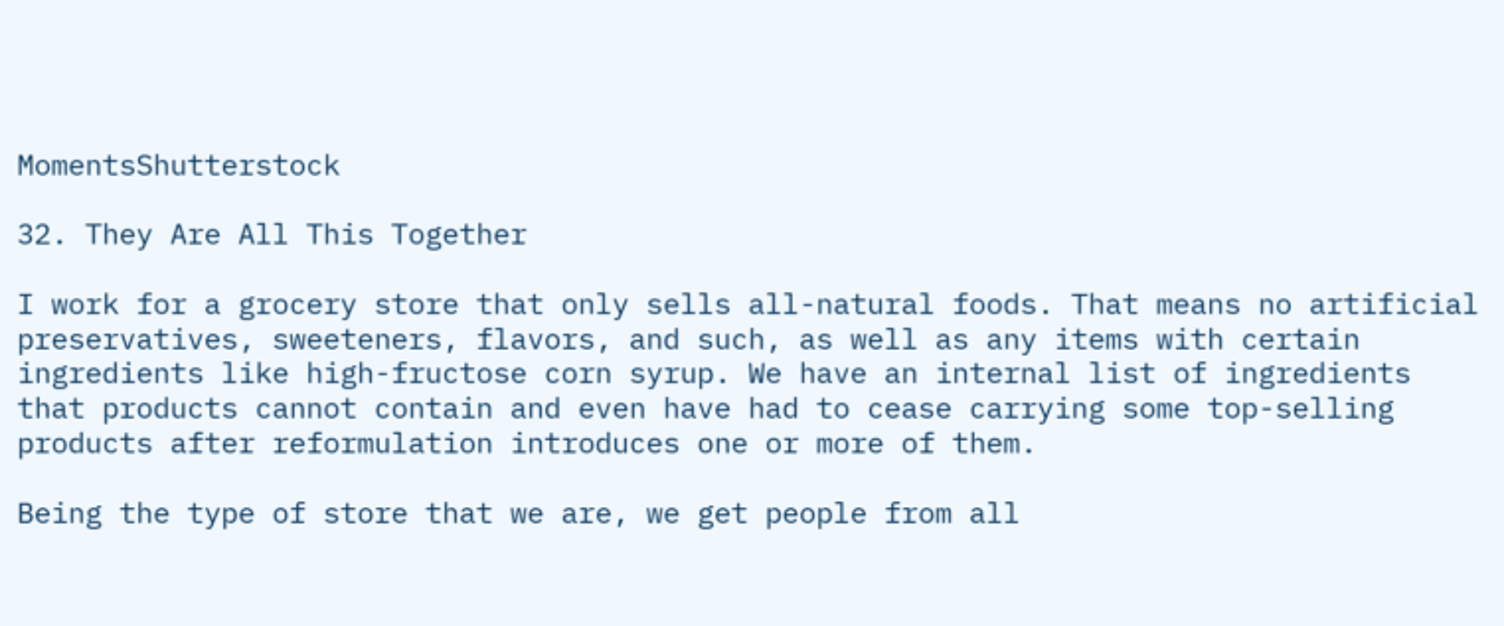MomentsShutterstock

32. They Are All This Together

I work for a grocery store that only sells all-natural foods. That means no artificial preservatives, sweeteners, flavors, and such, as well as any items with certain ingredients like high-fructose corn syrup. We have an internal list of ingredients that products cannot contain and even have had to cease carrying some top-selling products after reformulation introduces one or more of them.

Being the type of store that we are, we get people from all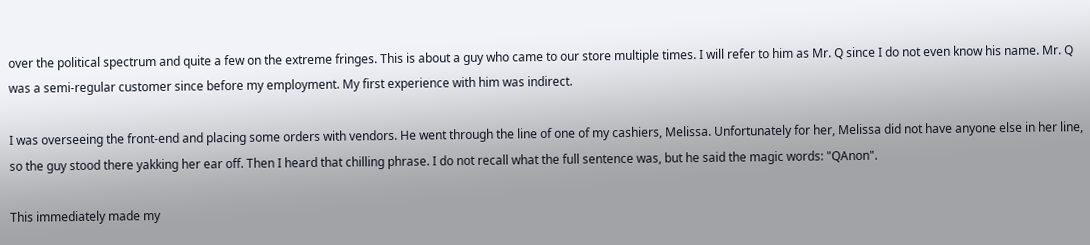over the political spectrum and quite a few on the extreme fringes. This is about a guy who came to our store multiple times. I will refer to him as Mr. Q since I do not even know his name. Mr. Q was a semi-regular customer since before my employment. My first experience with him was indirect.

I was overseeing the front-end and placing some orders with vendors. He went through the line of one of my cashiers, Melissa. Unfortunately for her, Melissa did not have anyone else in her line, so the guy stood there yakking her ear off. Then I heard that chilling phrase. I do not recall what the full sentence was, but he said the magic words: "QAnon".

This immediately made my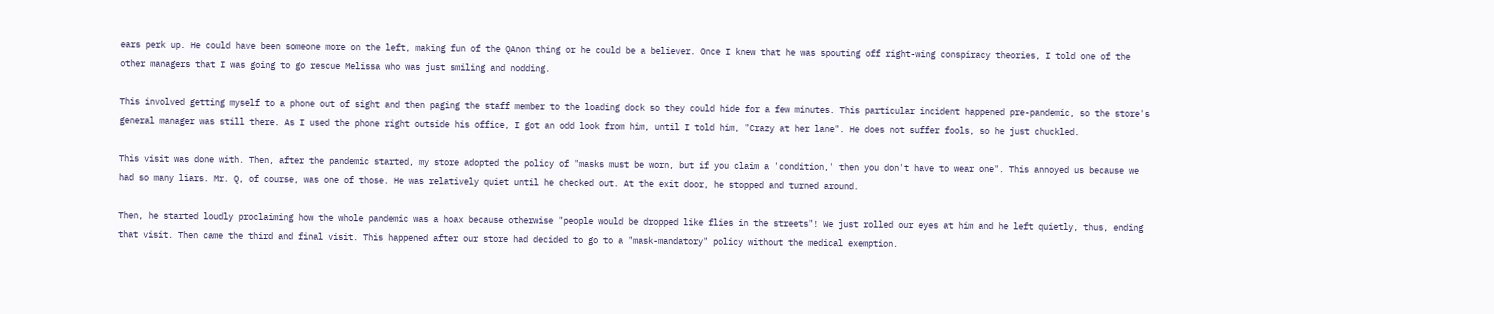ears perk up. He could have been someone more on the left, making fun of the QAnon thing or he could be a believer. Once I knew that he was spouting off right-wing conspiracy theories, I told one of the other managers that I was going to go rescue Melissa who was just smiling and nodding.

This involved getting myself to a phone out of sight and then paging the staff member to the loading dock so they could hide for a few minutes. This particular incident happened pre-pandemic, so the store's general manager was still there. As I used the phone right outside his office, I got an odd look from him, until I told him, "Crazy at her lane". He does not suffer fools, so he just chuckled.

This visit was done with. Then, after the pandemic started, my store adopted the policy of "masks must be worn, but if you claim a 'condition,' then you don't have to wear one". This annoyed us because we had so many liars. Mr. Q, of course, was one of those. He was relatively quiet until he checked out. At the exit door, he stopped and turned around.

Then, he started loudly proclaiming how the whole pandemic was a hoax because otherwise "people would be dropped like flies in the streets"! We just rolled our eyes at him and he left quietly, thus, ending that visit. Then came the third and final visit. This happened after our store had decided to go to a "mask-mandatory" policy without the medical exemption.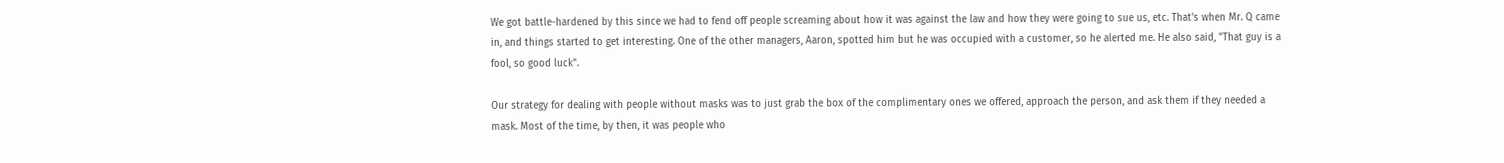We got battle-hardened by this since we had to fend off people screaming about how it was against the law and how they were going to sue us, etc. That's when Mr. Q came in, and things started to get interesting. One of the other managers, Aaron, spotted him but he was occupied with a customer, so he alerted me. He also said, "That guy is a fool, so good luck".

Our strategy for dealing with people without masks was to just grab the box of the complimentary ones we offered, approach the person, and ask them if they needed a mask. Most of the time, by then, it was people who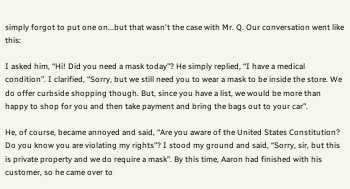simply forgot to put one on...but that wasn't the case with Mr. Q. Our conversation went like this:

I asked him, “Hi! Did you need a mask today"? He simply replied, “I have a medical condition". I clarified, “Sorry, but we still need you to wear a mask to be inside the store. We do offer curbside shopping though. But, since you have a list, we would be more than happy to shop for you and then take payment and bring the bags out to your car".

He, of course, became annoyed and said, “Are you aware of the United States Constitution? Do you know you are violating my rights"? I stood my ground and said, “Sorry, sir, but this is private property and we do require a mask". By this time, Aaron had finished with his customer, so he came over to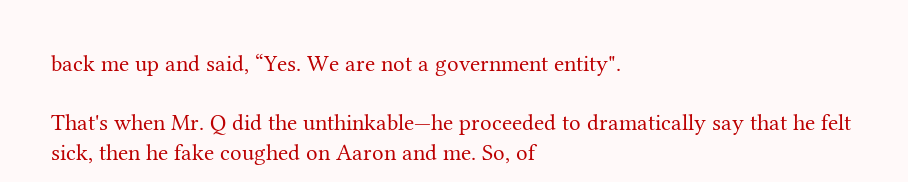back me up and said, “Yes. We are not a government entity".

That's when Mr. Q did the unthinkable—he proceeded to dramatically say that he felt sick, then he fake coughed on Aaron and me. So, of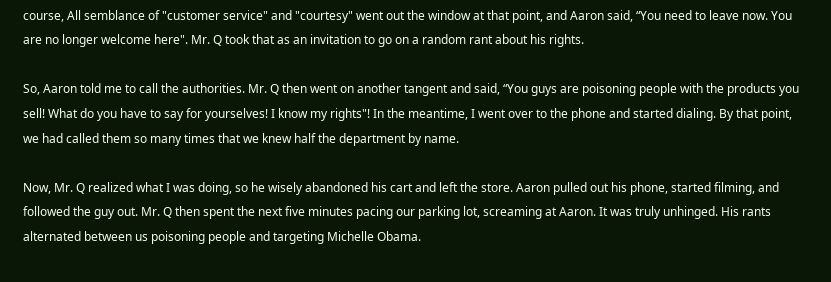course, All semblance of "customer service" and "courtesy" went out the window at that point, and Aaron said, “You need to leave now. You are no longer welcome here". Mr. Q took that as an invitation to go on a random rant about his rights.

So, Aaron told me to call the authorities. Mr. Q then went on another tangent and said, “You guys are poisoning people with the products you sell! What do you have to say for yourselves! I know my rights"! In the meantime, I went over to the phone and started dialing. By that point, we had called them so many times that we knew half the department by name.

Now, Mr. Q realized what I was doing, so he wisely abandoned his cart and left the store. Aaron pulled out his phone, started filming, and followed the guy out. Mr. Q then spent the next five minutes pacing our parking lot, screaming at Aaron. It was truly unhinged. His rants alternated between us poisoning people and targeting Michelle Obama.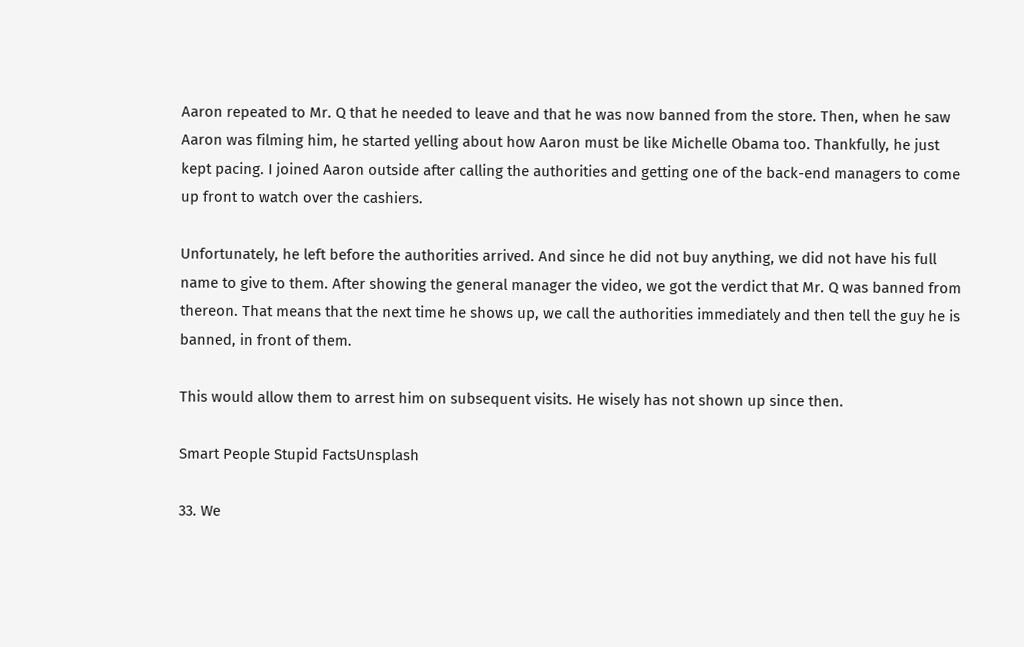Aaron repeated to Mr. Q that he needed to leave and that he was now banned from the store. Then, when he saw Aaron was filming him, he started yelling about how Aaron must be like Michelle Obama too. Thankfully, he just kept pacing. I joined Aaron outside after calling the authorities and getting one of the back-end managers to come up front to watch over the cashiers.

Unfortunately, he left before the authorities arrived. And since he did not buy anything, we did not have his full name to give to them. After showing the general manager the video, we got the verdict that Mr. Q was banned from thereon. That means that the next time he shows up, we call the authorities immediately and then tell the guy he is banned, in front of them.

This would allow them to arrest him on subsequent visits. He wisely has not shown up since then.

Smart People Stupid FactsUnsplash

33. We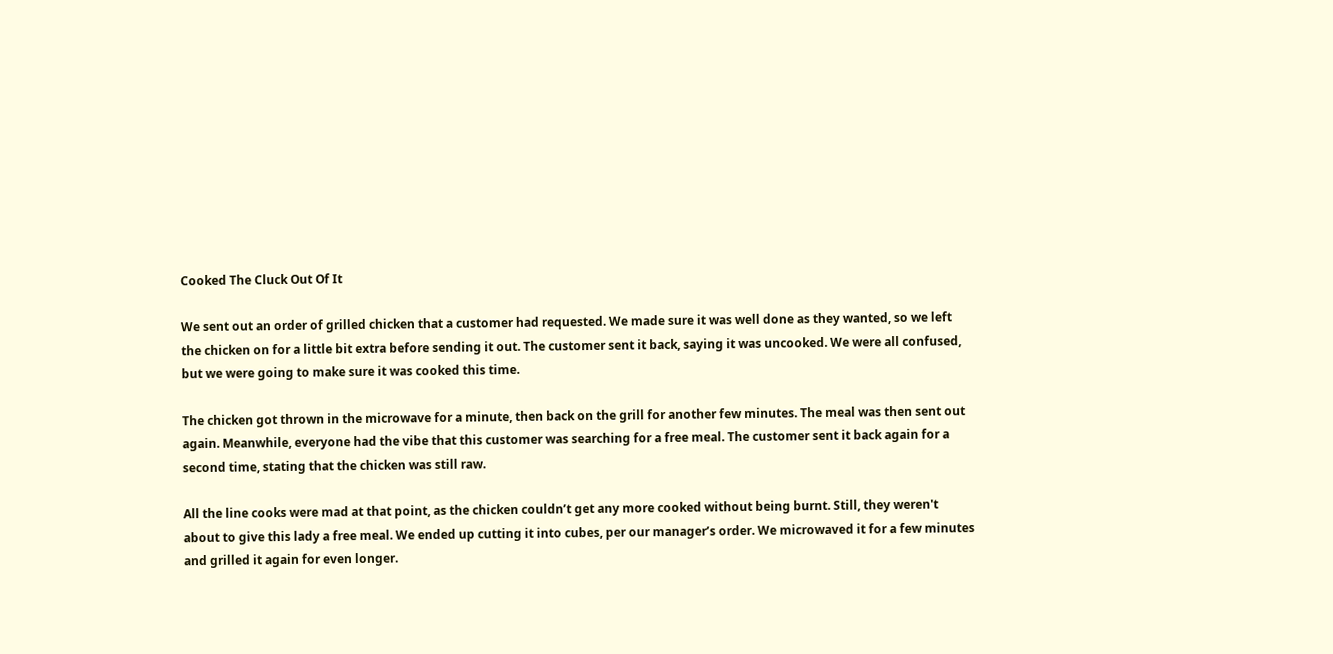Cooked The Cluck Out Of It

We sent out an order of grilled chicken that a customer had requested. We made sure it was well done as they wanted, so we left the chicken on for a little bit extra before sending it out. The customer sent it back, saying it was uncooked. We were all confused, but we were going to make sure it was cooked this time.

The chicken got thrown in the microwave for a minute, then back on the grill for another few minutes. The meal was then sent out again. Meanwhile, everyone had the vibe that this customer was searching for a free meal. The customer sent it back again for a second time, stating that the chicken was still raw.

All the line cooks were mad at that point, as the chicken couldn’t get any more cooked without being burnt. Still, they weren't about to give this lady a free meal. We ended up cutting it into cubes, per our manager’s order. We microwaved it for a few minutes and grilled it again for even longer.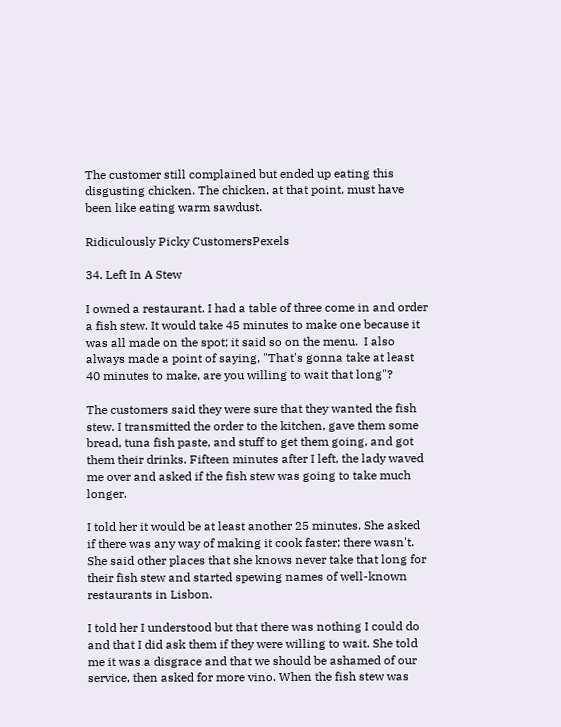The customer still complained but ended up eating this disgusting chicken. The chicken, at that point, must have been like eating warm sawdust.

Ridiculously Picky CustomersPexels

34. Left In A Stew

I owned a restaurant. I had a table of three come in and order a fish stew. It would take 45 minutes to make one because it was all made on the spot; it said so on the menu.  I also always made a point of saying, "That's gonna take at least 40 minutes to make, are you willing to wait that long"?

The customers said they were sure that they wanted the fish stew. I transmitted the order to the kitchen, gave them some bread, tuna fish paste, and stuff to get them going, and got them their drinks. Fifteen minutes after I left, the lady waved me over and asked if the fish stew was going to take much longer.

I told her it would be at least another 25 minutes. She asked if there was any way of making it cook faster; there wasn't. She said other places that she knows never take that long for their fish stew and started spewing names of well-known restaurants in Lisbon.

I told her I understood but that there was nothing I could do and that I did ask them if they were willing to wait. She told me it was a disgrace and that we should be ashamed of our service, then asked for more vino. When the fish stew was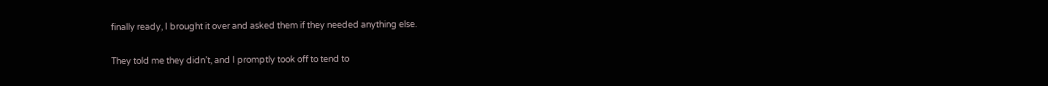finally ready, I brought it over and asked them if they needed anything else.

They told me they didn’t, and I promptly took off to tend to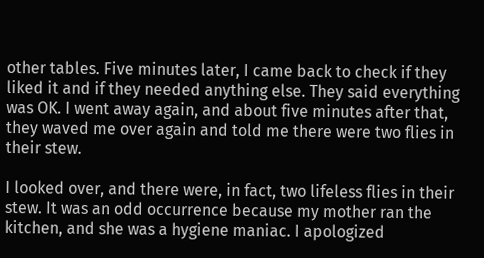other tables. Five minutes later, I came back to check if they liked it and if they needed anything else. They said everything was OK. I went away again, and about five minutes after that, they waved me over again and told me there were two flies in their stew.

I looked over, and there were, in fact, two lifeless flies in their stew. It was an odd occurrence because my mother ran the kitchen, and she was a hygiene maniac. I apologized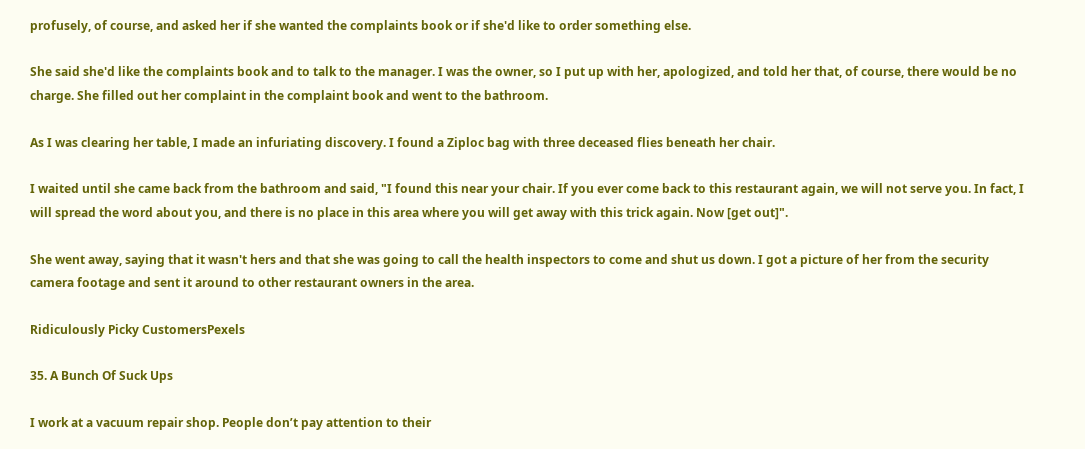profusely, of course, and asked her if she wanted the complaints book or if she'd like to order something else.

She said she'd like the complaints book and to talk to the manager. I was the owner, so I put up with her, apologized, and told her that, of course, there would be no charge. She filled out her complaint in the complaint book and went to the bathroom.

As I was clearing her table, I made an infuriating discovery. I found a Ziploc bag with three deceased flies beneath her chair.

I waited until she came back from the bathroom and said, "I found this near your chair. If you ever come back to this restaurant again, we will not serve you. In fact, I will spread the word about you, and there is no place in this area where you will get away with this trick again. Now [get out]".

She went away, saying that it wasn't hers and that she was going to call the health inspectors to come and shut us down. I got a picture of her from the security camera footage and sent it around to other restaurant owners in the area.

Ridiculously Picky CustomersPexels

35. A Bunch Of Suck Ups

I work at a vacuum repair shop. People don’t pay attention to their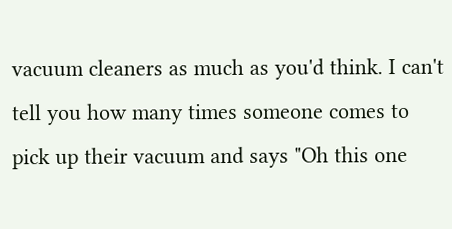vacuum cleaners as much as you'd think. I can't tell you how many times someone comes to pick up their vacuum and says "Oh this one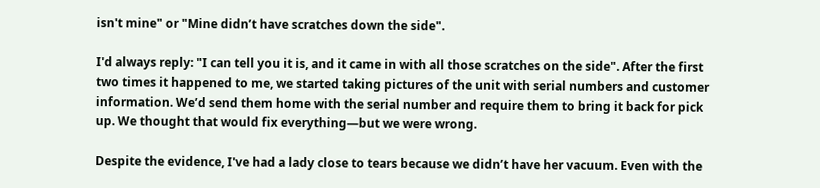isn't mine" or "Mine didn’t have scratches down the side".

I'd always reply: "I can tell you it is, and it came in with all those scratches on the side". After the first two times it happened to me, we started taking pictures of the unit with serial numbers and customer information. We’d send them home with the serial number and require them to bring it back for pick up. We thought that would fix everything—but we were wrong.

Despite the evidence, I've had a lady close to tears because we didn’t have her vacuum. Even with the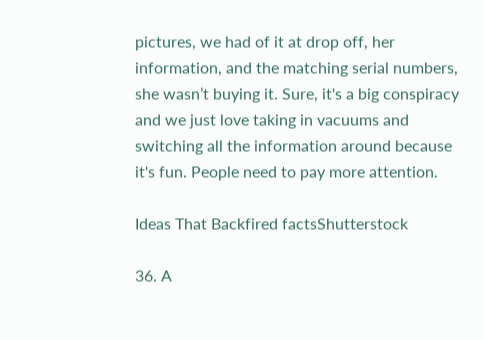pictures, we had of it at drop off, her information, and the matching serial numbers, she wasn’t buying it. Sure, it's a big conspiracy and we just love taking in vacuums and switching all the information around because it's fun. People need to pay more attention.

Ideas That Backfired factsShutterstock

36. A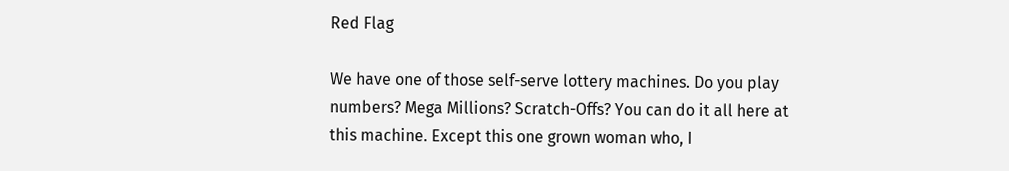Red Flag

We have one of those self-serve lottery machines. Do you play numbers? Mega Millions? Scratch-Offs? You can do it all here at this machine. Except this one grown woman who, I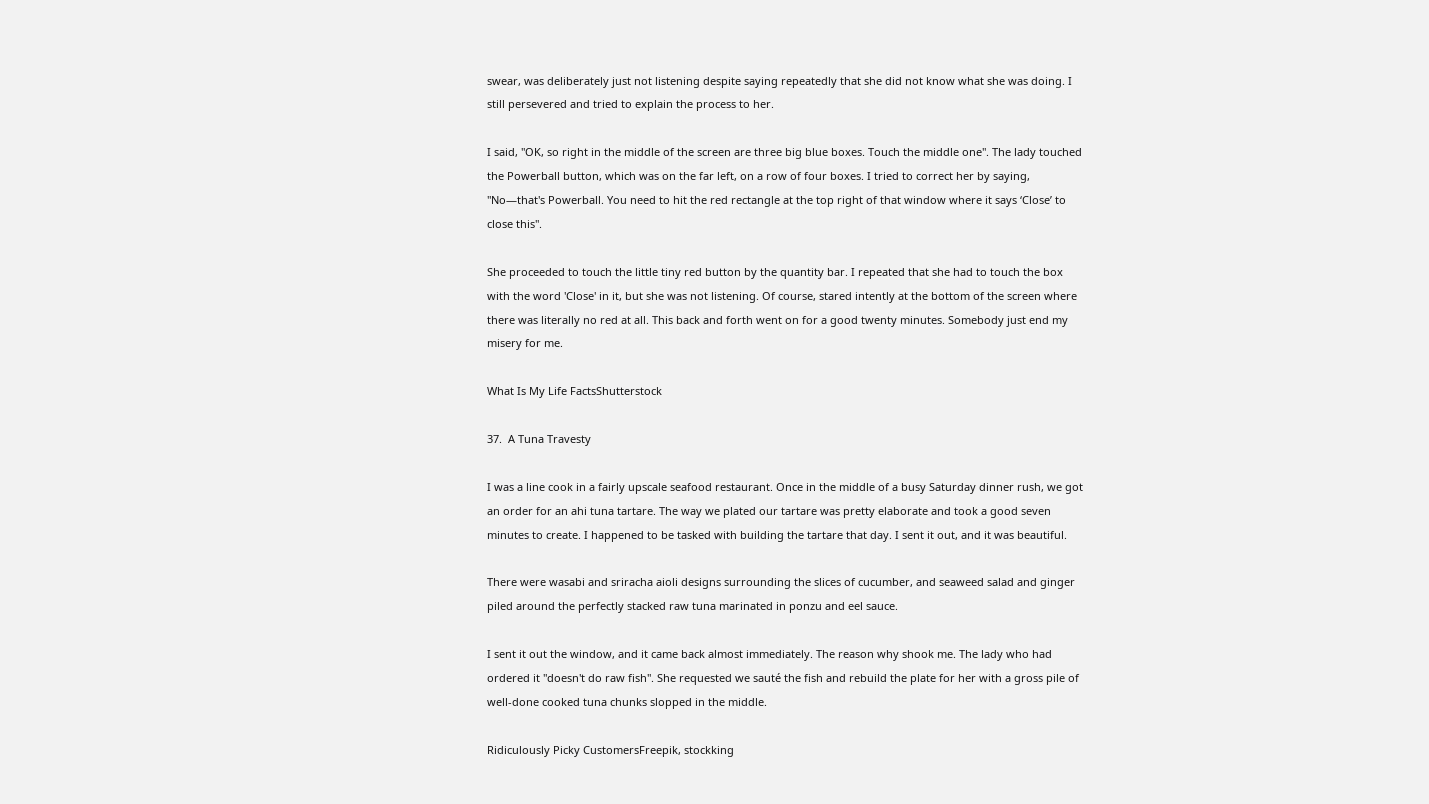swear, was deliberately just not listening despite saying repeatedly that she did not know what she was doing. I still persevered and tried to explain the process to her.

I said, "OK, so right in the middle of the screen are three big blue boxes. Touch the middle one". The lady touched the Powerball button, which was on the far left, on a row of four boxes. I tried to correct her by saying, "No—that's Powerball. You need to hit the red rectangle at the top right of that window where it says ‘Close’ to close this".

She proceeded to touch the little tiny red button by the quantity bar. I repeated that she had to touch the box with the word 'Close' in it, but she was not listening. Of course, stared intently at the bottom of the screen where there was literally no red at all. This back and forth went on for a good twenty minutes. Somebody just end my misery for me.

What Is My Life FactsShutterstock

37.  A Tuna Travesty

I was a line cook in a fairly upscale seafood restaurant. Once in the middle of a busy Saturday dinner rush, we got an order for an ahi tuna tartare. The way we plated our tartare was pretty elaborate and took a good seven minutes to create. I happened to be tasked with building the tartare that day. I sent it out, and it was beautiful.

There were wasabi and sriracha aioli designs surrounding the slices of cucumber, and seaweed salad and ginger piled around the perfectly stacked raw tuna marinated in ponzu and eel sauce.

I sent it out the window, and it came back almost immediately. The reason why shook me. The lady who had ordered it "doesn't do raw fish". She requested we sauté the fish and rebuild the plate for her with a gross pile of well-done cooked tuna chunks slopped in the middle.

Ridiculously Picky CustomersFreepik, stockking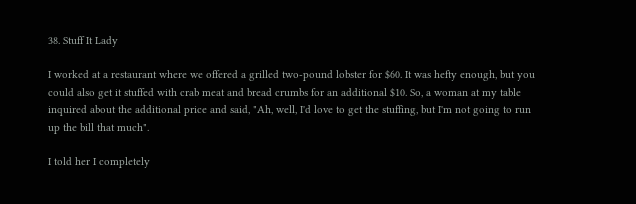38. Stuff It Lady

I worked at a restaurant where we offered a grilled two-pound lobster for $60. It was hefty enough, but you could also get it stuffed with crab meat and bread crumbs for an additional $10. So, a woman at my table inquired about the additional price and said, "Ah, well, I'd love to get the stuffing, but I'm not going to run up the bill that much".

I told her I completely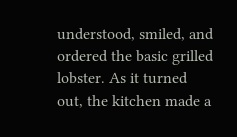understood, smiled, and ordered the basic grilled lobster. As it turned out, the kitchen made a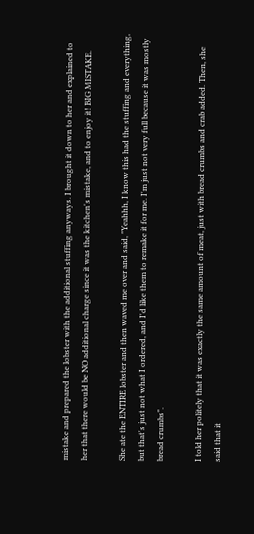mistake and prepared the lobster with the additional stuffing anyways. I brought it down to her and explained to her that there would be NO additional charge since it was the kitchen's mistake, and to enjoy it! BIG MISTAKE.

She ate the ENTIRE lobster and then waved me over and said, "Yeahhh, I know this had the stuffing and everything, but that's just not what I ordered, and I'd like them to remake it for me. I'm just not very full because it was mostly bread crumbs".

I told her politely that it was exactly the same amount of meat, just with bread crumbs and crab added. Then, she said that it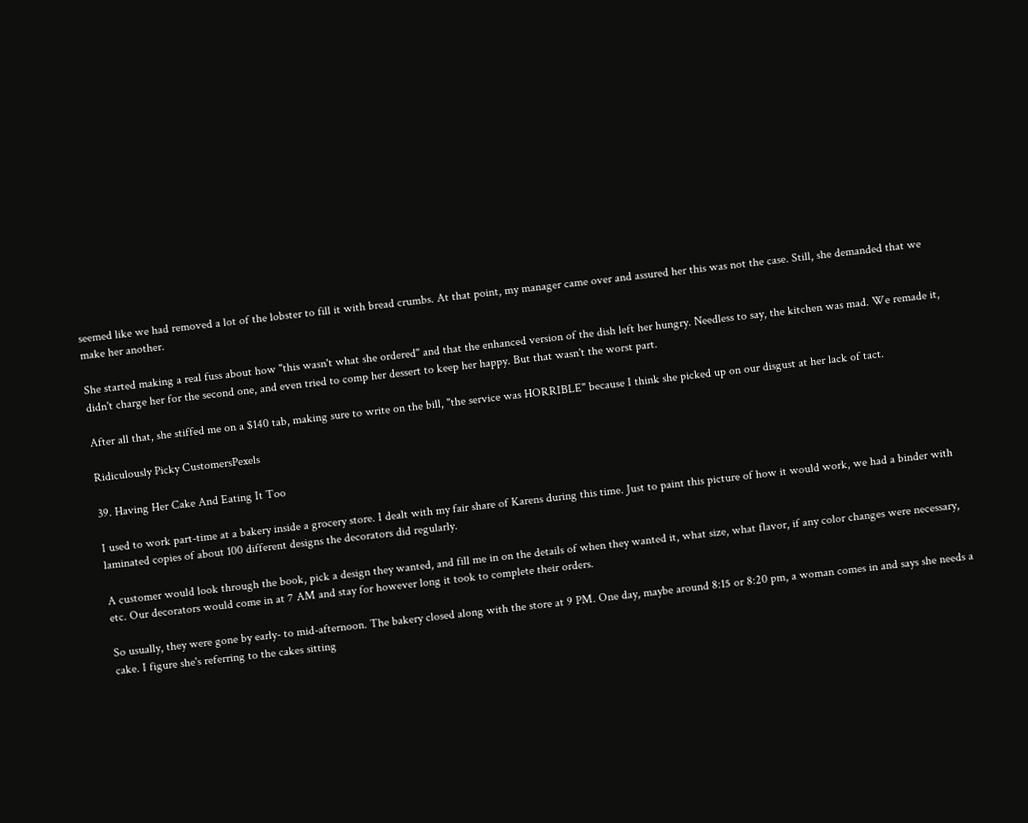seemed like we had removed a lot of the lobster to fill it with bread crumbs. At that point, my manager came over and assured her this was not the case. Still, she demanded that we make her another.

She started making a real fuss about how "this wasn't what she ordered" and that the enhanced version of the dish left her hungry. Needless to say, the kitchen was mad. We remade it, didn't charge her for the second one, and even tried to comp her dessert to keep her happy. But that wasn't the worst part.

After all that, she stiffed me on a $140 tab, making sure to write on the bill, "the service was HORRIBLE" because I think she picked up on our disgust at her lack of tact.

Ridiculously Picky CustomersPexels

39. Having Her Cake And Eating It Too

I used to work part-time at a bakery inside a grocery store. I dealt with my fair share of Karens during this time. Just to paint this picture of how it would work, we had a binder with laminated copies of about 100 different designs the decorators did regularly.

A customer would look through the book, pick a design they wanted, and fill me in on the details of when they wanted it, what size, what flavor, if any color changes were necessary, etc. Our decorators would come in at 7 AM and stay for however long it took to complete their orders.

So usually, they were gone by early- to mid-afternoon. The bakery closed along with the store at 9 PM. One day, maybe around 8:15 or 8:20 pm, a woman comes in and says she needs a cake. I figure she's referring to the cakes sitting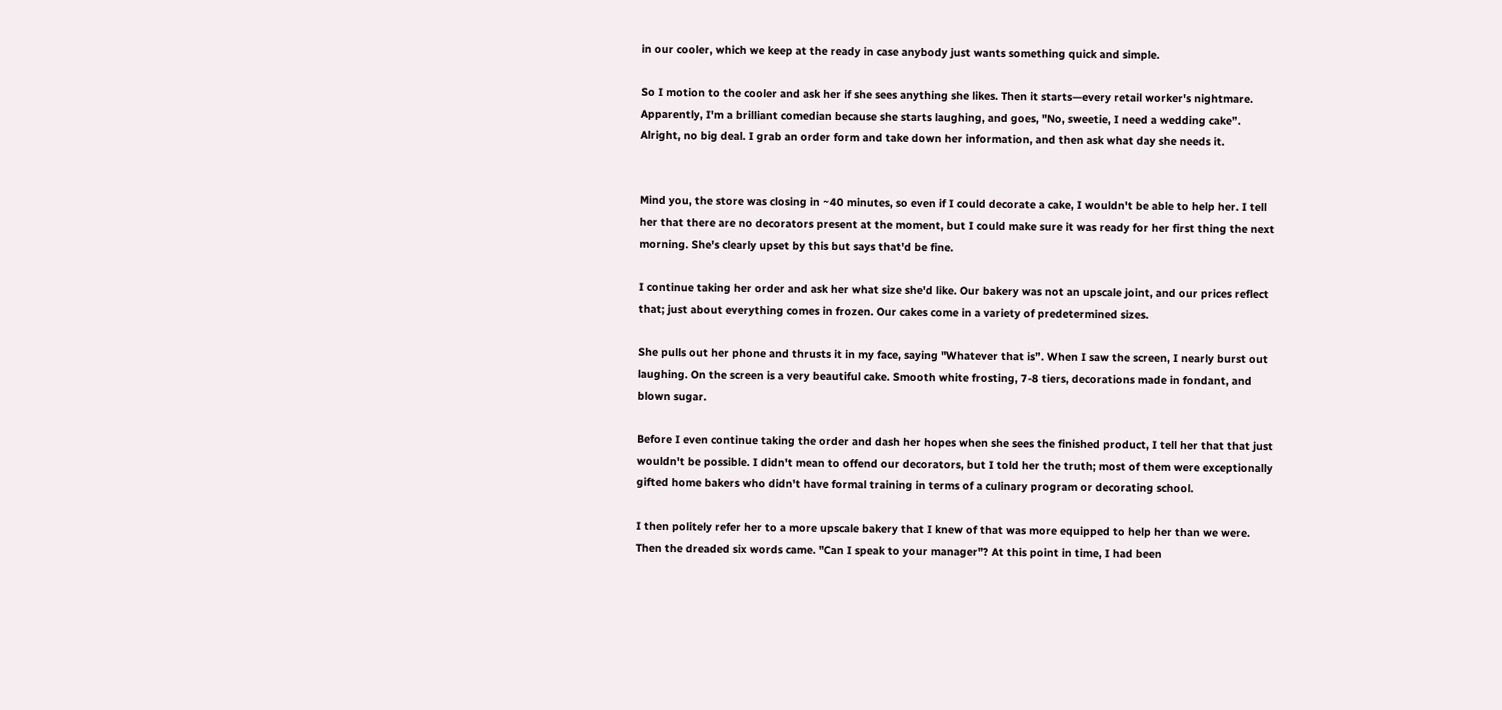in our cooler, which we keep at the ready in case anybody just wants something quick and simple.

So I motion to the cooler and ask her if she sees anything she likes. Then it starts—every retail worker's nightmare. Apparently, I'm a brilliant comedian because she starts laughing, and goes, "No, sweetie, I need a wedding cake”. Alright, no big deal. I grab an order form and take down her information, and then ask what day she needs it.


Mind you, the store was closing in ~40 minutes, so even if I could decorate a cake, I wouldn't be able to help her. I tell her that there are no decorators present at the moment, but I could make sure it was ready for her first thing the next morning. She's clearly upset by this but says that'd be fine.

I continue taking her order and ask her what size she'd like. Our bakery was not an upscale joint, and our prices reflect that; just about everything comes in frozen. Our cakes come in a variety of predetermined sizes.

She pulls out her phone and thrusts it in my face, saying "Whatever that is”. When I saw the screen, I nearly burst out laughing. On the screen is a very beautiful cake. Smooth white frosting, 7-8 tiers, decorations made in fondant, and blown sugar.

Before I even continue taking the order and dash her hopes when she sees the finished product, I tell her that that just wouldn't be possible. I didn't mean to offend our decorators, but I told her the truth; most of them were exceptionally gifted home bakers who didn't have formal training in terms of a culinary program or decorating school.

I then politely refer her to a more upscale bakery that I knew of that was more equipped to help her than we were. Then the dreaded six words came. "Can I speak to your manager"? At this point in time, I had been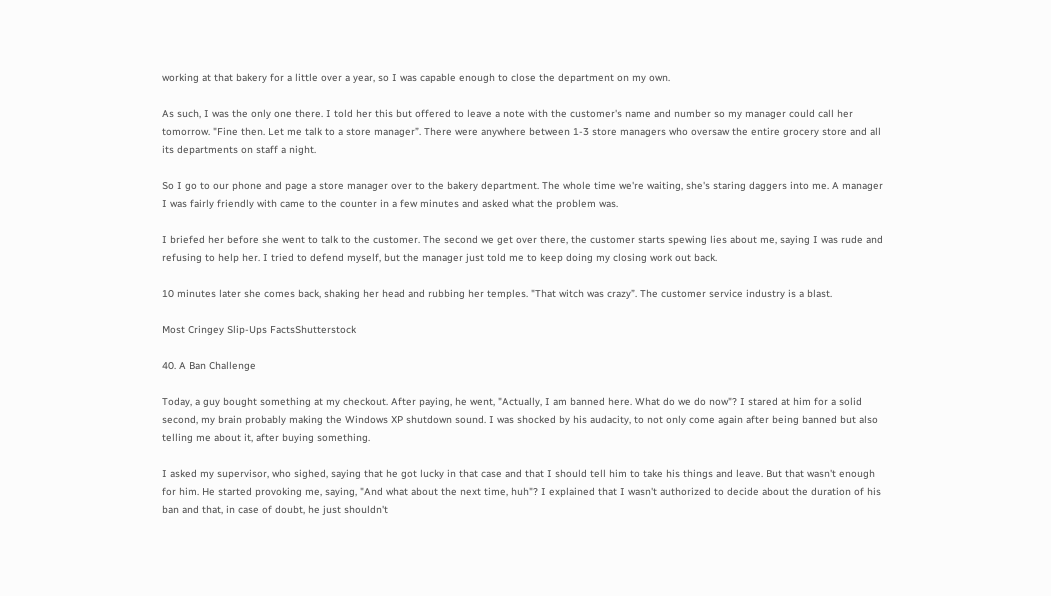working at that bakery for a little over a year, so I was capable enough to close the department on my own.

As such, I was the only one there. I told her this but offered to leave a note with the customer's name and number so my manager could call her tomorrow. "Fine then. Let me talk to a store manager”. There were anywhere between 1-3 store managers who oversaw the entire grocery store and all its departments on staff a night.

So I go to our phone and page a store manager over to the bakery department. The whole time we're waiting, she's staring daggers into me. A manager I was fairly friendly with came to the counter in a few minutes and asked what the problem was.

I briefed her before she went to talk to the customer. The second we get over there, the customer starts spewing lies about me, saying I was rude and refusing to help her. I tried to defend myself, but the manager just told me to keep doing my closing work out back.

10 minutes later she comes back, shaking her head and rubbing her temples. "That witch was crazy”. The customer service industry is a blast.

Most Cringey Slip-Ups FactsShutterstock

40. A Ban Challenge

Today, a guy bought something at my checkout. After paying, he went, "Actually, I am banned here. What do we do now"? I stared at him for a solid second, my brain probably making the Windows XP shutdown sound. I was shocked by his audacity, to not only come again after being banned but also telling me about it, after buying something.

I asked my supervisor, who sighed, saying that he got lucky in that case and that I should tell him to take his things and leave. But that wasn't enough for him. He started provoking me, saying, "And what about the next time, huh"? I explained that I wasn't authorized to decide about the duration of his ban and that, in case of doubt, he just shouldn't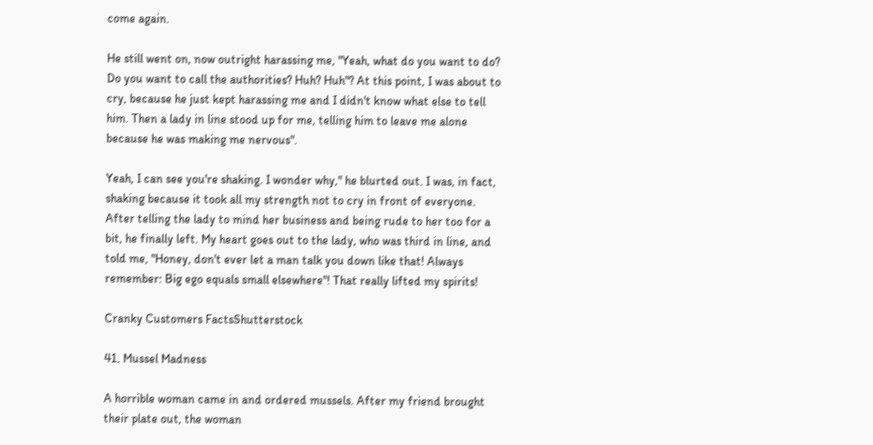come again.

He still went on, now outright harassing me, "Yeah, what do you want to do? Do you want to call the authorities? Huh? Huh"? At this point, I was about to cry, because he just kept harassing me and I didn't know what else to tell him. Then a lady in line stood up for me, telling him to leave me alone because he was making me nervous".

Yeah, I can see you're shaking. I wonder why," he blurted out. I was, in fact, shaking because it took all my strength not to cry in front of everyone. After telling the lady to mind her business and being rude to her too for a bit, he finally left. My heart goes out to the lady, who was third in line, and told me, "Honey, don't ever let a man talk you down like that! Always remember: Big ego equals small elsewhere"! That really lifted my spirits!

Cranky Customers FactsShutterstock

41. Mussel Madness

A horrible woman came in and ordered mussels. After my friend brought their plate out, the woman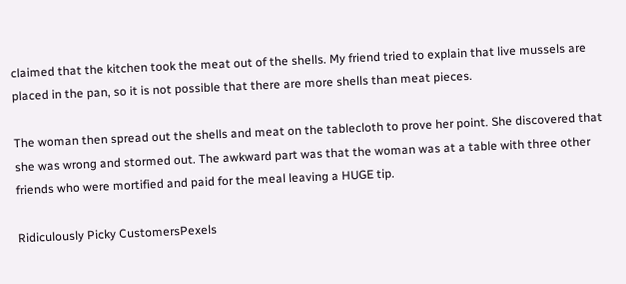claimed that the kitchen took the meat out of the shells. My friend tried to explain that live mussels are placed in the pan, so it is not possible that there are more shells than meat pieces.

The woman then spread out the shells and meat on the tablecloth to prove her point. She discovered that she was wrong and stormed out. The awkward part was that the woman was at a table with three other friends who were mortified and paid for the meal leaving a HUGE tip.

Ridiculously Picky CustomersPexels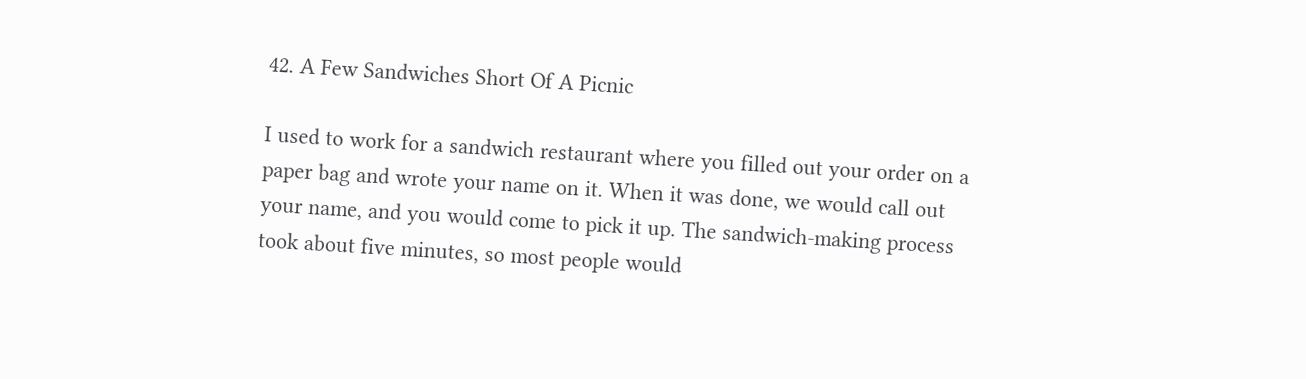42. A Few Sandwiches Short Of A Picnic

I used to work for a sandwich restaurant where you filled out your order on a paper bag and wrote your name on it. When it was done, we would call out your name, and you would come to pick it up. The sandwich-making process took about five minutes, so most people would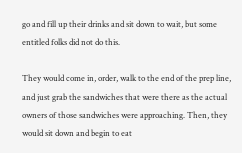go and fill up their drinks and sit down to wait, but some entitled folks did not do this.

They would come in, order, walk to the end of the prep line, and just grab the sandwiches that were there as the actual owners of those sandwiches were approaching. Then, they would sit down and begin to eat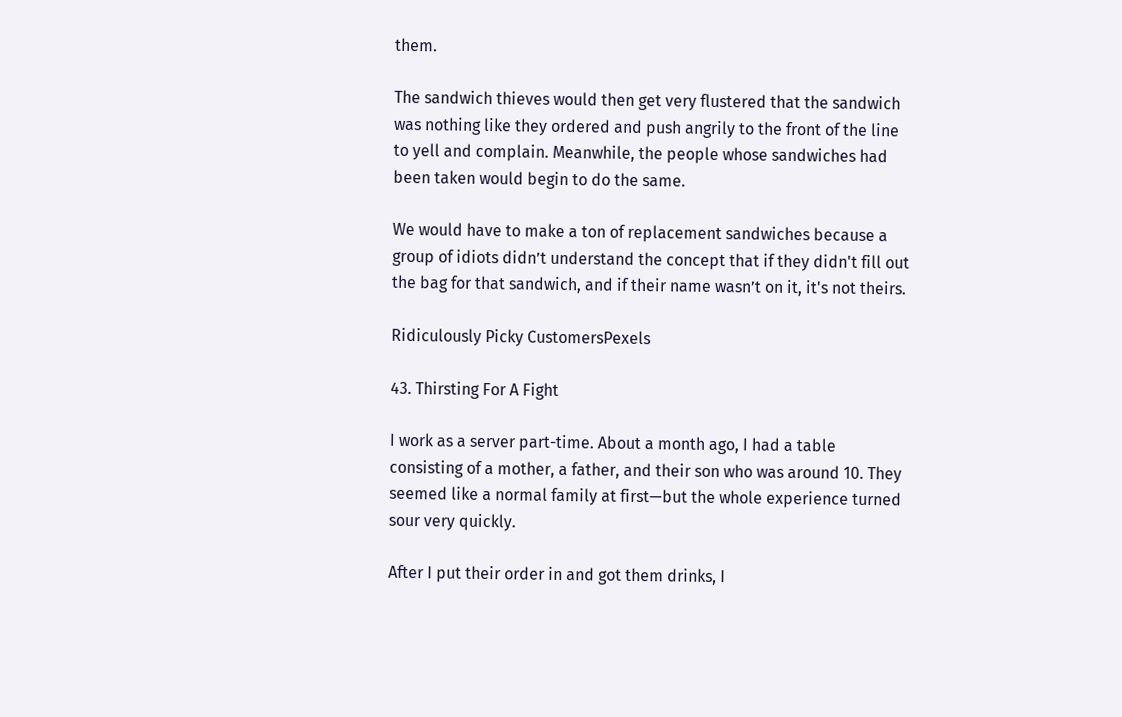them.

The sandwich thieves would then get very flustered that the sandwich was nothing like they ordered and push angrily to the front of the line to yell and complain. Meanwhile, the people whose sandwiches had been taken would begin to do the same.

We would have to make a ton of replacement sandwiches because a group of idiots didn’t understand the concept that if they didn't fill out the bag for that sandwich, and if their name wasn’t on it, it's not theirs.

Ridiculously Picky CustomersPexels

43. Thirsting For A Fight

I work as a server part-time. About a month ago, I had a table consisting of a mother, a father, and their son who was around 10. They seemed like a normal family at first—but the whole experience turned sour very quickly.

After I put their order in and got them drinks, I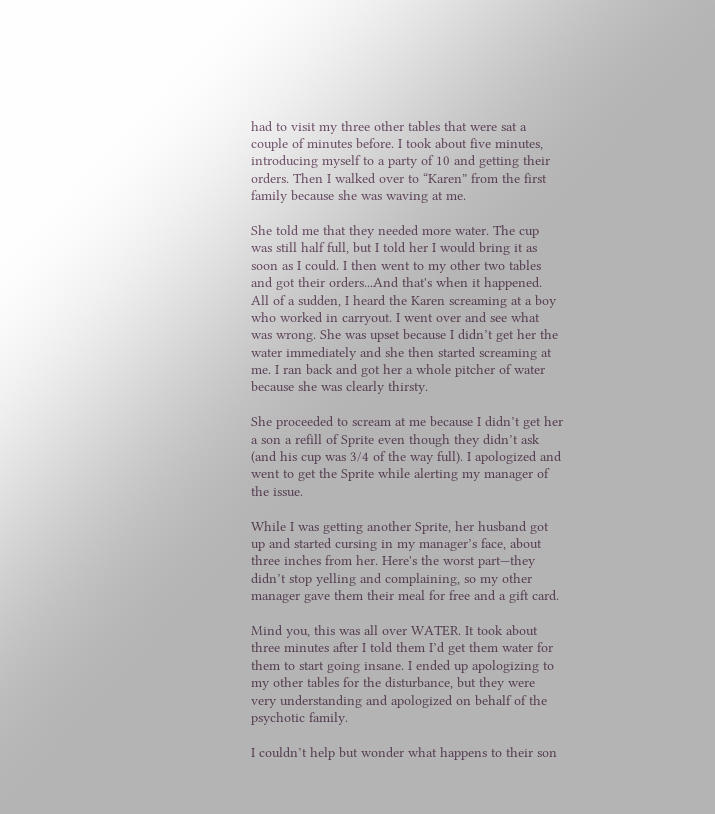had to visit my three other tables that were sat a couple of minutes before. I took about five minutes, introducing myself to a party of 10 and getting their orders. Then I walked over to “Karen” from the first family because she was waving at me.

She told me that they needed more water. The cup was still half full, but I told her I would bring it as soon as I could. I then went to my other two tables and got their orders...And that's when it happened. All of a sudden, I heard the Karen screaming at a boy who worked in carryout. I went over and see what was wrong. She was upset because I didn’t get her the water immediately and she then started screaming at me. I ran back and got her a whole pitcher of water because she was clearly thirsty.

She proceeded to scream at me because I didn’t get her a son a refill of Sprite even though they didn’t ask (and his cup was 3/4 of the way full). I apologized and went to get the Sprite while alerting my manager of the issue.

While I was getting another Sprite, her husband got up and started cursing in my manager’s face, about three inches from her. Here's the worst part—they didn’t stop yelling and complaining, so my other manager gave them their meal for free and a gift card.

Mind you, this was all over WATER. It took about three minutes after I told them I’d get them water for them to start going insane. I ended up apologizing to my other tables for the disturbance, but they were very understanding and apologized on behalf of the psychotic family.

I couldn’t help but wonder what happens to their son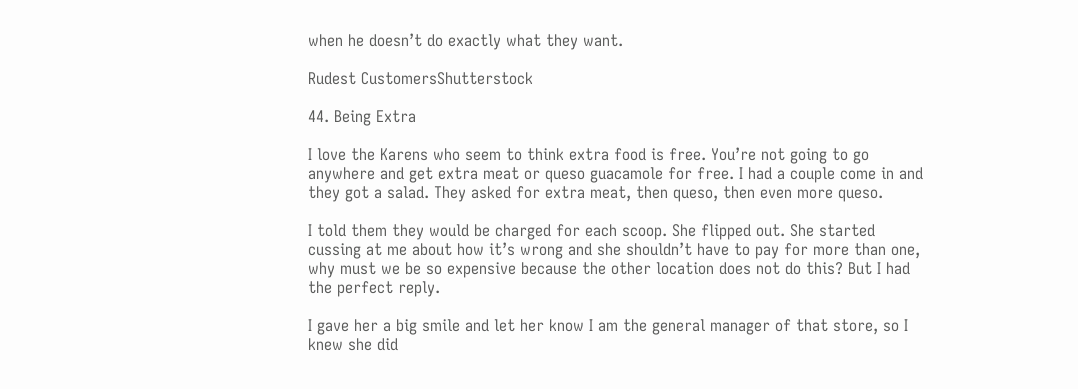when he doesn’t do exactly what they want.

Rudest CustomersShutterstock

44. Being Extra

I love the Karens who seem to think extra food is free. You’re not going to go anywhere and get extra meat or queso guacamole for free. I had a couple come in and they got a salad. They asked for extra meat, then queso, then even more queso.

I told them they would be charged for each scoop. She flipped out. She started cussing at me about how it’s wrong and she shouldn’t have to pay for more than one, why must we be so expensive because the other location does not do this? But I had the perfect reply.

I gave her a big smile and let her know I am the general manager of that store, so I knew she did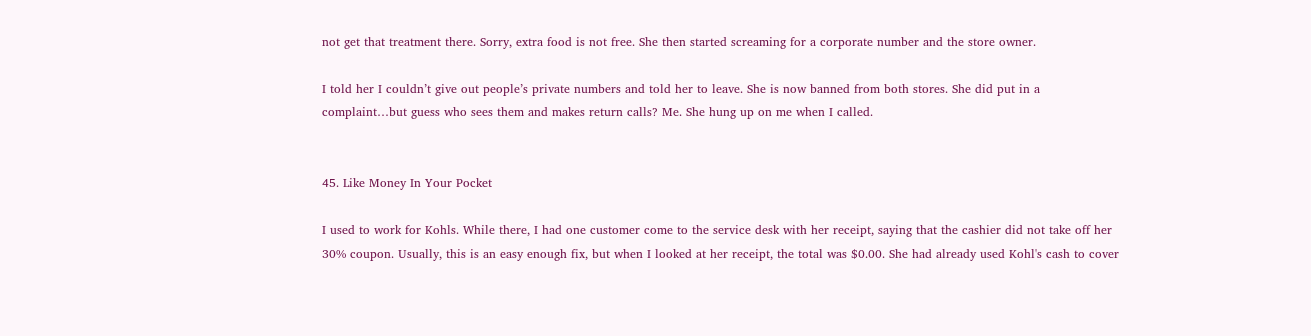not get that treatment there. Sorry, extra food is not free. She then started screaming for a corporate number and the store owner.

I told her I couldn’t give out people’s private numbers and told her to leave. She is now banned from both stores. She did put in a complaint…but guess who sees them and makes return calls? Me. She hung up on me when I called.


45. Like Money In Your Pocket

I used to work for Kohls. While there, I had one customer come to the service desk with her receipt, saying that the cashier did not take off her 30% coupon. Usually, this is an easy enough fix, but when I looked at her receipt, the total was $0.00. She had already used Kohl's cash to cover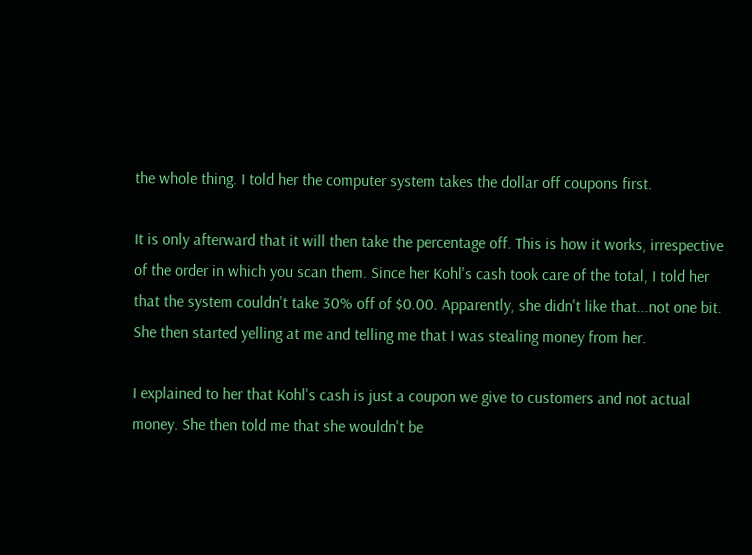the whole thing. I told her the computer system takes the dollar off coupons first.

It is only afterward that it will then take the percentage off. This is how it works, irrespective of the order in which you scan them. Since her Kohl's cash took care of the total, I told her that the system couldn't take 30% off of $0.00. Apparently, she didn't like that...not one bit. She then started yelling at me and telling me that I was stealing money from her.

I explained to her that Kohl's cash is just a coupon we give to customers and not actual money. She then told me that she wouldn't be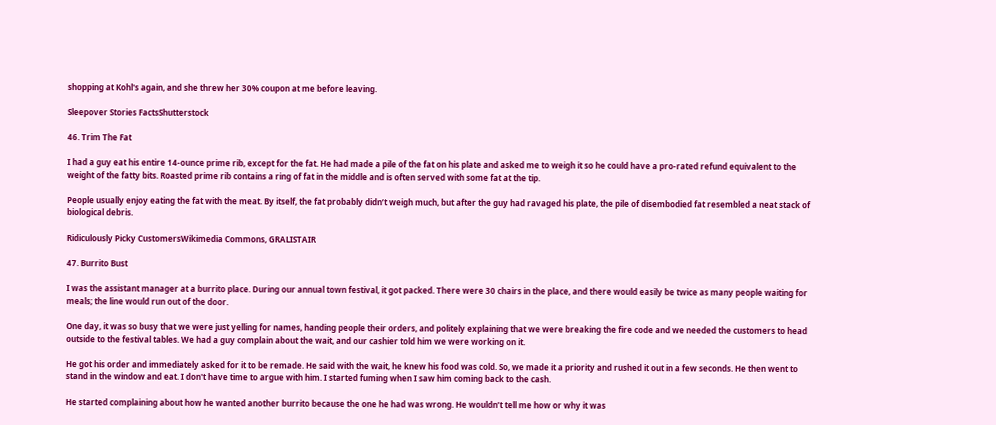shopping at Kohl's again, and she threw her 30% coupon at me before leaving.

Sleepover Stories FactsShutterstock

46. Trim The Fat

I had a guy eat his entire 14-ounce prime rib, except for the fat. He had made a pile of the fat on his plate and asked me to weigh it so he could have a pro-rated refund equivalent to the weight of the fatty bits. Roasted prime rib contains a ring of fat in the middle and is often served with some fat at the tip.

People usually enjoy eating the fat with the meat. By itself, the fat probably didn’t weigh much, but after the guy had ravaged his plate, the pile of disembodied fat resembled a neat stack of biological debris.

Ridiculously Picky CustomersWikimedia Commons, GRALISTAIR

47. Burrito Bust

I was the assistant manager at a burrito place. During our annual town festival, it got packed. There were 30 chairs in the place, and there would easily be twice as many people waiting for meals; the line would run out of the door.

One day, it was so busy that we were just yelling for names, handing people their orders, and politely explaining that we were breaking the fire code and we needed the customers to head outside to the festival tables. We had a guy complain about the wait, and our cashier told him we were working on it.

He got his order and immediately asked for it to be remade. He said with the wait, he knew his food was cold. So, we made it a priority and rushed it out in a few seconds. He then went to stand in the window and eat. I don't have time to argue with him. I started fuming when I saw him coming back to the cash.

He started complaining about how he wanted another burrito because the one he had was wrong. He wouldn’t tell me how or why it was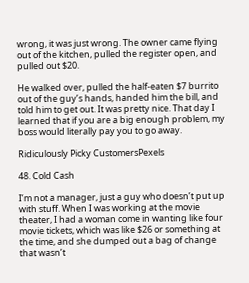wrong, it was just wrong. The owner came flying out of the kitchen, pulled the register open, and pulled out $20.

He walked over, pulled the half-eaten $7 burrito out of the guy’s hands, handed him the bill, and told him to get out. It was pretty nice. That day I learned that if you are a big enough problem, my boss would literally pay you to go away.

Ridiculously Picky CustomersPexels

48. Cold Cash

I’m not a manager, just a guy who doesn’t put up with stuff. When I was working at the movie theater, I had a woman come in wanting like four movie tickets, which was like $26 or something at the time, and she dumped out a bag of change that wasn’t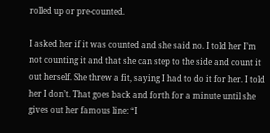rolled up or pre-counted.

I asked her if it was counted and she said no. I told her I’m not counting it and that she can step to the side and count it out herself. She threw a fit, saying I had to do it for her. I told her I don’t. That goes back and forth for a minute until she gives out her famous line: “I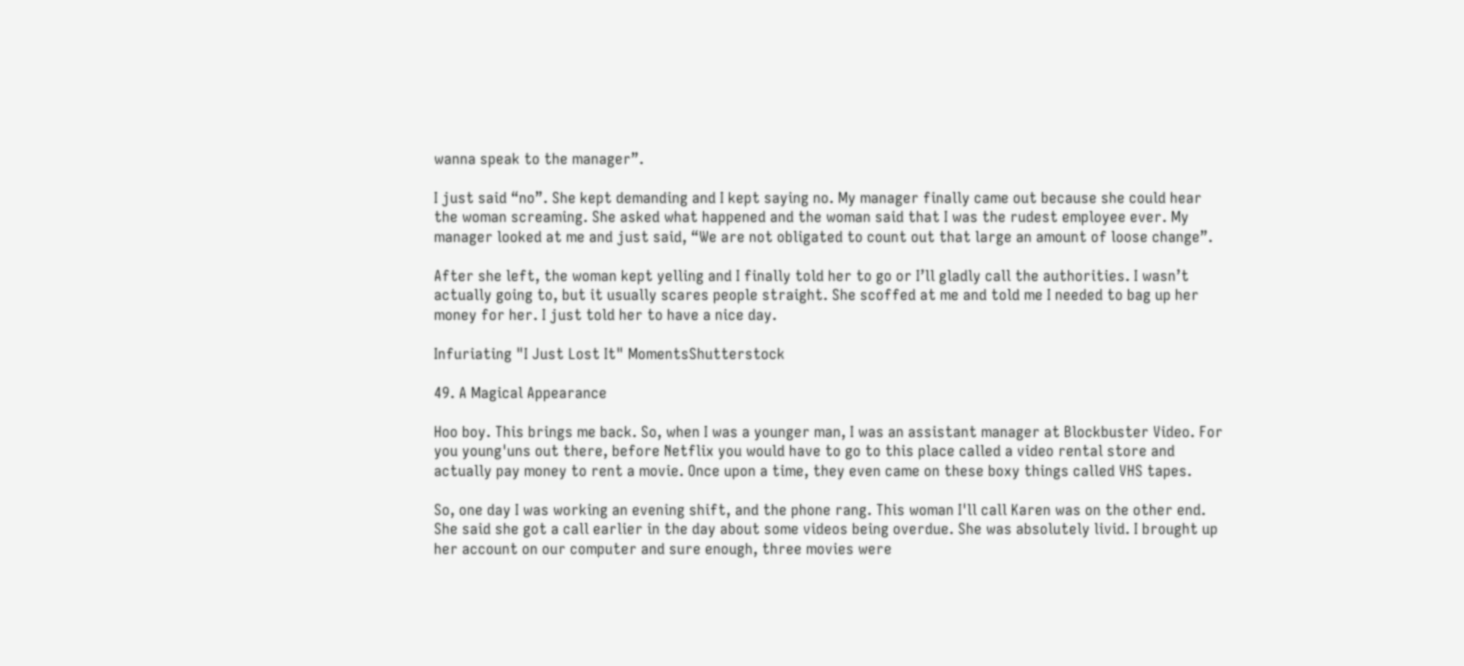wanna speak to the manager”.

I just said “no”. She kept demanding and I kept saying no. My manager finally came out because she could hear the woman screaming. She asked what happened and the woman said that I was the rudest employee ever. My manager looked at me and just said, “We are not obligated to count out that large an amount of loose change”.

After she left, the woman kept yelling and I finally told her to go or I’ll gladly call the authorities. I wasn’t actually going to, but it usually scares people straight. She scoffed at me and told me I needed to bag up her money for her. I just told her to have a nice day.

Infuriating "I Just Lost It" MomentsShutterstock

49. A Magical Appearance

Hoo boy. This brings me back. So, when I was a younger man, I was an assistant manager at Blockbuster Video. For you young'uns out there, before Netflix you would have to go to this place called a video rental store and actually pay money to rent a movie. Once upon a time, they even came on these boxy things called VHS tapes.

So, one day I was working an evening shift, and the phone rang. This woman I'll call Karen was on the other end. She said she got a call earlier in the day about some videos being overdue. She was absolutely livid. I brought up her account on our computer and sure enough, three movies were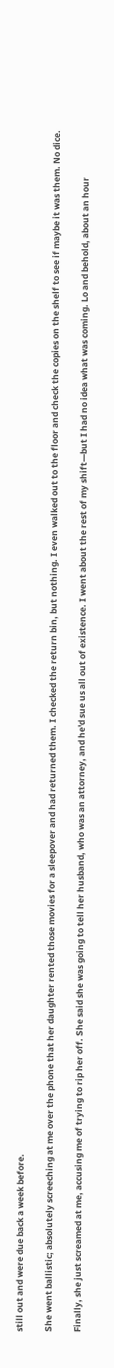still out and were due back a week before.

She went ballistic; absolutely screeching at me over the phone that her daughter rented those movies for a sleepover and had returned them. I checked the return bin, but nothing. I even walked out to the floor and check the copies on the shelf to see if maybe it was them. No dice.

Finally, she just screamed at me, accusing me of trying to rip her off. She said she was going to tell her husband, who was an attorney, and he'd sue us all out of existence. I went about the rest of my shift—but I had no idea what was coming. Lo and behold, about an hour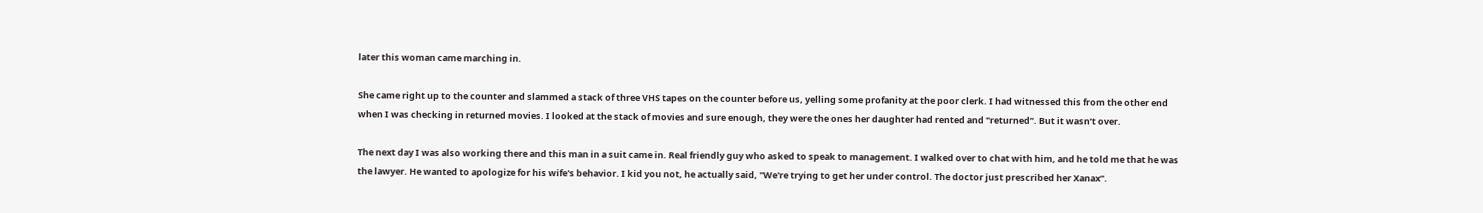later this woman came marching in.

She came right up to the counter and slammed a stack of three VHS tapes on the counter before us, yelling some profanity at the poor clerk. I had witnessed this from the other end when I was checking in returned movies. I looked at the stack of movies and sure enough, they were the ones her daughter had rented and "returned”. But it wasn’t over.

The next day I was also working there and this man in a suit came in. Real friendly guy who asked to speak to management. I walked over to chat with him, and he told me that he was the lawyer. He wanted to apologize for his wife's behavior. I kid you not, he actually said, "We're trying to get her under control. The doctor just prescribed her Xanax”.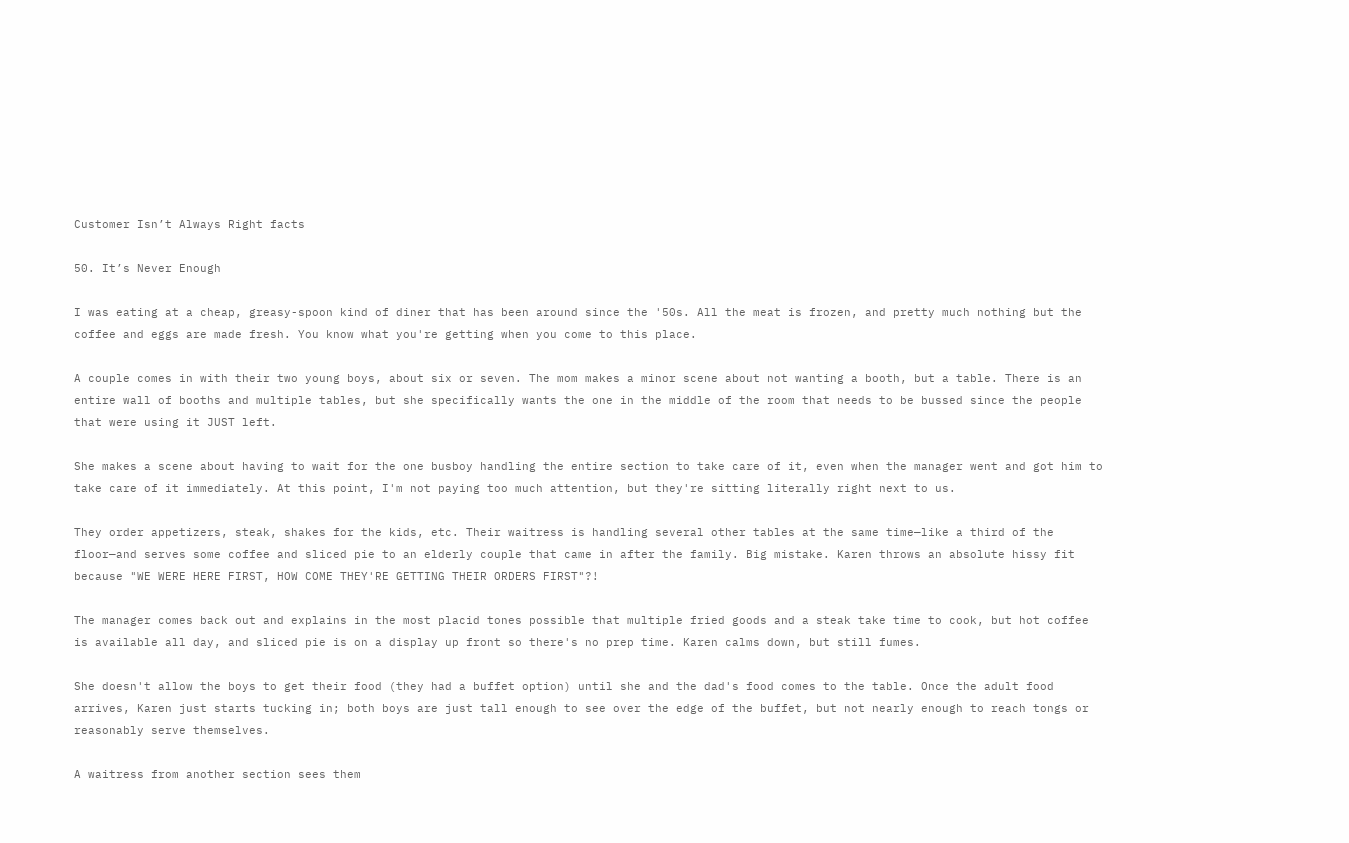Customer Isn’t Always Right facts

50. It’s Never Enough

I was eating at a cheap, greasy-spoon kind of diner that has been around since the '50s. All the meat is frozen, and pretty much nothing but the coffee and eggs are made fresh. You know what you're getting when you come to this place.

A couple comes in with their two young boys, about six or seven. The mom makes a minor scene about not wanting a booth, but a table. There is an entire wall of booths and multiple tables, but she specifically wants the one in the middle of the room that needs to be bussed since the people that were using it JUST left.

She makes a scene about having to wait for the one busboy handling the entire section to take care of it, even when the manager went and got him to take care of it immediately. At this point, I'm not paying too much attention, but they're sitting literally right next to us.

They order appetizers, steak, shakes for the kids, etc. Their waitress is handling several other tables at the same time—like a third of the floor—and serves some coffee and sliced pie to an elderly couple that came in after the family. Big mistake. Karen throws an absolute hissy fit because "WE WERE HERE FIRST, HOW COME THEY'RE GETTING THEIR ORDERS FIRST"?!

The manager comes back out and explains in the most placid tones possible that multiple fried goods and a steak take time to cook, but hot coffee is available all day, and sliced pie is on a display up front so there's no prep time. Karen calms down, but still fumes.

She doesn't allow the boys to get their food (they had a buffet option) until she and the dad's food comes to the table. Once the adult food arrives, Karen just starts tucking in; both boys are just tall enough to see over the edge of the buffet, but not nearly enough to reach tongs or reasonably serve themselves.

A waitress from another section sees them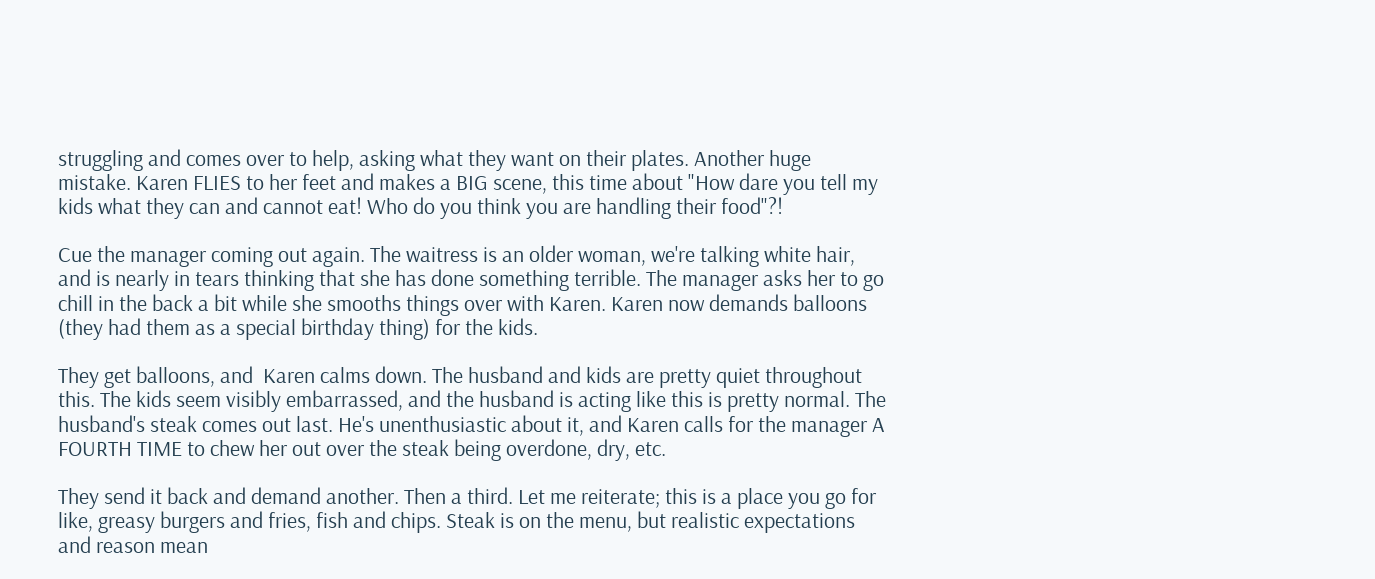struggling and comes over to help, asking what they want on their plates. Another huge mistake. Karen FLIES to her feet and makes a BIG scene, this time about "How dare you tell my kids what they can and cannot eat! Who do you think you are handling their food"?!

Cue the manager coming out again. The waitress is an older woman, we're talking white hair, and is nearly in tears thinking that she has done something terrible. The manager asks her to go chill in the back a bit while she smooths things over with Karen. Karen now demands balloons (they had them as a special birthday thing) for the kids.

They get balloons, and  Karen calms down. The husband and kids are pretty quiet throughout this. The kids seem visibly embarrassed, and the husband is acting like this is pretty normal. The husband's steak comes out last. He's unenthusiastic about it, and Karen calls for the manager A FOURTH TIME to chew her out over the steak being overdone, dry, etc.

They send it back and demand another. Then a third. Let me reiterate; this is a place you go for like, greasy burgers and fries, fish and chips. Steak is on the menu, but realistic expectations and reason mean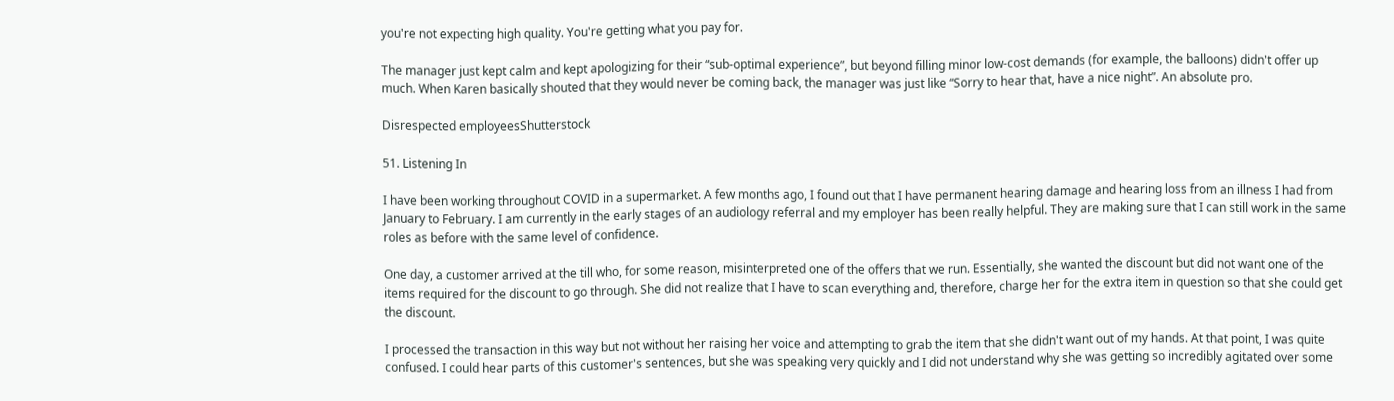you're not expecting high quality. You're getting what you pay for.

The manager just kept calm and kept apologizing for their “sub-optimal experience”, but beyond filling minor low-cost demands (for example, the balloons) didn't offer up much. When Karen basically shouted that they would never be coming back, the manager was just like “Sorry to hear that, have a nice night”. An absolute pro.

Disrespected employeesShutterstock

51. Listening In

I have been working throughout COVID in a supermarket. A few months ago, I found out that I have permanent hearing damage and hearing loss from an illness I had from January to February. I am currently in the early stages of an audiology referral and my employer has been really helpful. They are making sure that I can still work in the same roles as before with the same level of confidence.

One day, a customer arrived at the till who, for some reason, misinterpreted one of the offers that we run. Essentially, she wanted the discount but did not want one of the items required for the discount to go through. She did not realize that I have to scan everything and, therefore, charge her for the extra item in question so that she could get the discount.

I processed the transaction in this way but not without her raising her voice and attempting to grab the item that she didn't want out of my hands. At that point, I was quite confused. I could hear parts of this customer's sentences, but she was speaking very quickly and I did not understand why she was getting so incredibly agitated over some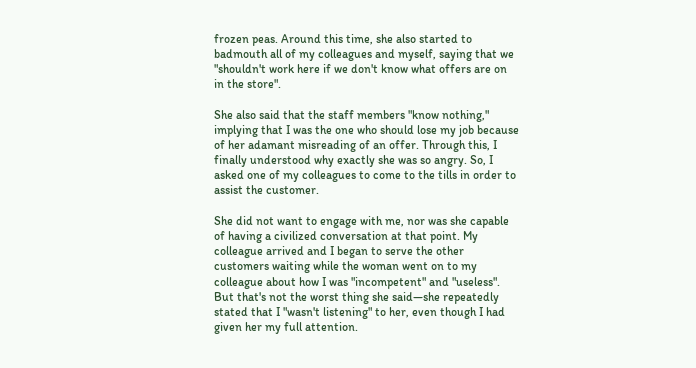frozen peas. Around this time, she also started to badmouth all of my colleagues and myself, saying that we "shouldn't work here if we don't know what offers are on in the store".

She also said that the staff members "know nothing," implying that I was the one who should lose my job because of her adamant misreading of an offer. Through this, I finally understood why exactly she was so angry. So, I asked one of my colleagues to come to the tills in order to assist the customer.

She did not want to engage with me, nor was she capable of having a civilized conversation at that point. My colleague arrived and I began to serve the other customers waiting while the woman went on to my colleague about how I was "incompetent" and "useless". But that's not the worst thing she said—she repeatedly stated that I "wasn't listening" to her, even though I had given her my full attention.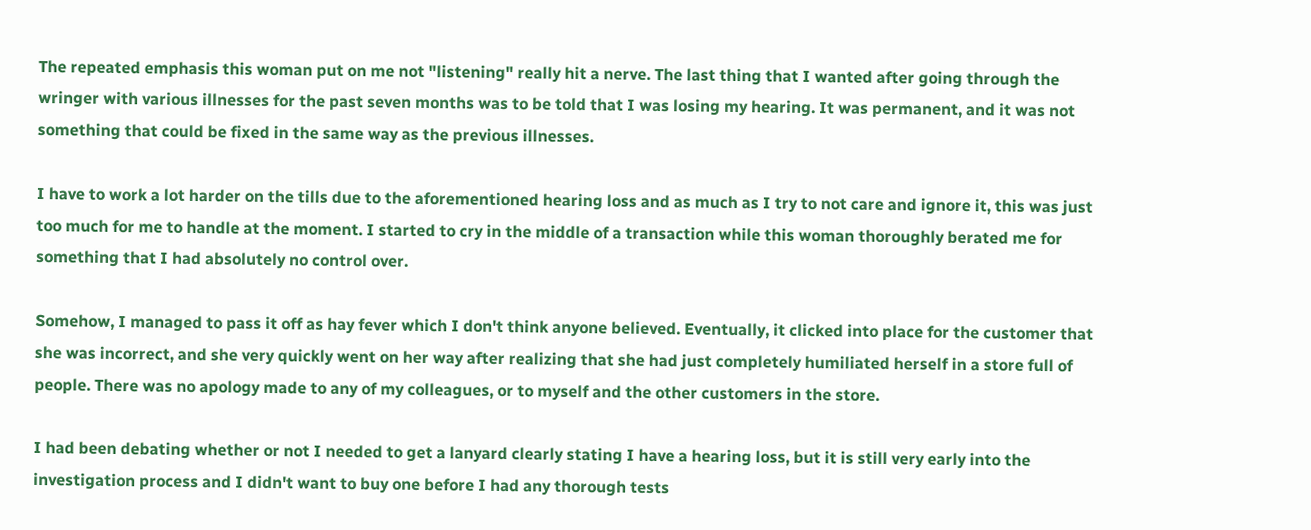The repeated emphasis this woman put on me not "listening" really hit a nerve. The last thing that I wanted after going through the wringer with various illnesses for the past seven months was to be told that I was losing my hearing. It was permanent, and it was not something that could be fixed in the same way as the previous illnesses.

I have to work a lot harder on the tills due to the aforementioned hearing loss and as much as I try to not care and ignore it, this was just too much for me to handle at the moment. I started to cry in the middle of a transaction while this woman thoroughly berated me for something that I had absolutely no control over.

Somehow, I managed to pass it off as hay fever which I don't think anyone believed. Eventually, it clicked into place for the customer that she was incorrect, and she very quickly went on her way after realizing that she had just completely humiliated herself in a store full of people. There was no apology made to any of my colleagues, or to myself and the other customers in the store.

I had been debating whether or not I needed to get a lanyard clearly stating I have a hearing loss, but it is still very early into the investigation process and I didn't want to buy one before I had any thorough tests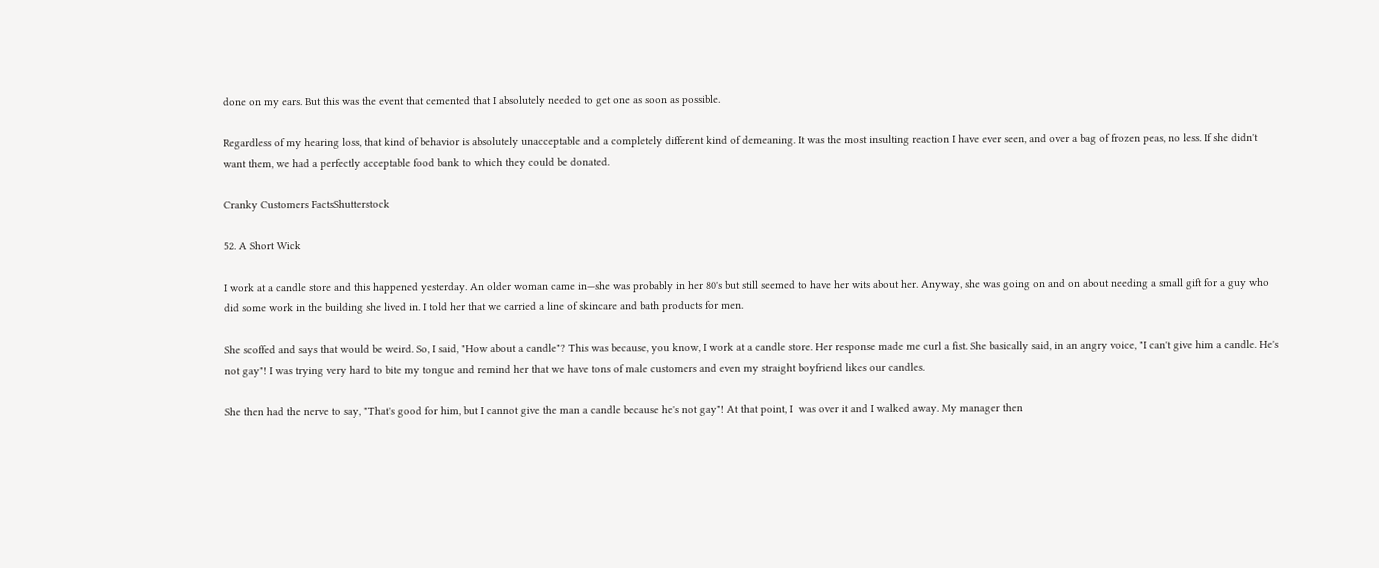done on my ears. But this was the event that cemented that I absolutely needed to get one as soon as possible.

Regardless of my hearing loss, that kind of behavior is absolutely unacceptable and a completely different kind of demeaning. It was the most insulting reaction I have ever seen, and over a bag of frozen peas, no less. If she didn't want them, we had a perfectly acceptable food bank to which they could be donated.

Cranky Customers FactsShutterstock

52. A Short Wick

I work at a candle store and this happened yesterday. An older woman came in—she was probably in her 80's but still seemed to have her wits about her. Anyway, she was going on and on about needing a small gift for a guy who did some work in the building she lived in. I told her that we carried a line of skincare and bath products for men.

She scoffed and says that would be weird. So, I said, "How about a candle"? This was because, you know, I work at a candle store. Her response made me curl a fist. She basically said, in an angry voice, "I can't give him a candle. He's not gay"! I was trying very hard to bite my tongue and remind her that we have tons of male customers and even my straight boyfriend likes our candles.

She then had the nerve to say, "That's good for him, but I cannot give the man a candle because he's not gay"! At that point, I  was over it and I walked away. My manager then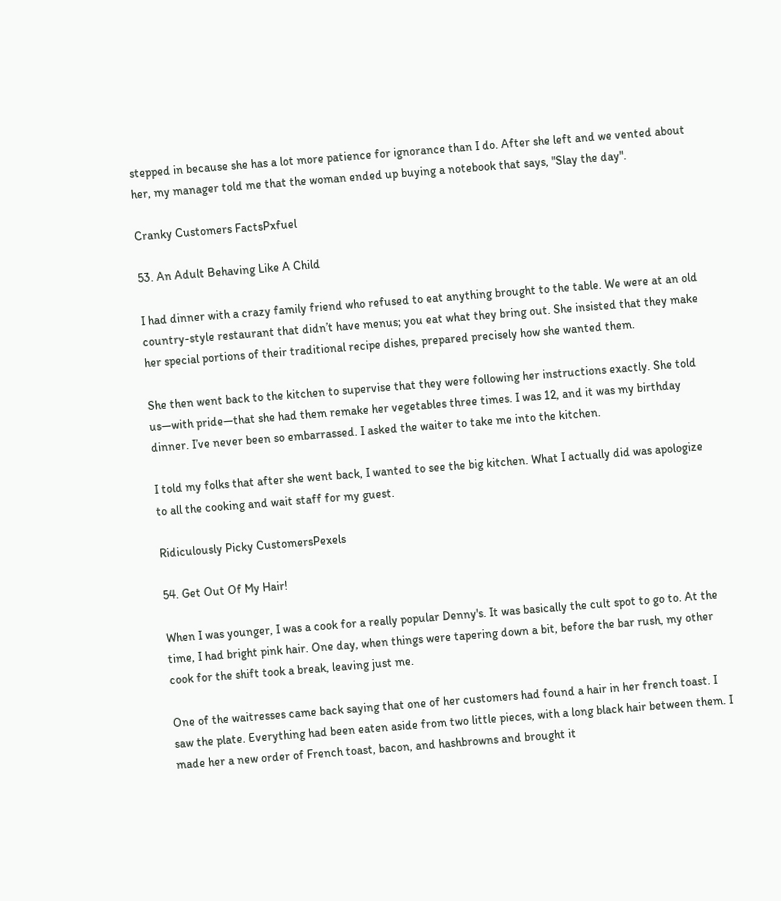stepped in because she has a lot more patience for ignorance than I do. After she left and we vented about her, my manager told me that the woman ended up buying a notebook that says, "Slay the day".

Cranky Customers FactsPxfuel

53. An Adult Behaving Like A Child

I had dinner with a crazy family friend who refused to eat anything brought to the table. We were at an old country-style restaurant that didn’t have menus; you eat what they bring out. She insisted that they make her special portions of their traditional recipe dishes, prepared precisely how she wanted them.

She then went back to the kitchen to supervise that they were following her instructions exactly. She told us—with pride—that she had them remake her vegetables three times. I was 12, and it was my birthday dinner. I’ve never been so embarrassed. I asked the waiter to take me into the kitchen.

I told my folks that after she went back, I wanted to see the big kitchen. What I actually did was apologize to all the cooking and wait staff for my guest.

Ridiculously Picky CustomersPexels

54. Get Out Of My Hair!

When I was younger, I was a cook for a really popular Denny's. It was basically the cult spot to go to. At the time, I had bright pink hair. One day, when things were tapering down a bit, before the bar rush, my other cook for the shift took a break, leaving just me.

One of the waitresses came back saying that one of her customers had found a hair in her french toast. I saw the plate. Everything had been eaten aside from two little pieces, with a long black hair between them. I made her a new order of French toast, bacon, and hashbrowns and brought it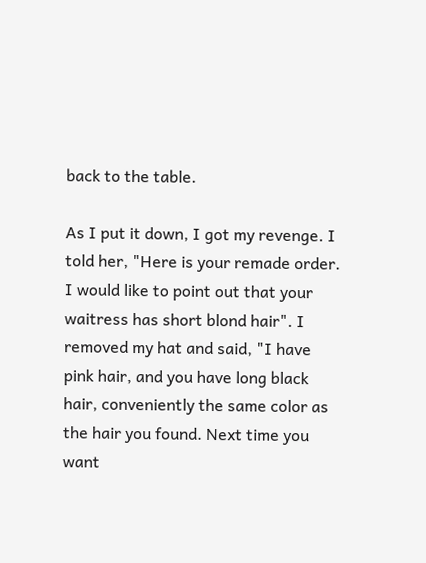back to the table.

As I put it down, I got my revenge. I told her, "Here is your remade order. I would like to point out that your waitress has short blond hair". I removed my hat and said, "I have pink hair, and you have long black hair, conveniently the same color as the hair you found. Next time you want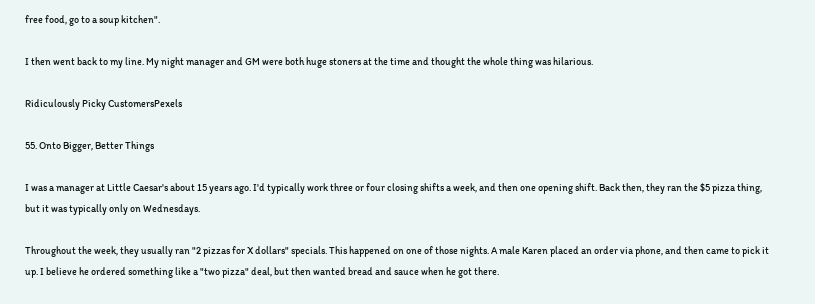free food, go to a soup kitchen".

I then went back to my line. My night manager and GM were both huge stoners at the time and thought the whole thing was hilarious.

Ridiculously Picky CustomersPexels

55. Onto Bigger, Better Things

I was a manager at Little Caesar's about 15 years ago. I'd typically work three or four closing shifts a week, and then one opening shift. Back then, they ran the $5 pizza thing, but it was typically only on Wednesdays.

Throughout the week, they usually ran "2 pizzas for X dollars" specials. This happened on one of those nights. A male Karen placed an order via phone, and then came to pick it up. I believe he ordered something like a "two pizza" deal, but then wanted bread and sauce when he got there.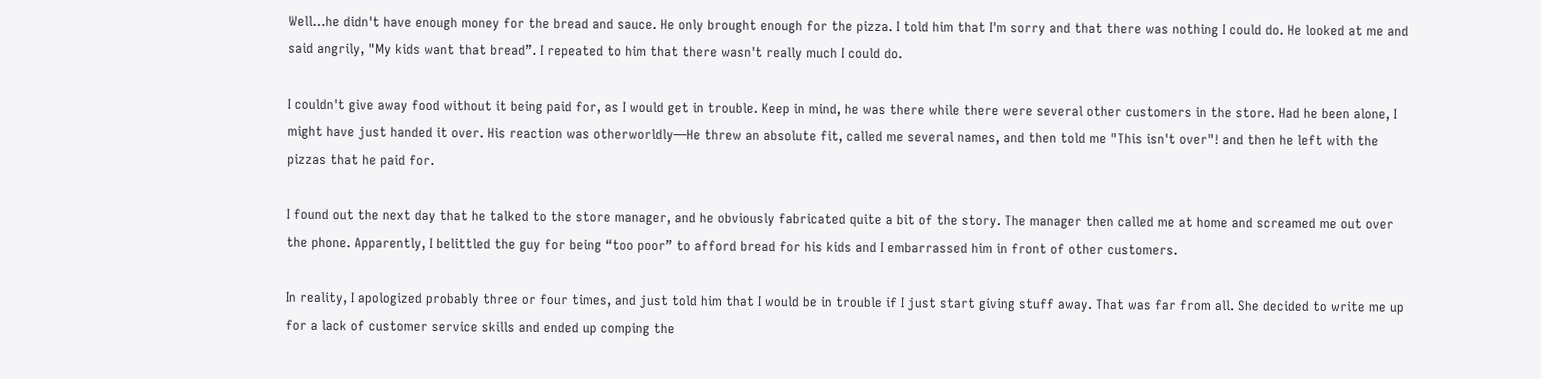Well…he didn't have enough money for the bread and sauce. He only brought enough for the pizza. I told him that I'm sorry and that there was nothing I could do. He looked at me and said angrily, "My kids want that bread”. I repeated to him that there wasn't really much I could do.

I couldn't give away food without it being paid for, as I would get in trouble. Keep in mind, he was there while there were several other customers in the store. Had he been alone, I might have just handed it over. His reaction was otherworldly—He threw an absolute fit, called me several names, and then told me "This isn't over"! and then he left with the pizzas that he paid for.

I found out the next day that he talked to the store manager, and he obviously fabricated quite a bit of the story. The manager then called me at home and screamed me out over the phone. Apparently, I belittled the guy for being “too poor” to afford bread for his kids and I embarrassed him in front of other customers.

In reality, I apologized probably three or four times, and just told him that I would be in trouble if I just start giving stuff away. That was far from all. She decided to write me up for a lack of customer service skills and ended up comping the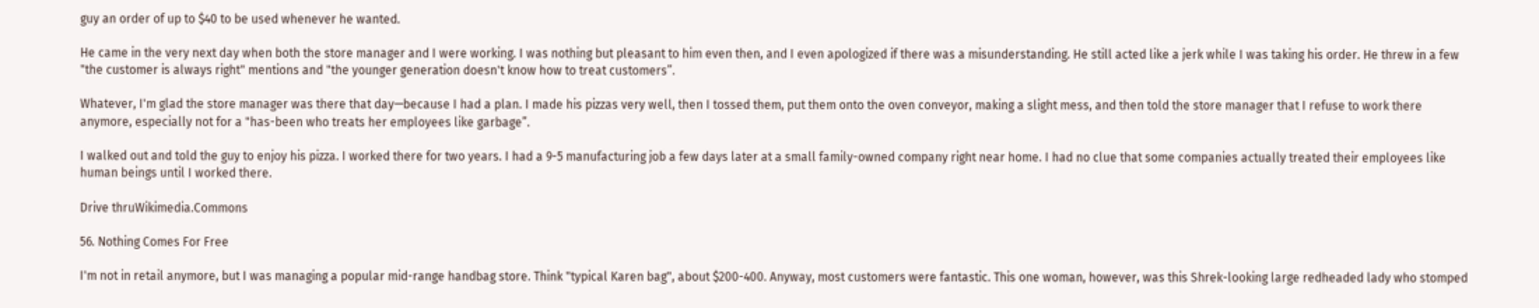guy an order of up to $40 to be used whenever he wanted.

He came in the very next day when both the store manager and I were working. I was nothing but pleasant to him even then, and I even apologized if there was a misunderstanding. He still acted like a jerk while I was taking his order. He threw in a few "the customer is always right" mentions and "the younger generation doesn't know how to treat customers”.

Whatever, I'm glad the store manager was there that day—because I had a plan. I made his pizzas very well, then I tossed them, put them onto the oven conveyor, making a slight mess, and then told the store manager that I refuse to work there anymore, especially not for a "has-been who treats her employees like garbage”.

I walked out and told the guy to enjoy his pizza. I worked there for two years. I had a 9-5 manufacturing job a few days later at a small family-owned company right near home. I had no clue that some companies actually treated their employees like human beings until I worked there.

Drive thruWikimedia.Commons

56. Nothing Comes For Free

I'm not in retail anymore, but I was managing a popular mid-range handbag store. Think "typical Karen bag", about $200-400. Anyway, most customers were fantastic. This one woman, however, was this Shrek-looking large redheaded lady who stomped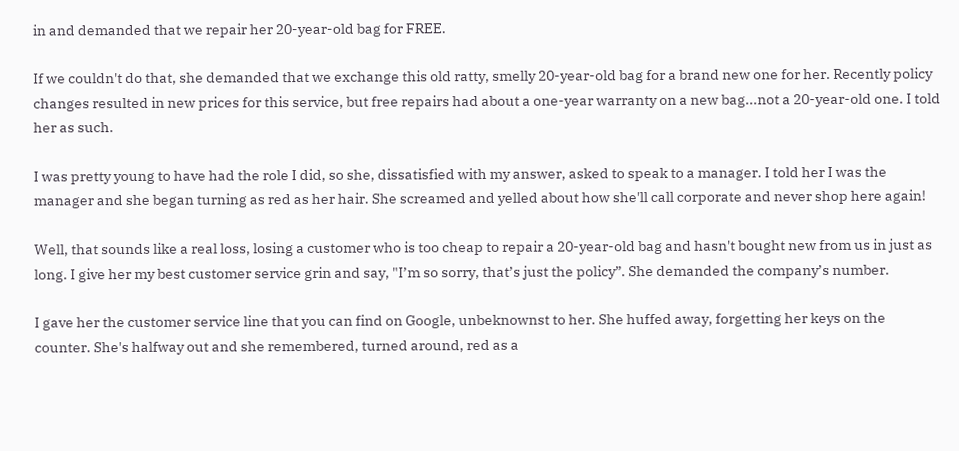in and demanded that we repair her 20-year-old bag for FREE.

If we couldn't do that, she demanded that we exchange this old ratty, smelly 20-year-old bag for a brand new one for her. Recently policy changes resulted in new prices for this service, but free repairs had about a one-year warranty on a new bag...not a 20-year-old one. I told her as such.

I was pretty young to have had the role I did, so she, dissatisfied with my answer, asked to speak to a manager. I told her I was the manager and she began turning as red as her hair. She screamed and yelled about how she'll call corporate and never shop here again!

Well, that sounds like a real loss, losing a customer who is too cheap to repair a 20-year-old bag and hasn't bought new from us in just as long. I give her my best customer service grin and say, "I’m so sorry, that’s just the policy”. She demanded the company’s number.

I gave her the customer service line that you can find on Google, unbeknownst to her. She huffed away, forgetting her keys on the counter. She's halfway out and she remembered, turned around, red as a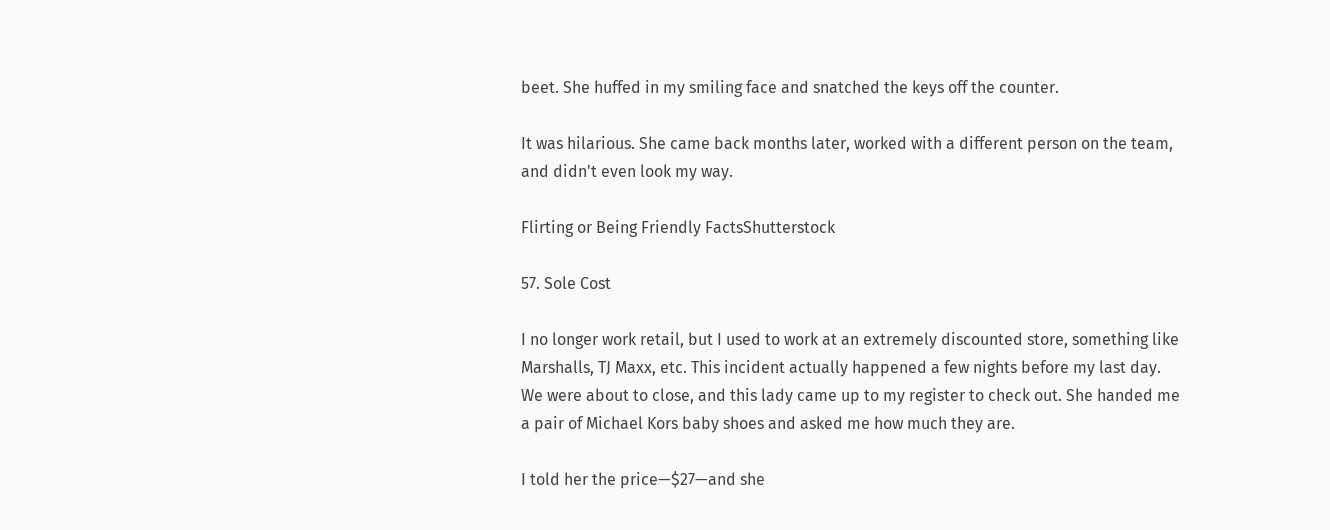beet. She huffed in my smiling face and snatched the keys off the counter.

It was hilarious. She came back months later, worked with a different person on the team, and didn't even look my way.

Flirting or Being Friendly FactsShutterstock

57. Sole Cost

I no longer work retail, but I used to work at an extremely discounted store, something like Marshalls, TJ Maxx, etc. This incident actually happened a few nights before my last day. We were about to close, and this lady came up to my register to check out. She handed me a pair of Michael Kors baby shoes and asked me how much they are.

I told her the price—$27—and she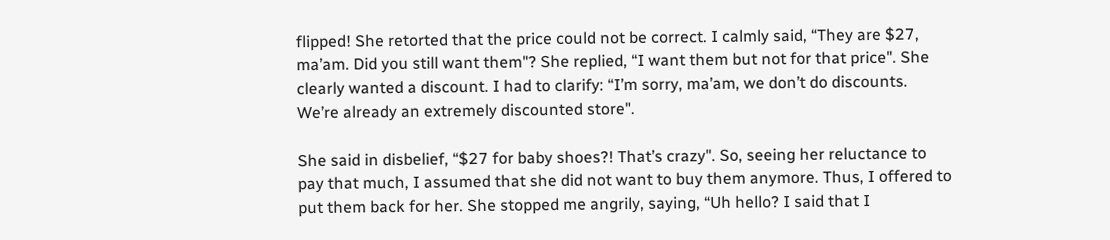flipped! She retorted that the price could not be correct. I calmly said, “They are $27, ma’am. Did you still want them"? She replied, “I want them but not for that price". She clearly wanted a discount. I had to clarify: “I’m sorry, ma’am, we don’t do discounts. We’re already an extremely discounted store".

She said in disbelief, “$27 for baby shoes?! That’s crazy". So, seeing her reluctance to pay that much, I assumed that she did not want to buy them anymore. Thus, I offered to put them back for her. She stopped me angrily, saying, “Uh hello? I said that I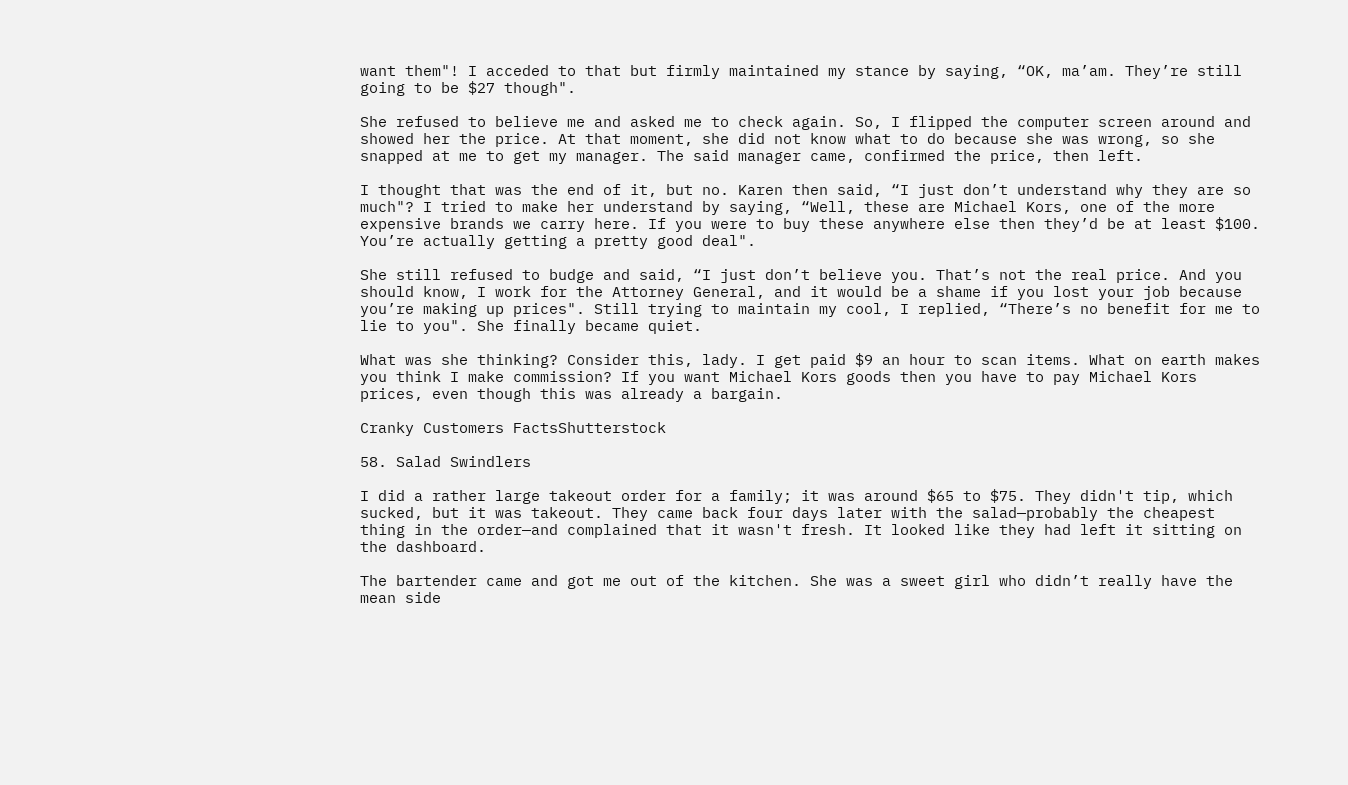want them"! I acceded to that but firmly maintained my stance by saying, “OK, ma’am. They’re still going to be $27 though".

She refused to believe me and asked me to check again. So, I flipped the computer screen around and showed her the price. At that moment, she did not know what to do because she was wrong, so she snapped at me to get my manager. The said manager came, confirmed the price, then left.

I thought that was the end of it, but no. Karen then said, “I just don’t understand why they are so much"? I tried to make her understand by saying, “Well, these are Michael Kors, one of the more expensive brands we carry here. If you were to buy these anywhere else then they’d be at least $100. You’re actually getting a pretty good deal".

She still refused to budge and said, “I just don’t believe you. That’s not the real price. And you should know, I work for the Attorney General, and it would be a shame if you lost your job because you’re making up prices". Still trying to maintain my cool, I replied, “There’s no benefit for me to lie to you". She finally became quiet.

What was she thinking? Consider this, lady. I get paid $9 an hour to scan items. What on earth makes you think I make commission? If you want Michael Kors goods then you have to pay Michael Kors prices, even though this was already a bargain.

Cranky Customers FactsShutterstock

58. Salad Swindlers

I did a rather large takeout order for a family; it was around $65 to $75. They didn't tip, which sucked, but it was takeout. They came back four days later with the salad—probably the cheapest thing in the order—and complained that it wasn't fresh. It looked like they had left it sitting on the dashboard.

The bartender came and got me out of the kitchen. She was a sweet girl who didn’t really have the mean side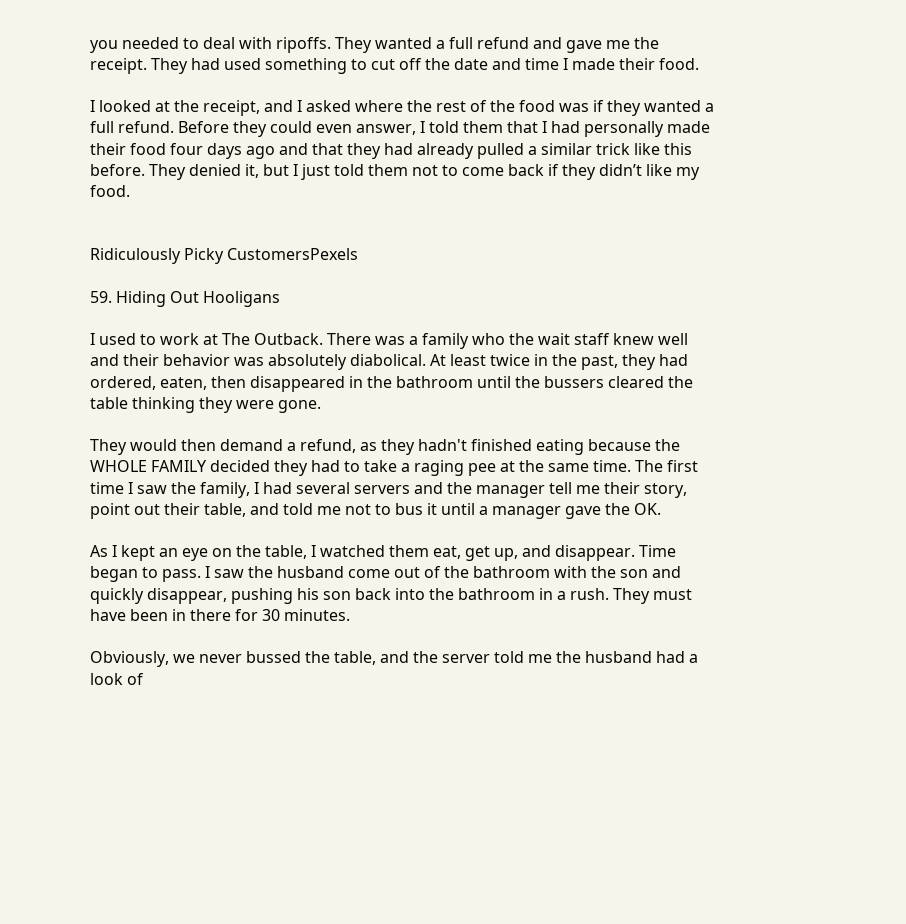you needed to deal with ripoffs. They wanted a full refund and gave me the receipt. They had used something to cut off the date and time I made their food.

I looked at the receipt, and I asked where the rest of the food was if they wanted a full refund. Before they could even answer, I told them that I had personally made their food four days ago and that they had already pulled a similar trick like this before. They denied it, but I just told them not to come back if they didn’t like my food.


Ridiculously Picky CustomersPexels

59. Hiding Out Hooligans

I used to work at The Outback. There was a family who the wait staff knew well and their behavior was absolutely diabolical. At least twice in the past, they had ordered, eaten, then disappeared in the bathroom until the bussers cleared the table thinking they were gone.

They would then demand a refund, as they hadn't finished eating because the WHOLE FAMILY decided they had to take a raging pee at the same time. The first time I saw the family, I had several servers and the manager tell me their story, point out their table, and told me not to bus it until a manager gave the OK.

As I kept an eye on the table, I watched them eat, get up, and disappear. Time began to pass. I saw the husband come out of the bathroom with the son and quickly disappear, pushing his son back into the bathroom in a rush. They must have been in there for 30 minutes.

Obviously, we never bussed the table, and the server told me the husband had a look of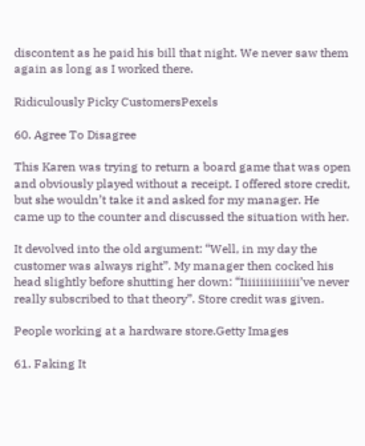discontent as he paid his bill that night. We never saw them again as long as I worked there.

Ridiculously Picky CustomersPexels

60. Agree To Disagree

This Karen was trying to return a board game that was open and obviously played without a receipt. I offered store credit, but she wouldn’t take it and asked for my manager. He came up to the counter and discussed the situation with her.

It devolved into the old argument: “Well, in my day the customer was always right”. My manager then cocked his head slightly before shutting her down: “Iiiiiiiiiiiiiii’ve never really subscribed to that theory”. Store credit was given.

People working at a hardware store.Getty Images

61. Faking It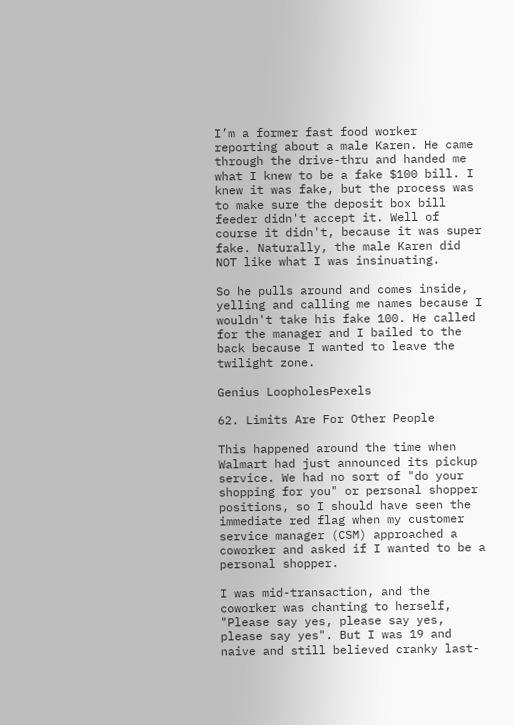I’m a former fast food worker reporting about a male Karen. He came through the drive-thru and handed me what I knew to be a fake $100 bill. I knew it was fake, but the process was to make sure the deposit box bill feeder didn't accept it. Well of course it didn't, because it was super fake. Naturally, the male Karen did NOT like what I was insinuating.

So he pulls around and comes inside, yelling and calling me names because I wouldn't take his fake 100. He called for the manager and I bailed to the back because I wanted to leave the twilight zone.

Genius LoopholesPexels

62. Limits Are For Other People

This happened around the time when Walmart had just announced its pickup service. We had no sort of "do your shopping for you" or personal shopper positions, so I should have seen the immediate red flag when my customer service manager (CSM) approached a coworker and asked if I wanted to be a personal shopper.

I was mid-transaction, and the coworker was chanting to herself, "Please say yes, please say yes, please say yes". But I was 19 and naive and still believed cranky last-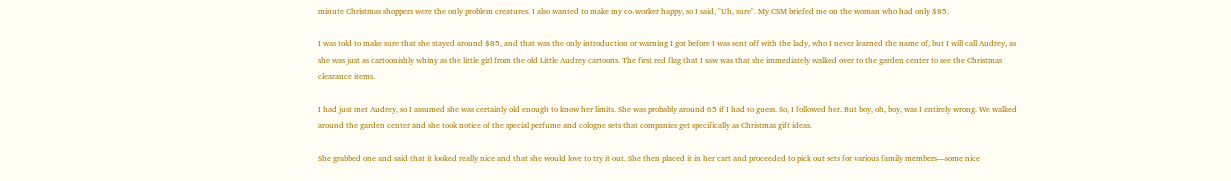minute Christmas shoppers were the only problem creatures. I also wanted to make my co-worker happy, so I said, "Uh, sure". My CSM briefed me on the woman who had only $85.

I was told to make sure that she stayed around $85, and that was the only introduction or warning I got before I was sent off with the lady, who I never learned the name of, but I will call Audrey, as she was just as cartoonishly whiny as the little girl from the old Little Audrey cartoons. The first red flag that I saw was that she immediately walked over to the garden center to see the Christmas clearance items.

I had just met Audrey, so I assumed she was certainly old enough to know her limits. She was probably around 65 if I had to guess. So, I followed her. But boy, oh, boy, was I entirely wrong. We walked around the garden center and she took notice of the special perfume and cologne sets that companies get specifically as Christmas gift ideas.

She grabbed one and said that it looked really nice and that she would love to try it out. She then placed it in her cart and proceeded to pick out sets for various family members—some nice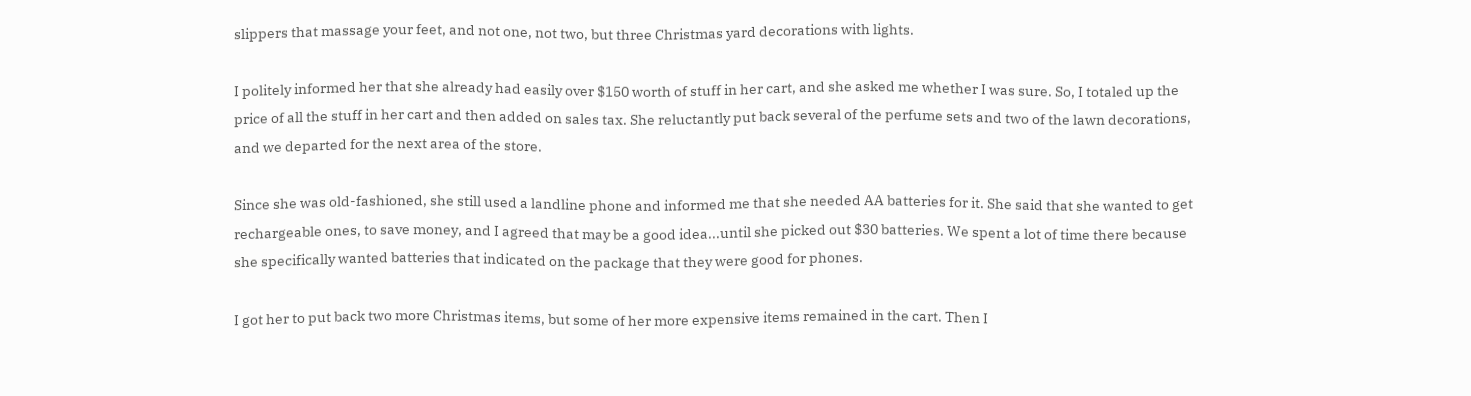slippers that massage your feet, and not one, not two, but three Christmas yard decorations with lights.

I politely informed her that she already had easily over $150 worth of stuff in her cart, and she asked me whether I was sure. So, I totaled up the price of all the stuff in her cart and then added on sales tax. She reluctantly put back several of the perfume sets and two of the lawn decorations, and we departed for the next area of the store.

Since she was old-fashioned, she still used a landline phone and informed me that she needed AA batteries for it. She said that she wanted to get rechargeable ones, to save money, and I agreed that may be a good idea...until she picked out $30 batteries. We spent a lot of time there because she specifically wanted batteries that indicated on the package that they were good for phones.

I got her to put back two more Christmas items, but some of her more expensive items remained in the cart. Then I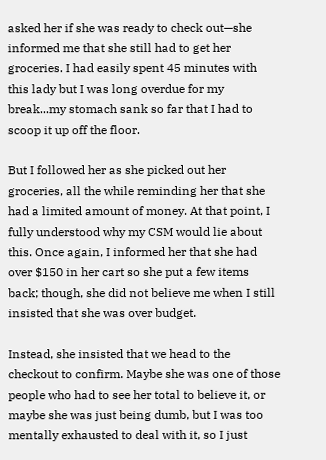asked her if she was ready to check out—she informed me that she still had to get her groceries. I had easily spent 45 minutes with this lady but I was long overdue for my break...my stomach sank so far that I had to scoop it up off the floor.

But I followed her as she picked out her groceries, all the while reminding her that she had a limited amount of money. At that point, I fully understood why my CSM would lie about this. Once again, I informed her that she had over $150 in her cart so she put a few items back; though, she did not believe me when I still insisted that she was over budget.

Instead, she insisted that we head to the checkout to confirm. Maybe she was one of those people who had to see her total to believe it, or maybe she was just being dumb, but I was too mentally exhausted to deal with it, so I just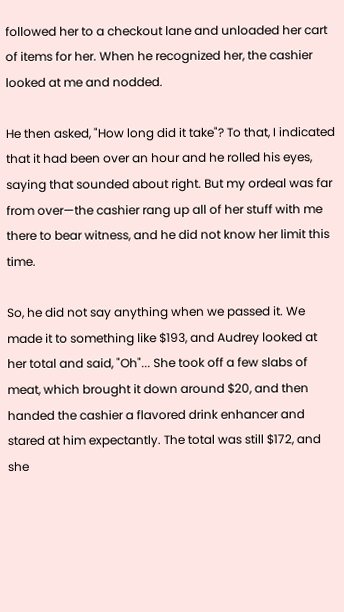followed her to a checkout lane and unloaded her cart of items for her. When he recognized her, the cashier looked at me and nodded.

He then asked, "How long did it take"? To that, I indicated that it had been over an hour and he rolled his eyes, saying that sounded about right. But my ordeal was far from over—the cashier rang up all of her stuff with me there to bear witness, and he did not know her limit this time.

So, he did not say anything when we passed it. We made it to something like $193, and Audrey looked at her total and said, "Oh"... She took off a few slabs of meat, which brought it down around $20, and then handed the cashier a flavored drink enhancer and stared at him expectantly. The total was still $172, and she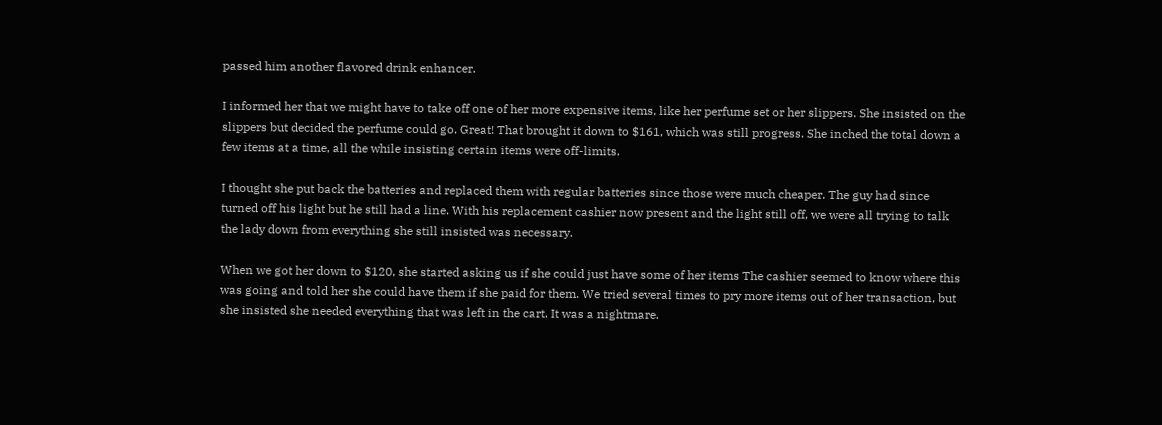passed him another flavored drink enhancer.

I informed her that we might have to take off one of her more expensive items, like her perfume set or her slippers. She insisted on the slippers but decided the perfume could go. Great! That brought it down to $161, which was still progress. She inched the total down a few items at a time, all the while insisting certain items were off-limits.

I thought she put back the batteries and replaced them with regular batteries since those were much cheaper. The guy had since turned off his light but he still had a line. With his replacement cashier now present and the light still off, we were all trying to talk the lady down from everything she still insisted was necessary.

When we got her down to $120, she started asking us if she could just have some of her items The cashier seemed to know where this was going and told her she could have them if she paid for them. We tried several times to pry more items out of her transaction, but she insisted she needed everything that was left in the cart. It was a nightmare.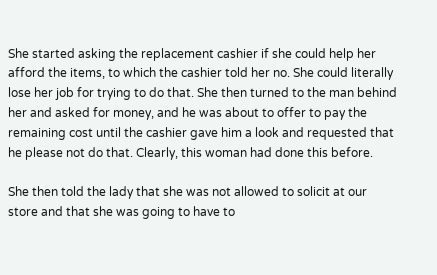She started asking the replacement cashier if she could help her afford the items, to which the cashier told her no. She could literally lose her job for trying to do that. She then turned to the man behind her and asked for money, and he was about to offer to pay the remaining cost until the cashier gave him a look and requested that he please not do that. Clearly, this woman had done this before.

She then told the lady that she was not allowed to solicit at our store and that she was going to have to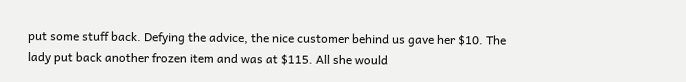put some stuff back. Defying the advice, the nice customer behind us gave her $10. The lady put back another frozen item and was at $115. All she would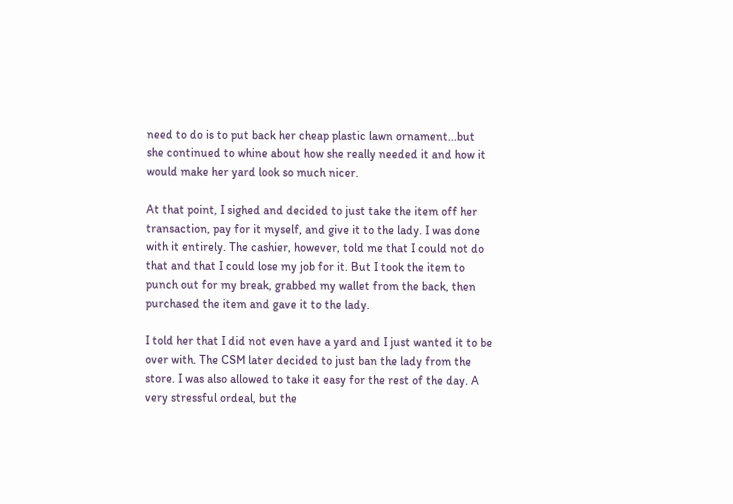need to do is to put back her cheap plastic lawn ornament...but she continued to whine about how she really needed it and how it would make her yard look so much nicer.

At that point, I sighed and decided to just take the item off her transaction, pay for it myself, and give it to the lady. I was done with it entirely. The cashier, however, told me that I could not do that and that I could lose my job for it. But I took the item to punch out for my break, grabbed my wallet from the back, then purchased the item and gave it to the lady.

I told her that I did not even have a yard and I just wanted it to be over with. The CSM later decided to just ban the lady from the store. I was also allowed to take it easy for the rest of the day. A very stressful ordeal, but the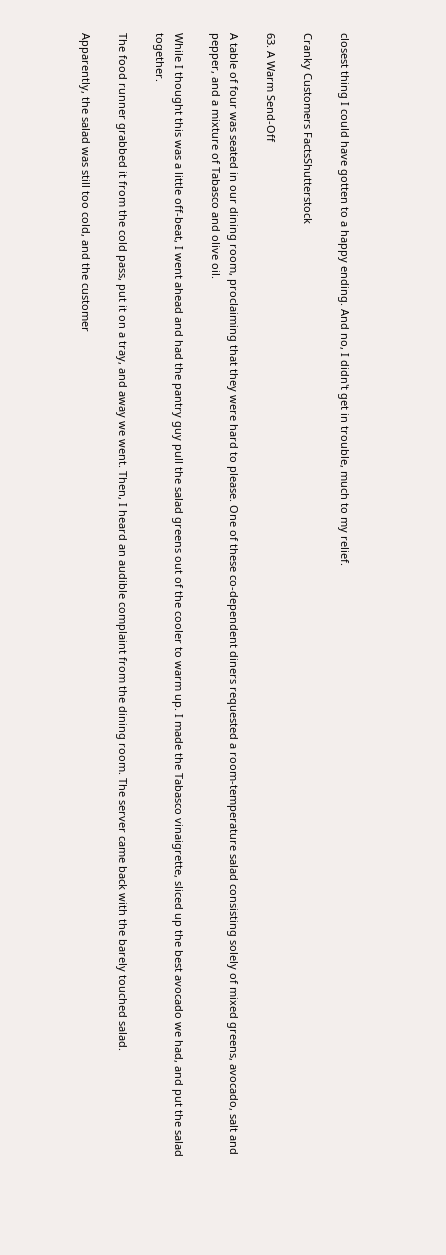closest thing I could have gotten to a happy ending. And no, I didn't get in trouble, much to my relief.

Cranky Customers FactsShutterstock

63. A Warm Send-Off

A table of four was seated in our dining room, proclaiming that they were hard to please. One of these co-dependent diners requested a room-temperature salad consisting solely of mixed greens, avocado, salt and pepper, and a mixture of Tabasco and olive oil.

While I thought this was a little off-beat, I went ahead and had the pantry guy pull the salad greens out of the cooler to warm up. I made the Tabasco vinaigrette, sliced up the best avocado we had, and put the salad together.

The food runner grabbed it from the cold pass, put it on a tray, and away we went. Then, I heard an audible complaint from the dining room. The server came back with the barely touched salad.

Apparently, the salad was still too cold, and the customer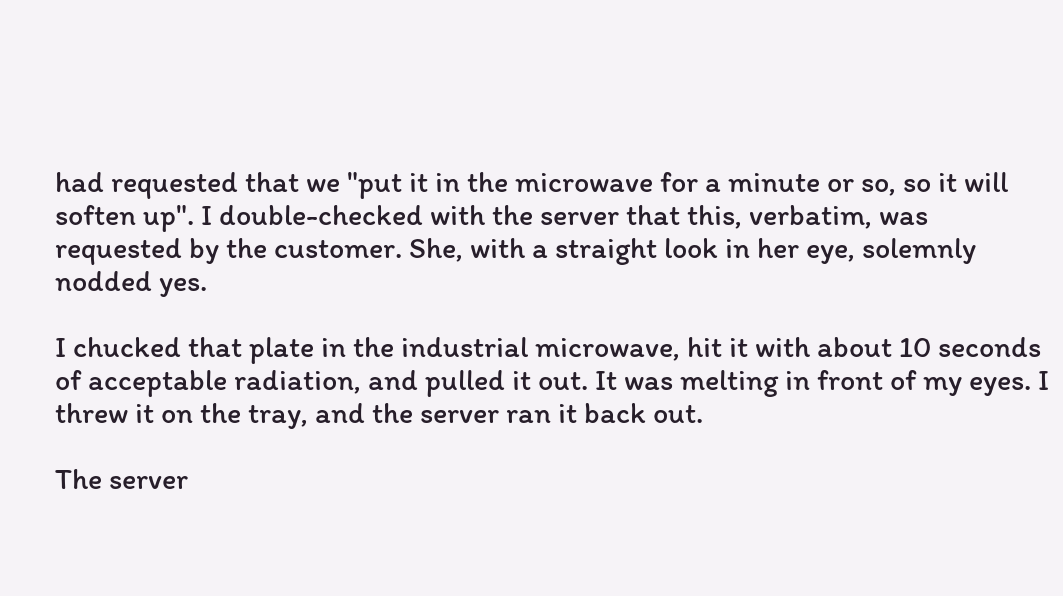had requested that we "put it in the microwave for a minute or so, so it will soften up". I double-checked with the server that this, verbatim, was requested by the customer. She, with a straight look in her eye, solemnly nodded yes.

I chucked that plate in the industrial microwave, hit it with about 10 seconds of acceptable radiation, and pulled it out. It was melting in front of my eyes. I threw it on the tray, and the server ran it back out.

The server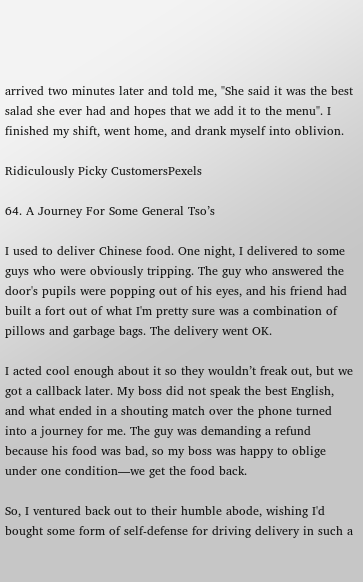arrived two minutes later and told me, "She said it was the best salad she ever had and hopes that we add it to the menu". I finished my shift, went home, and drank myself into oblivion.

Ridiculously Picky CustomersPexels

64. A Journey For Some General Tso’s

I used to deliver Chinese food. One night, I delivered to some guys who were obviously tripping. The guy who answered the door's pupils were popping out of his eyes, and his friend had built a fort out of what I'm pretty sure was a combination of pillows and garbage bags. The delivery went OK.

I acted cool enough about it so they wouldn’t freak out, but we got a callback later. My boss did not speak the best English, and what ended in a shouting match over the phone turned into a journey for me. The guy was demanding a refund because his food was bad, so my boss was happy to oblige under one condition—we get the food back.

So, I ventured back out to their humble abode, wishing I'd bought some form of self-defense for driving delivery in such a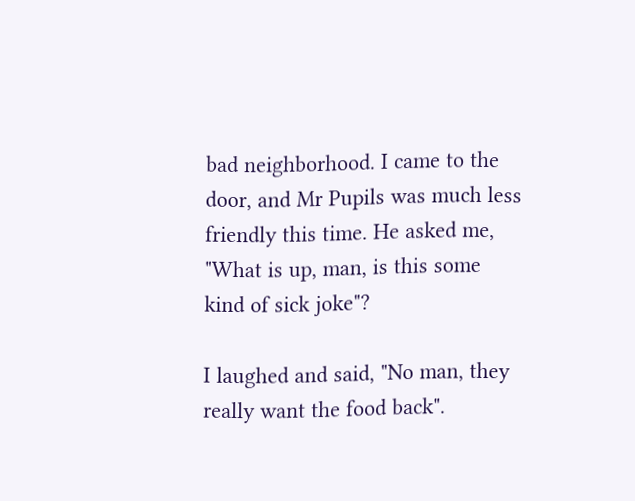bad neighborhood. I came to the door, and Mr Pupils was much less friendly this time. He asked me, "What is up, man, is this some kind of sick joke"?

I laughed and said, "No man, they really want the food back".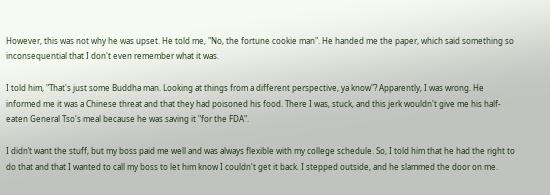However, this was not why he was upset. He told me, "No, the fortune cookie man". He handed me the paper, which said something so inconsequential that I don't even remember what it was.

I told him, "That's just some Buddha man. Looking at things from a different perspective, ya know"? Apparently, I was wrong. He informed me it was a Chinese threat and that they had poisoned his food. There I was, stuck, and this jerk wouldn't give me his half-eaten General Tso's meal because he was saving it "for the FDA".

I didn’t want the stuff, but my boss paid me well and was always flexible with my college schedule. So, I told him that he had the right to do that and that I wanted to call my boss to let him know I couldn't get it back. I stepped outside, and he slammed the door on me.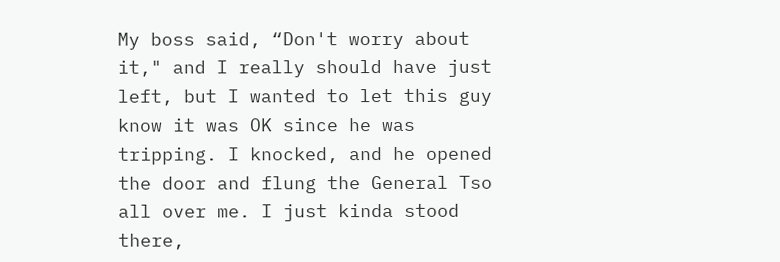My boss said, “Don't worry about it," and I really should have just left, but I wanted to let this guy know it was OK since he was tripping. I knocked, and he opened the door and flung the General Tso all over me. I just kinda stood there,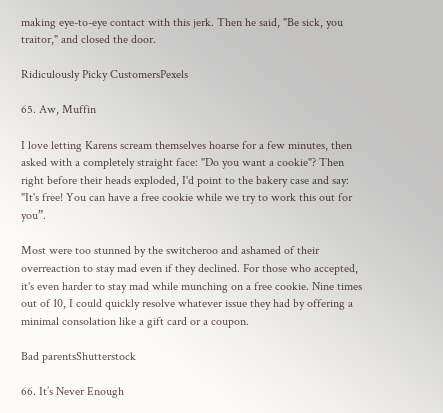making eye-to-eye contact with this jerk. Then he said, "Be sick, you traitor," and closed the door.

Ridiculously Picky CustomersPexels

65. Aw, Muffin

I love letting Karens scream themselves hoarse for a few minutes, then asked with a completely straight face: "Do you want a cookie"? Then right before their heads exploded, I'd point to the bakery case and say: "It's free! You can have a free cookie while we try to work this out for you”.

Most were too stunned by the switcheroo and ashamed of their overreaction to stay mad even if they declined. For those who accepted, it's even harder to stay mad while munching on a free cookie. Nine times out of 10, I could quickly resolve whatever issue they had by offering a minimal consolation like a gift card or a coupon.

Bad parentsShutterstock

66. It’s Never Enough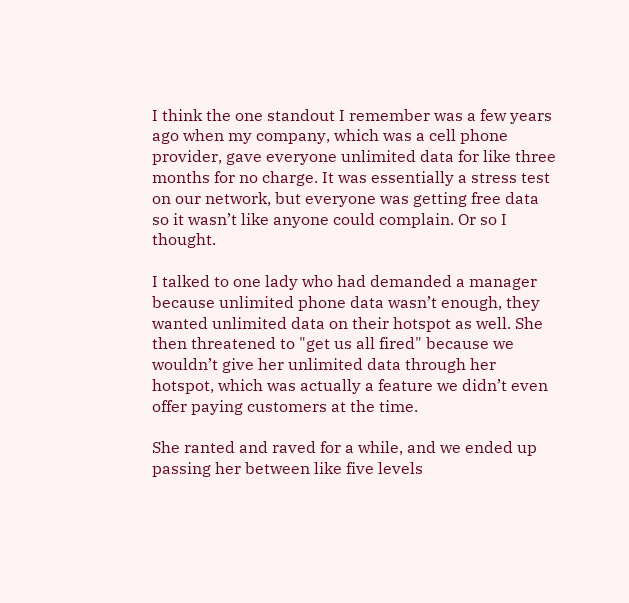I think the one standout I remember was a few years ago when my company, which was a cell phone provider, gave everyone unlimited data for like three months for no charge. It was essentially a stress test on our network, but everyone was getting free data so it wasn’t like anyone could complain. Or so I thought.

I talked to one lady who had demanded a manager because unlimited phone data wasn’t enough, they wanted unlimited data on their hotspot as well. She then threatened to "get us all fired" because we wouldn’t give her unlimited data through her hotspot, which was actually a feature we didn’t even offer paying customers at the time.

She ranted and raved for a while, and we ended up passing her between like five levels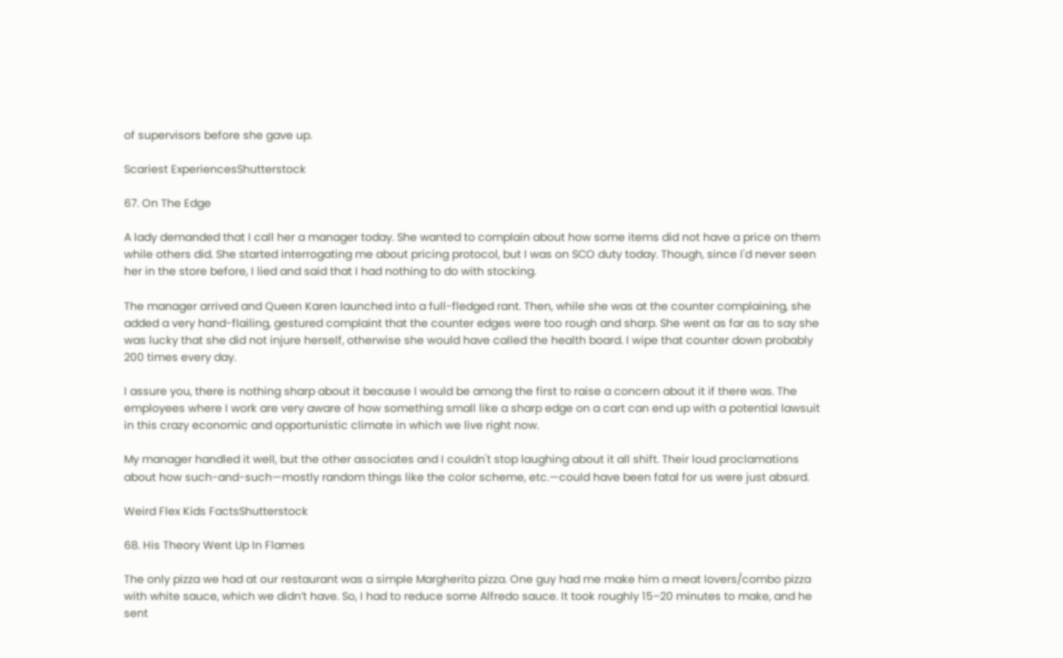of supervisors before she gave up.

Scariest ExperiencesShutterstock

67. On The Edge

A lady demanded that I call her a manager today. She wanted to complain about how some items did not have a price on them while others did. She started interrogating me about pricing protocol, but I was on SCO duty today. Though, since I'd never seen her in the store before, I lied and said that I had nothing to do with stocking.

The manager arrived and Queen Karen launched into a full-fledged rant. Then, while she was at the counter complaining, she added a very hand-flailing, gestured complaint that the counter edges were too rough and sharp. She went as far as to say she was lucky that she did not injure herself, otherwise she would have called the health board. I wipe that counter down probably 200 times every day.

I assure you, there is nothing sharp about it because I would be among the first to raise a concern about it if there was. The employees where I work are very aware of how something small like a sharp edge on a cart can end up with a potential lawsuit in this crazy economic and opportunistic climate in which we live right now.

My manager handled it well, but the other associates and I couldn't stop laughing about it all shift. Their loud proclamations about how such-and-such—mostly random things like the color scheme, etc.—could have been fatal for us were just absurd.

Weird Flex Kids FactsShutterstock

68. His Theory Went Up In Flames

The only pizza we had at our restaurant was a simple Margherita pizza. One guy had me make him a meat lovers/combo pizza with white sauce, which we didn’t have. So, I had to reduce some Alfredo sauce. It took roughly 15–20 minutes to make, and he sent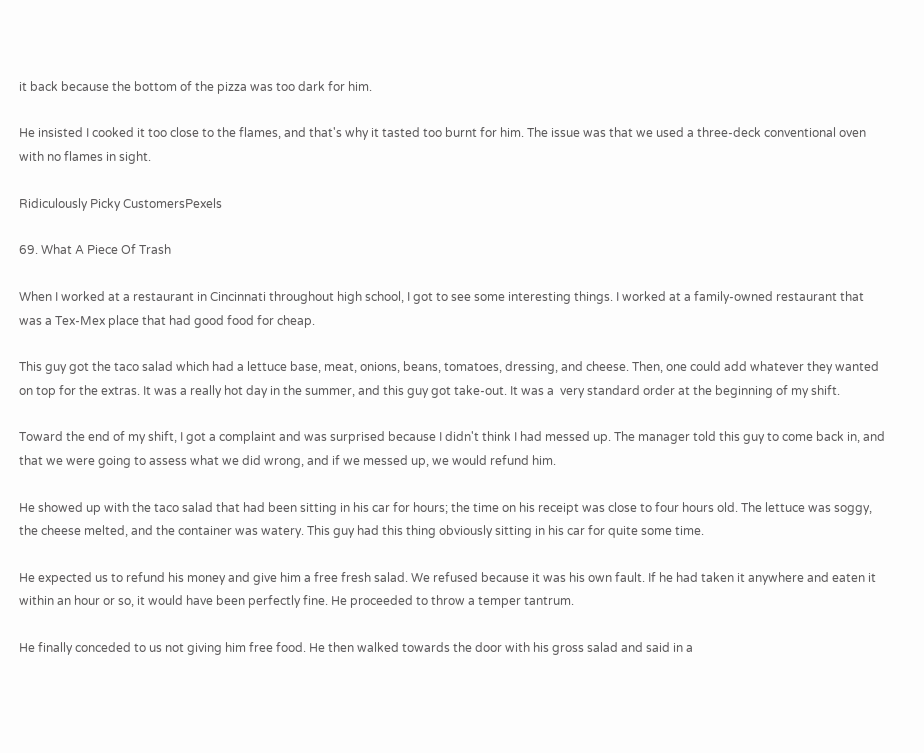it back because the bottom of the pizza was too dark for him.

He insisted I cooked it too close to the flames, and that's why it tasted too burnt for him. The issue was that we used a three-deck conventional oven with no flames in sight.

Ridiculously Picky CustomersPexels

69. What A Piece Of Trash

When I worked at a restaurant in Cincinnati throughout high school, I got to see some interesting things. I worked at a family-owned restaurant that was a Tex-Mex place that had good food for cheap.

This guy got the taco salad which had a lettuce base, meat, onions, beans, tomatoes, dressing, and cheese. Then, one could add whatever they wanted on top for the extras. It was a really hot day in the summer, and this guy got take-out. It was a  very standard order at the beginning of my shift.

Toward the end of my shift, I got a complaint and was surprised because I didn't think I had messed up. The manager told this guy to come back in, and that we were going to assess what we did wrong, and if we messed up, we would refund him.

He showed up with the taco salad that had been sitting in his car for hours; the time on his receipt was close to four hours old. The lettuce was soggy, the cheese melted, and the container was watery. This guy had this thing obviously sitting in his car for quite some time.

He expected us to refund his money and give him a free fresh salad. We refused because it was his own fault. If he had taken it anywhere and eaten it within an hour or so, it would have been perfectly fine. He proceeded to throw a temper tantrum.

He finally conceded to us not giving him free food. He then walked towards the door with his gross salad and said in a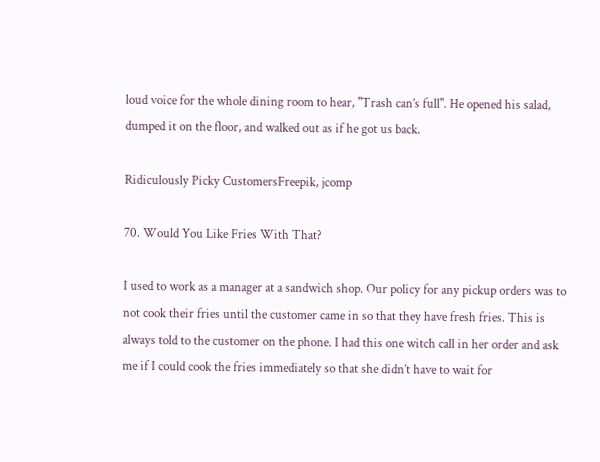loud voice for the whole dining room to hear, "Trash can’s full". He opened his salad, dumped it on the floor, and walked out as if he got us back.

Ridiculously Picky CustomersFreepik, jcomp

70. Would You Like Fries With That?

I used to work as a manager at a sandwich shop. Our policy for any pickup orders was to not cook their fries until the customer came in so that they have fresh fries. This is always told to the customer on the phone. I had this one witch call in her order and ask me if I could cook the fries immediately so that she didn’t have to wait for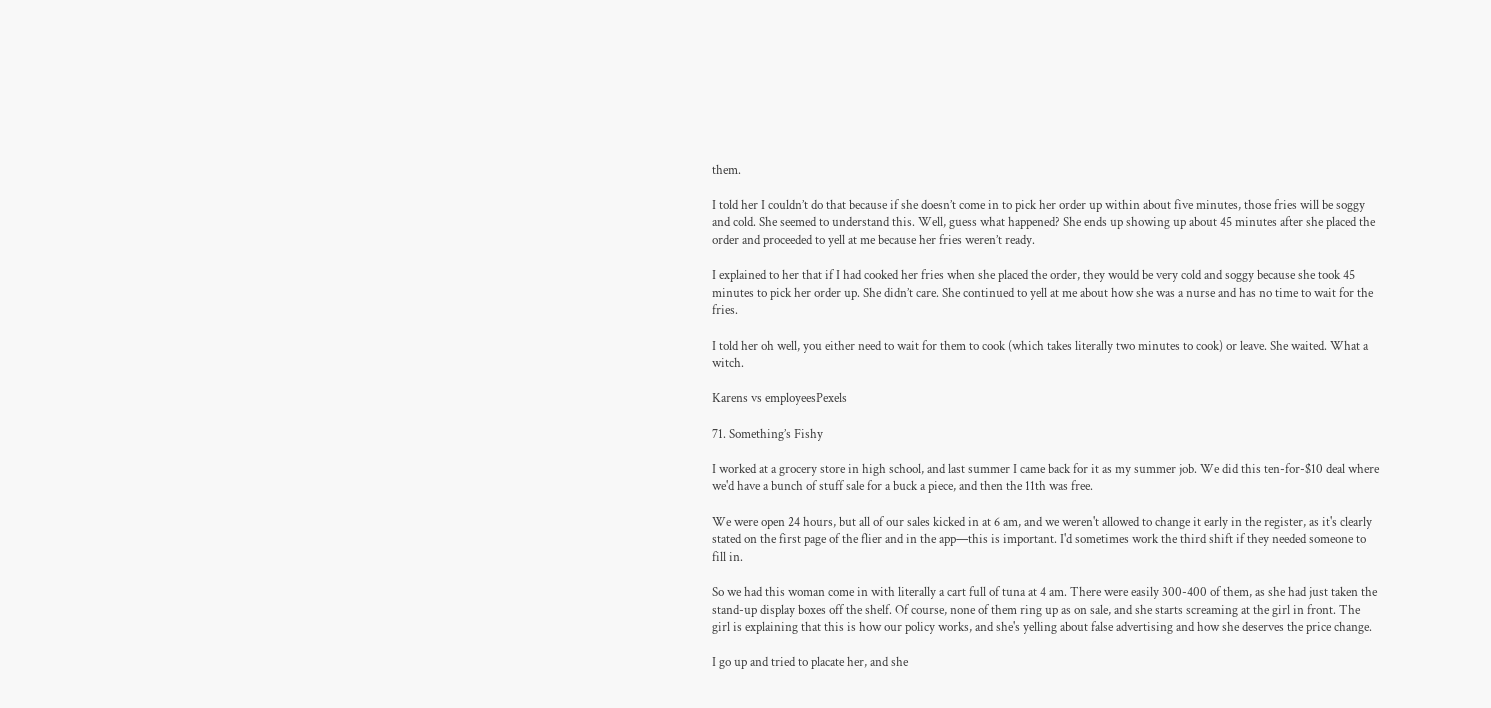them.

I told her I couldn’t do that because if she doesn’t come in to pick her order up within about five minutes, those fries will be soggy and cold. She seemed to understand this. Well, guess what happened? She ends up showing up about 45 minutes after she placed the order and proceeded to yell at me because her fries weren’t ready.

I explained to her that if I had cooked her fries when she placed the order, they would be very cold and soggy because she took 45 minutes to pick her order up. She didn’t care. She continued to yell at me about how she was a nurse and has no time to wait for the fries.

I told her oh well, you either need to wait for them to cook (which takes literally two minutes to cook) or leave. She waited. What a witch.

Karens vs employeesPexels

71. Something’s Fishy

I worked at a grocery store in high school, and last summer I came back for it as my summer job. We did this ten-for-$10 deal where we'd have a bunch of stuff sale for a buck a piece, and then the 11th was free.

We were open 24 hours, but all of our sales kicked in at 6 am, and we weren't allowed to change it early in the register, as it's clearly stated on the first page of the flier and in the app—this is important. I'd sometimes work the third shift if they needed someone to fill in.

So we had this woman come in with literally a cart full of tuna at 4 am. There were easily 300-400 of them, as she had just taken the stand-up display boxes off the shelf. Of course, none of them ring up as on sale, and she starts screaming at the girl in front. The girl is explaining that this is how our policy works, and she's yelling about false advertising and how she deserves the price change.

I go up and tried to placate her, and she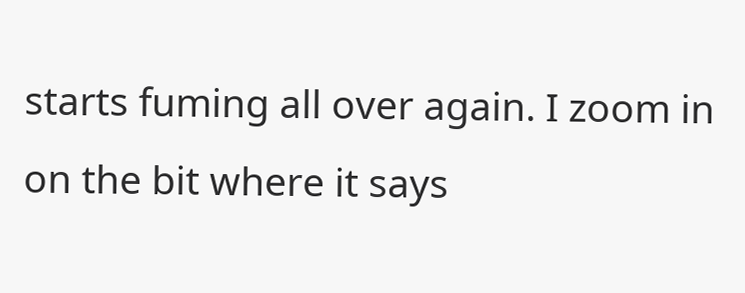starts fuming all over again. I zoom in on the bit where it says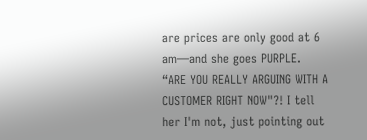are prices are only good at 6 am—and she goes PURPLE. “ARE YOU REALLY ARGUING WITH A CUSTOMER RIGHT NOW"?! I tell her I'm not, just pointing out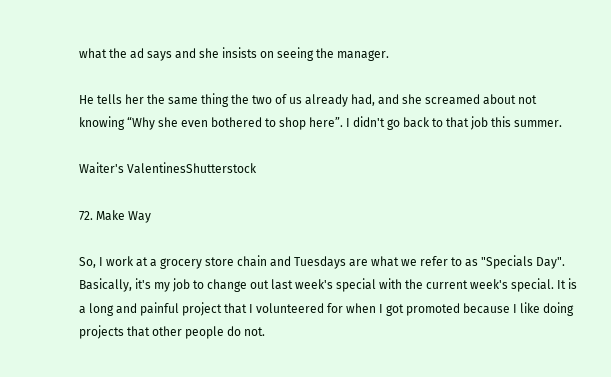what the ad says and she insists on seeing the manager.

He tells her the same thing the two of us already had, and she screamed about not knowing “Why she even bothered to shop here”. I didn't go back to that job this summer.

Waiter's ValentinesShutterstock

72. Make Way

So, I work at a grocery store chain and Tuesdays are what we refer to as "Specials Day". Basically, it's my job to change out last week's special with the current week's special. It is a long and painful project that I volunteered for when I got promoted because I like doing projects that other people do not.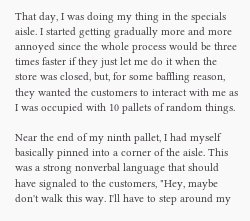That day, I was doing my thing in the specials aisle. I started getting gradually more and more annoyed since the whole process would be three times faster if they just let me do it when the store was closed, but, for some baffling reason, they wanted the customers to interact with me as I was occupied with 10 pallets of random things.

Near the end of my ninth pallet, I had myself basically pinned into a corner of the aisle. This was a strong nonverbal language that should have signaled to the customers, "Hey, maybe don't walk this way. I'll have to step around my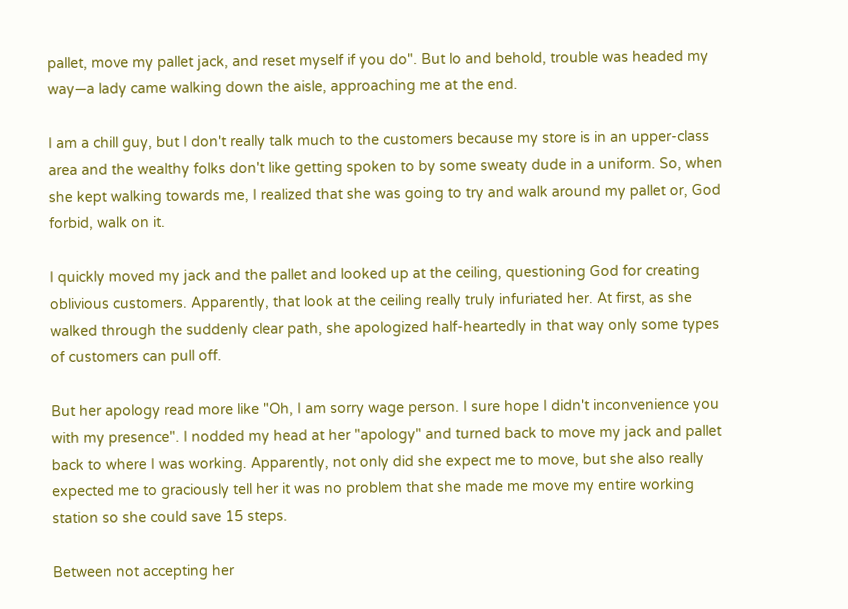pallet, move my pallet jack, and reset myself if you do". But lo and behold, trouble was headed my way—a lady came walking down the aisle, approaching me at the end.

I am a chill guy, but I don't really talk much to the customers because my store is in an upper-class area and the wealthy folks don't like getting spoken to by some sweaty dude in a uniform. So, when she kept walking towards me, I realized that she was going to try and walk around my pallet or, God forbid, walk on it.

I quickly moved my jack and the pallet and looked up at the ceiling, questioning God for creating oblivious customers. Apparently, that look at the ceiling really truly infuriated her. At first, as she walked through the suddenly clear path, she apologized half-heartedly in that way only some types of customers can pull off.

But her apology read more like "Oh, I am sorry wage person. I sure hope I didn't inconvenience you with my presence". I nodded my head at her "apology" and turned back to move my jack and pallet back to where I was working. Apparently, not only did she expect me to move, but she also really expected me to graciously tell her it was no problem that she made me move my entire working station so she could save 15 steps.

Between not accepting her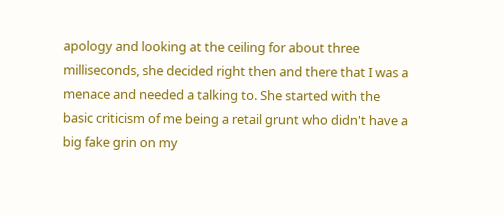apology and looking at the ceiling for about three milliseconds, she decided right then and there that I was a menace and needed a talking to. She started with the basic criticism of me being a retail grunt who didn't have a big fake grin on my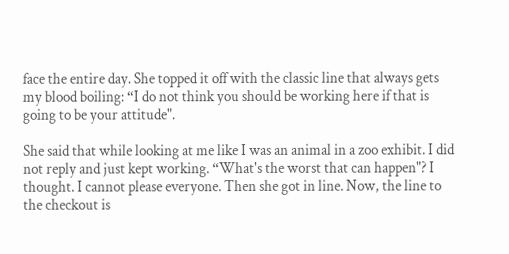face the entire day. She topped it off with the classic line that always gets my blood boiling: “I do not think you should be working here if that is going to be your attitude".

She said that while looking at me like I was an animal in a zoo exhibit. I did not reply and just kept working. “What's the worst that can happen"? I thought. I cannot please everyone. Then she got in line. Now, the line to the checkout is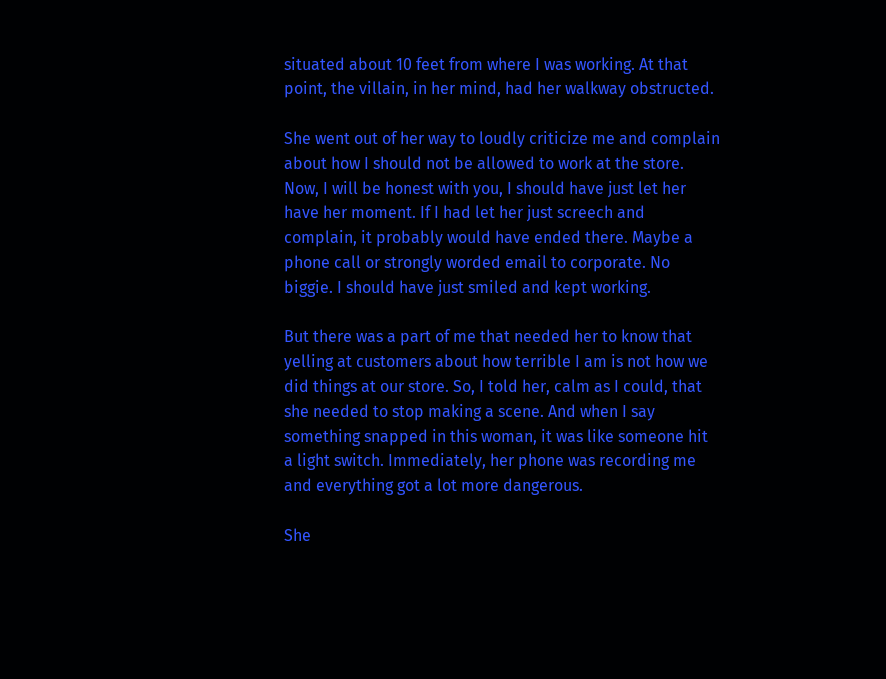situated about 10 feet from where I was working. At that point, the villain, in her mind, had her walkway obstructed.

She went out of her way to loudly criticize me and complain about how I should not be allowed to work at the store. Now, I will be honest with you, I should have just let her have her moment. If I had let her just screech and complain, it probably would have ended there. Maybe a phone call or strongly worded email to corporate. No biggie. I should have just smiled and kept working.

But there was a part of me that needed her to know that yelling at customers about how terrible I am is not how we did things at our store. So, I told her, calm as I could, that she needed to stop making a scene. And when I say something snapped in this woman, it was like someone hit a light switch. Immediately, her phone was recording me and everything got a lot more dangerous.

She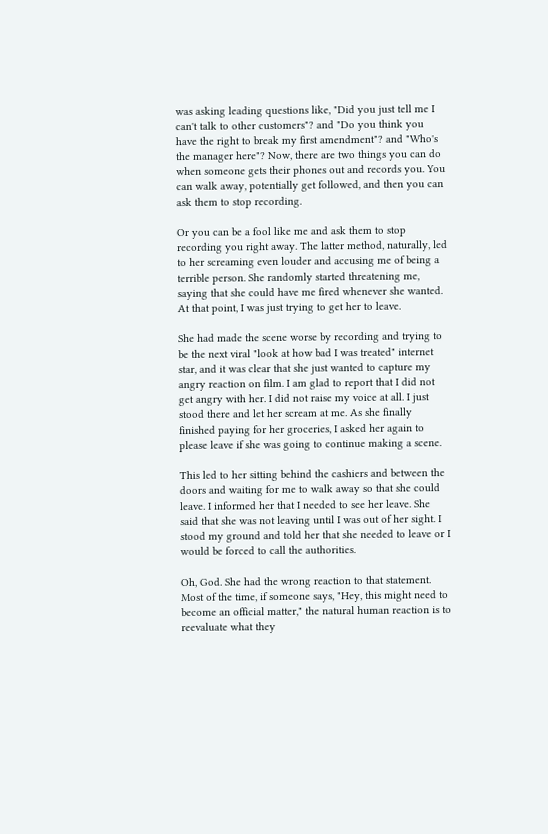was asking leading questions like, "Did you just tell me I can't talk to other customers"? and "Do you think you have the right to break my first amendment"? and "Who's the manager here"? Now, there are two things you can do when someone gets their phones out and records you. You can walk away, potentially get followed, and then you can ask them to stop recording.

Or you can be a fool like me and ask them to stop recording you right away. The latter method, naturally, led to her screaming even louder and accusing me of being a terrible person. She randomly started threatening me, saying that she could have me fired whenever she wanted. At that point, I was just trying to get her to leave.

She had made the scene worse by recording and trying to be the next viral "look at how bad I was treated" internet star, and it was clear that she just wanted to capture my angry reaction on film. I am glad to report that I did not get angry with her. I did not raise my voice at all. I just stood there and let her scream at me. As she finally finished paying for her groceries, I asked her again to please leave if she was going to continue making a scene.

This led to her sitting behind the cashiers and between the doors and waiting for me to walk away so that she could leave. I informed her that I needed to see her leave. She said that she was not leaving until I was out of her sight. I stood my ground and told her that she needed to leave or I would be forced to call the authorities.

Oh, God. She had the wrong reaction to that statement. Most of the time, if someone says, "Hey, this might need to become an official matter," the natural human reaction is to reevaluate what they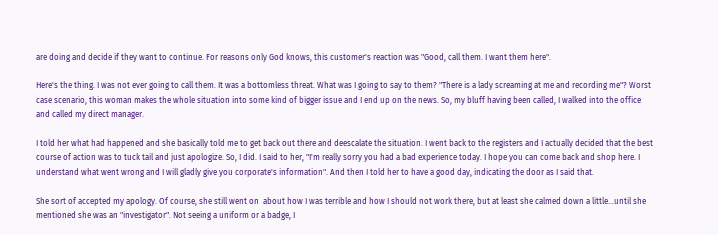are doing and decide if they want to continue. For reasons only God knows, this customer's reaction was "Good, call them. I want them here".

Here's the thing. I was not ever going to call them. It was a bottomless threat. What was I going to say to them? "There is a lady screaming at me and recording me"? Worst case scenario, this woman makes the whole situation into some kind of bigger issue and I end up on the news. So, my bluff having been called, I walked into the office and called my direct manager.

I told her what had happened and she basically told me to get back out there and deescalate the situation. I went back to the registers and I actually decided that the best course of action was to tuck tail and just apologize. So, I did. I said to her, "I'm really sorry you had a bad experience today. I hope you can come back and shop here. I understand what went wrong and I will gladly give you corporate's information". And then I told her to have a good day, indicating the door as I said that.

She sort of accepted my apology. Of course, she still went on  about how I was terrible and how I should not work there, but at least she calmed down a little...until she mentioned she was an "investigator". Not seeing a uniform or a badge, I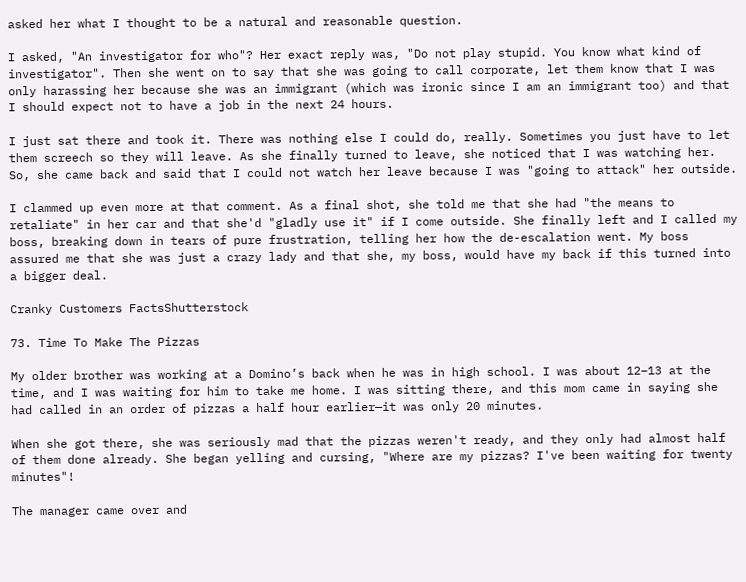asked her what I thought to be a natural and reasonable question.

I asked, "An investigator for who"? Her exact reply was, "Do not play stupid. You know what kind of investigator". Then she went on to say that she was going to call corporate, let them know that I was only harassing her because she was an immigrant (which was ironic since I am an immigrant too) and that I should expect not to have a job in the next 24 hours.

I just sat there and took it. There was nothing else I could do, really. Sometimes you just have to let them screech so they will leave. As she finally turned to leave, she noticed that I was watching her. So, she came back and said that I could not watch her leave because I was "going to attack" her outside.

I clammed up even more at that comment. As a final shot, she told me that she had "the means to retaliate" in her car and that she'd "gladly use it" if I come outside. She finally left and I called my boss, breaking down in tears of pure frustration, telling her how the de-escalation went. My boss assured me that she was just a crazy lady and that she, my boss, would have my back if this turned into a bigger deal.

Cranky Customers FactsShutterstock

73. Time To Make The Pizzas

My older brother was working at a Domino’s back when he was in high school. I was about 12–13 at the time, and I was waiting for him to take me home. I was sitting there, and this mom came in saying she had called in an order of pizzas a half hour earlier—it was only 20 minutes.

When she got there, she was seriously mad that the pizzas weren't ready, and they only had almost half of them done already. She began yelling and cursing, "Where are my pizzas? I've been waiting for twenty minutes"!

The manager came over and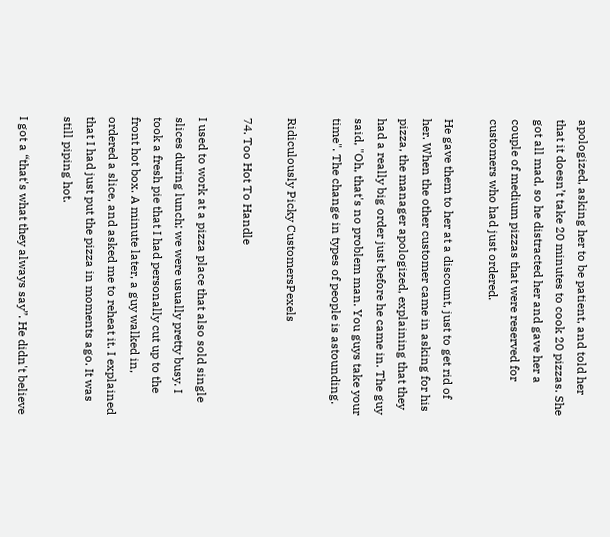apologized, asking her to be patient, and told her that it doesn’t take 20 minutes to cook 20 pizzas. She got all mad, so he distracted her and gave her a couple of medium pizzas that were reserved for customers who had just ordered.

He gave them to her at a discount, just to get rid of her. When the other customer came in asking for his pizza, the manager apologized, explaining that they had a really big order just before he came in. The guy said, "Oh, that's no problem man. You guys take your time". The change in types of people is astounding.

Ridiculously Picky CustomersPexels

74. Too Hot To Handle

I used to work at a pizza place that also sold single slices during lunch; we were usually pretty busy. I took a fresh pie that I had personally cut up to the front hot box. A minute later, a guy walked in, ordered a slice, and asked me to reheat it. I explained that I had just put the pizza in moments ago. It was still piping hot.

I got a “that's what they always say”. He didn't believe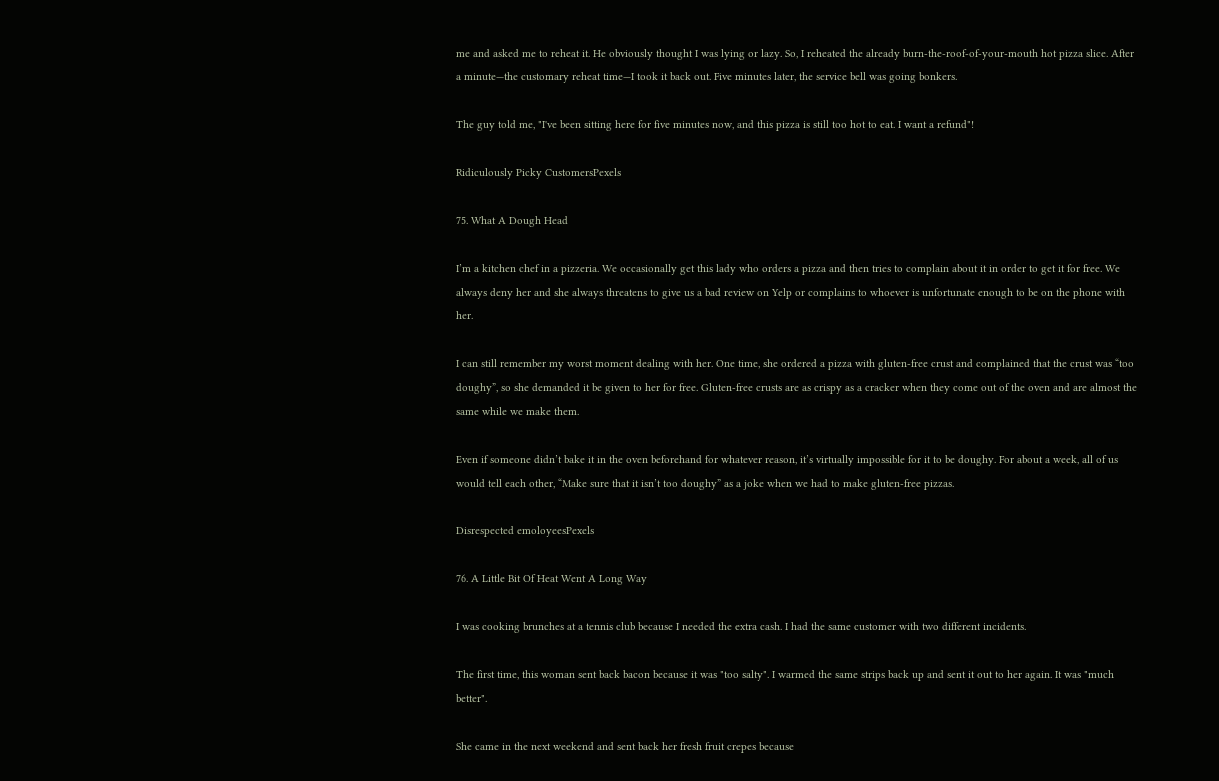me and asked me to reheat it. He obviously thought I was lying or lazy. So, I reheated the already burn-the-roof-of-your-mouth hot pizza slice. After a minute—the customary reheat time—I took it back out. Five minutes later, the service bell was going bonkers.

The guy told me, "I've been sitting here for five minutes now, and this pizza is still too hot to eat. I want a refund"!

Ridiculously Picky CustomersPexels

75. What A Dough Head

I’m a kitchen chef in a pizzeria. We occasionally get this lady who orders a pizza and then tries to complain about it in order to get it for free. We always deny her and she always threatens to give us a bad review on Yelp or complains to whoever is unfortunate enough to be on the phone with her.

I can still remember my worst moment dealing with her. One time, she ordered a pizza with gluten-free crust and complained that the crust was “too doughy”, so she demanded it be given to her for free. Gluten-free crusts are as crispy as a cracker when they come out of the oven and are almost the same while we make them.

Even if someone didn’t bake it in the oven beforehand for whatever reason, it’s virtually impossible for it to be doughy. For about a week, all of us would tell each other, “Make sure that it isn’t too doughy” as a joke when we had to make gluten-free pizzas.

Disrespected emoloyeesPexels

76. A Little Bit Of Heat Went A Long Way

I was cooking brunches at a tennis club because I needed the extra cash. I had the same customer with two different incidents.

The first time, this woman sent back bacon because it was "too salty". I warmed the same strips back up and sent it out to her again. It was "much better".

She came in the next weekend and sent back her fresh fruit crepes because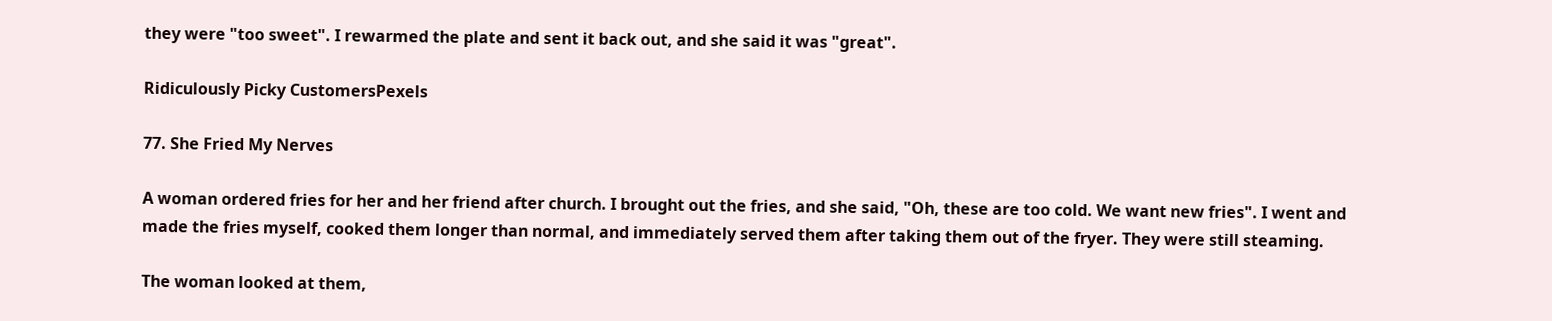they were "too sweet". I rewarmed the plate and sent it back out, and she said it was "great".

Ridiculously Picky CustomersPexels

77. She Fried My Nerves

A woman ordered fries for her and her friend after church. I brought out the fries, and she said, "Oh, these are too cold. We want new fries". I went and made the fries myself, cooked them longer than normal, and immediately served them after taking them out of the fryer. They were still steaming.

The woman looked at them,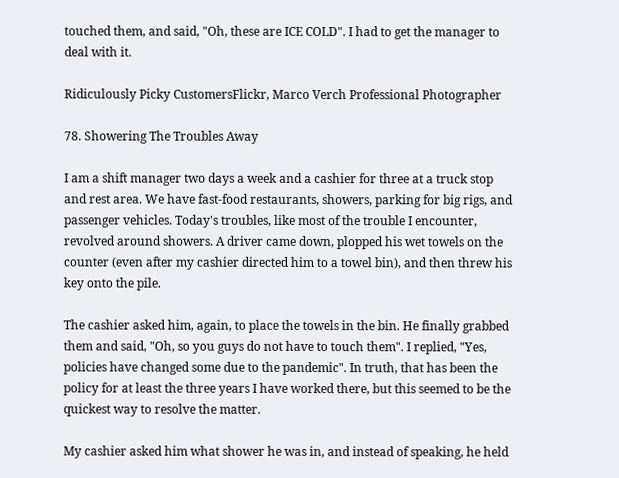touched them, and said, "Oh, these are ICE COLD". I had to get the manager to deal with it.

Ridiculously Picky CustomersFlickr, Marco Verch Professional Photographer

78. Showering The Troubles Away

I am a shift manager two days a week and a cashier for three at a truck stop and rest area. We have fast-food restaurants, showers, parking for big rigs, and passenger vehicles. Today's troubles, like most of the trouble I encounter, revolved around showers. A driver came down, plopped his wet towels on the counter (even after my cashier directed him to a towel bin), and then threw his key onto the pile.

The cashier asked him, again, to place the towels in the bin. He finally grabbed them and said, "Oh, so you guys do not have to touch them". I replied, "Yes, policies have changed some due to the pandemic". In truth, that has been the policy for at least the three years I have worked there, but this seemed to be the quickest way to resolve the matter.

My cashier asked him what shower he was in, and instead of speaking, he held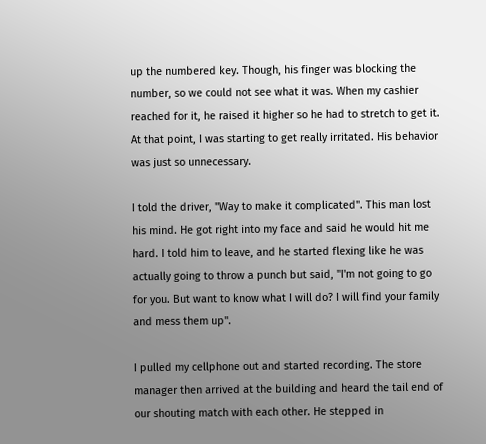up the numbered key. Though, his finger was blocking the number, so we could not see what it was. When my cashier reached for it, he raised it higher so he had to stretch to get it. At that point, I was starting to get really irritated. His behavior was just so unnecessary.

I told the driver, "Way to make it complicated". This man lost his mind. He got right into my face and said he would hit me hard. I told him to leave, and he started flexing like he was actually going to throw a punch but said, "I'm not going to go for you. But want to know what I will do? I will find your family and mess them up".

I pulled my cellphone out and started recording. The store manager then arrived at the building and heard the tail end of our shouting match with each other. He stepped in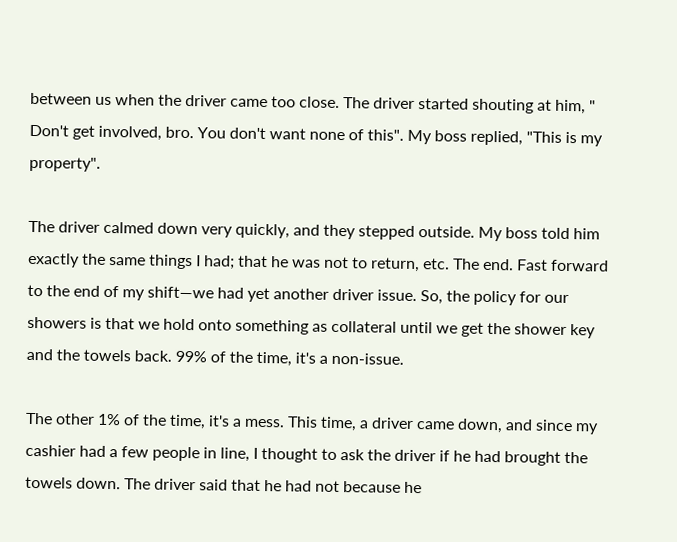between us when the driver came too close. The driver started shouting at him, " Don't get involved, bro. You don't want none of this". My boss replied, "This is my property".

The driver calmed down very quickly, and they stepped outside. My boss told him exactly the same things I had; that he was not to return, etc. The end. Fast forward to the end of my shift—we had yet another driver issue. So, the policy for our showers is that we hold onto something as collateral until we get the shower key and the towels back. 99% of the time, it's a non-issue.

The other 1% of the time, it's a mess. This time, a driver came down, and since my cashier had a few people in line, I thought to ask the driver if he had brought the towels down. The driver said that he had not because he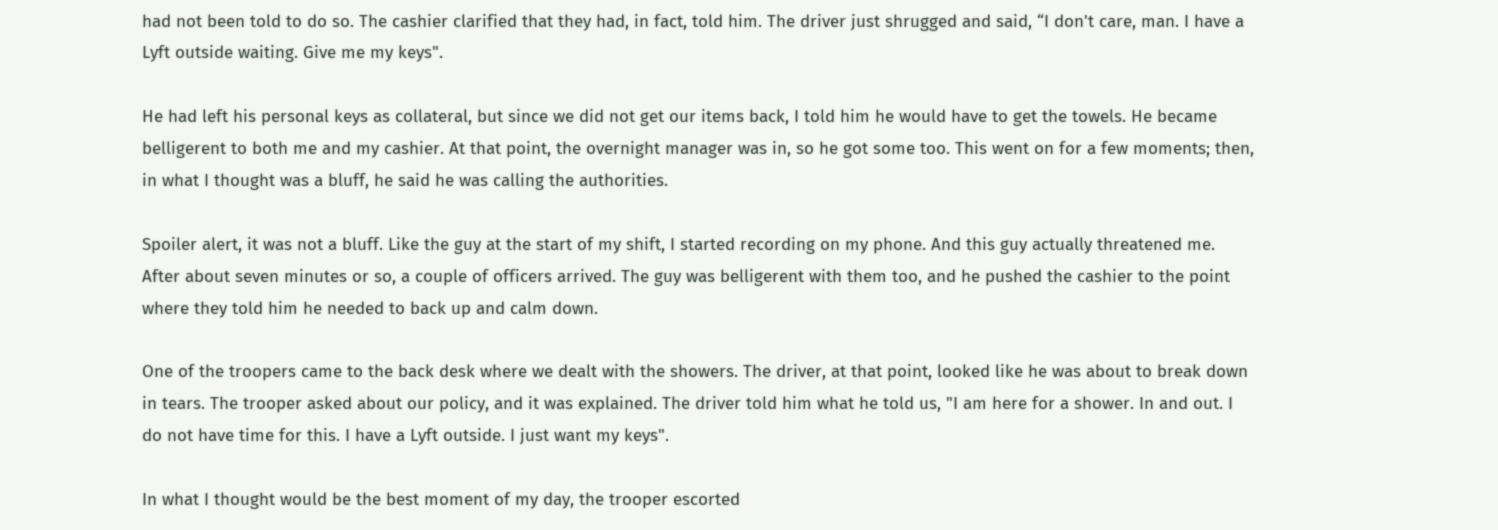had not been told to do so. The cashier clarified that they had, in fact, told him. The driver just shrugged and said, “I don't care, man. I have a Lyft outside waiting. Give me my keys".

He had left his personal keys as collateral, but since we did not get our items back, I told him he would have to get the towels. He became belligerent to both me and my cashier. At that point, the overnight manager was in, so he got some too. This went on for a few moments; then, in what I thought was a bluff, he said he was calling the authorities.

Spoiler alert, it was not a bluff. Like the guy at the start of my shift, I started recording on my phone. And this guy actually threatened me. After about seven minutes or so, a couple of officers arrived. The guy was belligerent with them too, and he pushed the cashier to the point where they told him he needed to back up and calm down.

One of the troopers came to the back desk where we dealt with the showers. The driver, at that point, looked like he was about to break down in tears. The trooper asked about our policy, and it was explained. The driver told him what he told us, "I am here for a shower. In and out. I do not have time for this. I have a Lyft outside. I just want my keys".

In what I thought would be the best moment of my day, the trooper escorted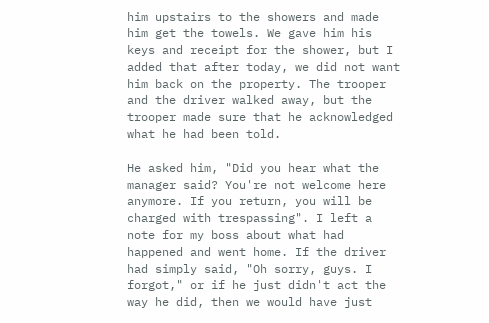him upstairs to the showers and made him get the towels. We gave him his keys and receipt for the shower, but I added that after today, we did not want him back on the property. The trooper and the driver walked away, but the trooper made sure that he acknowledged what he had been told.

He asked him, "Did you hear what the manager said? You're not welcome here anymore. If you return, you will be charged with trespassing". I left a note for my boss about what had happened and went home. If the driver had simply said, "Oh sorry, guys. I forgot," or if he just didn't act the way he did, then we would have just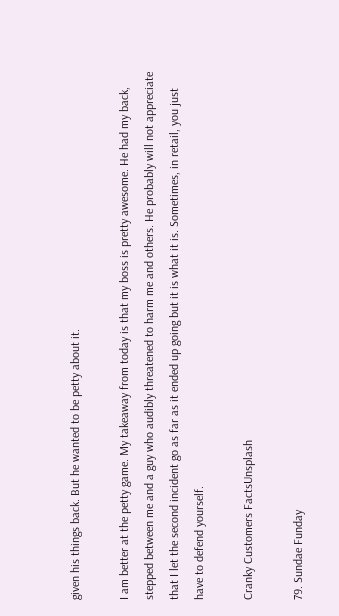given his things back. But he wanted to be petty about it.

I am better at the petty game. My takeaway from today is that my boss is pretty awesome. He had my back, stepped between me and a guy who audibly threatened to harm me and others. He probably will not appreciate that I let the second incident go as far as it ended up going but it is what it is. Sometimes, in retail, you just have to defend yourself.

Cranky Customers FactsUnsplash

79. Sundae Funday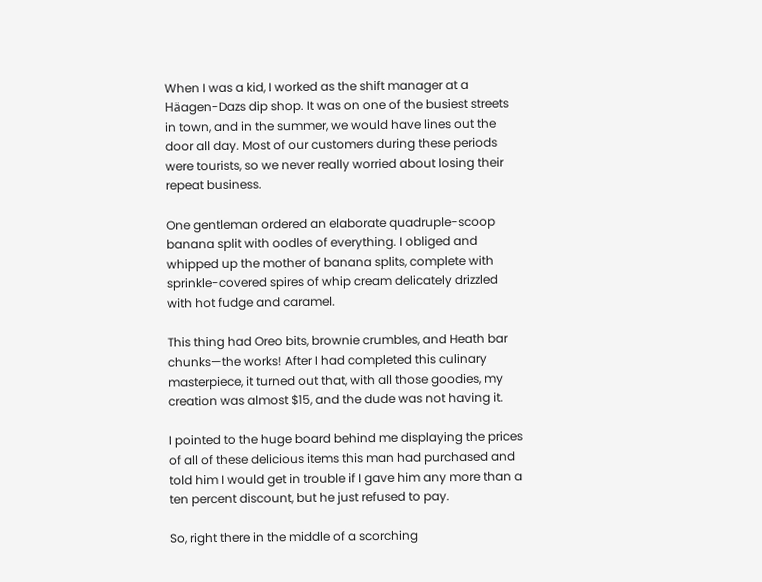When I was a kid, I worked as the shift manager at a Hӓagen-Dazs dip shop. It was on one of the busiest streets in town, and in the summer, we would have lines out the door all day. Most of our customers during these periods were tourists, so we never really worried about losing their repeat business.

One gentleman ordered an elaborate quadruple-scoop banana split with oodles of everything. I obliged and whipped up the mother of banana splits, complete with sprinkle-covered spires of whip cream delicately drizzled with hot fudge and caramel.

This thing had Oreo bits, brownie crumbles, and Heath bar chunks—the works! After I had completed this culinary masterpiece, it turned out that, with all those goodies, my creation was almost $15, and the dude was not having it.

I pointed to the huge board behind me displaying the prices of all of these delicious items this man had purchased and told him I would get in trouble if I gave him any more than a ten percent discount, but he just refused to pay.

So, right there in the middle of a scorching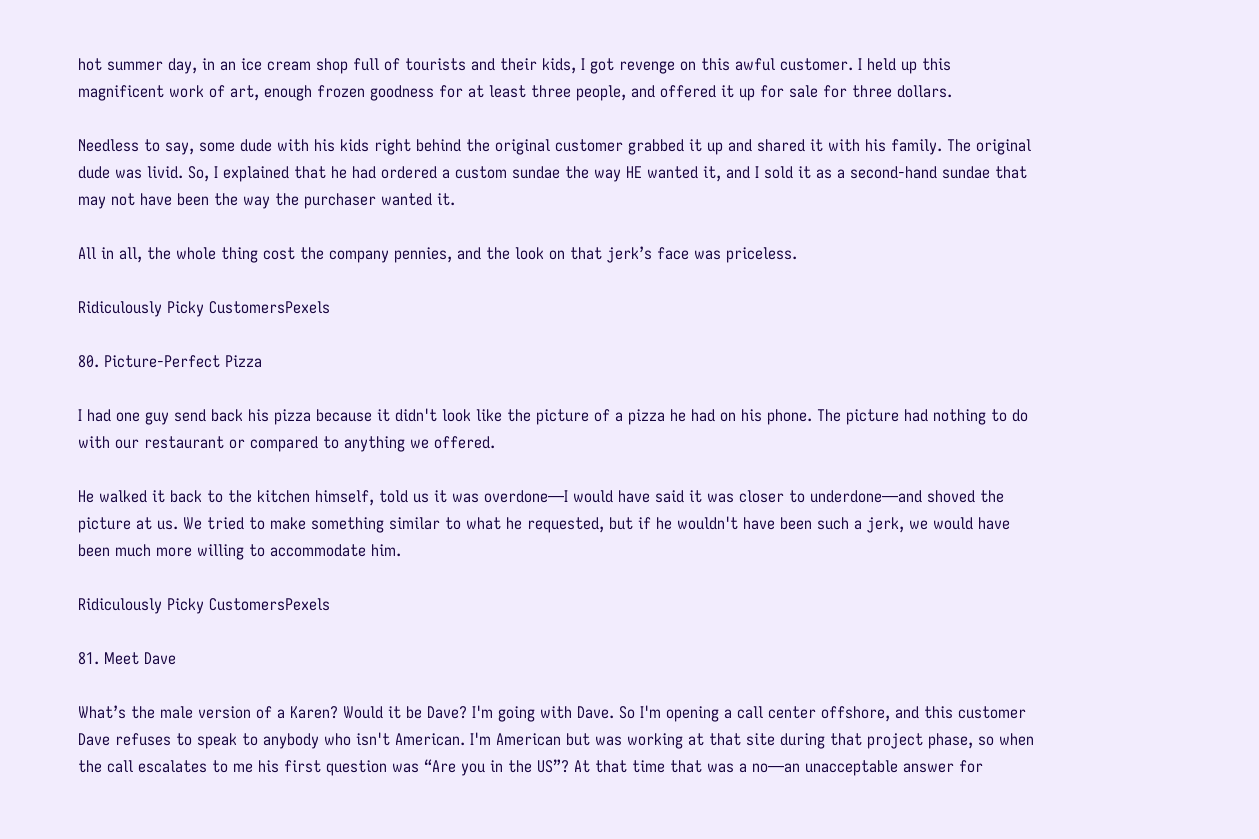hot summer day, in an ice cream shop full of tourists and their kids, I got revenge on this awful customer. I held up this magnificent work of art, enough frozen goodness for at least three people, and offered it up for sale for three dollars.

Needless to say, some dude with his kids right behind the original customer grabbed it up and shared it with his family. The original dude was livid. So, I explained that he had ordered a custom sundae the way HE wanted it, and I sold it as a second-hand sundae that may not have been the way the purchaser wanted it.

All in all, the whole thing cost the company pennies, and the look on that jerk’s face was priceless.

Ridiculously Picky CustomersPexels

80. Picture-Perfect Pizza

I had one guy send back his pizza because it didn't look like the picture of a pizza he had on his phone. The picture had nothing to do with our restaurant or compared to anything we offered.

He walked it back to the kitchen himself, told us it was overdone—I would have said it was closer to underdone—and shoved the picture at us. We tried to make something similar to what he requested, but if he wouldn't have been such a jerk, we would have been much more willing to accommodate him.

Ridiculously Picky CustomersPexels

81. Meet Dave

What’s the male version of a Karen? Would it be Dave? I'm going with Dave. So I'm opening a call center offshore, and this customer Dave refuses to speak to anybody who isn't American. I'm American but was working at that site during that project phase, so when the call escalates to me his first question was “Are you in the US”? At that time that was a no—an unacceptable answer for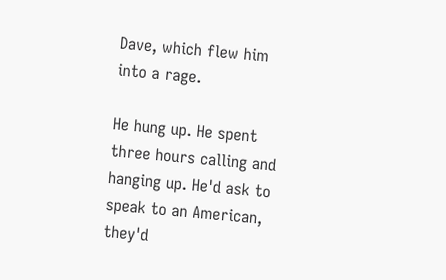Dave, which flew him into a rage.

He hung up. He spent three hours calling and hanging up. He'd ask to speak to an American, they'd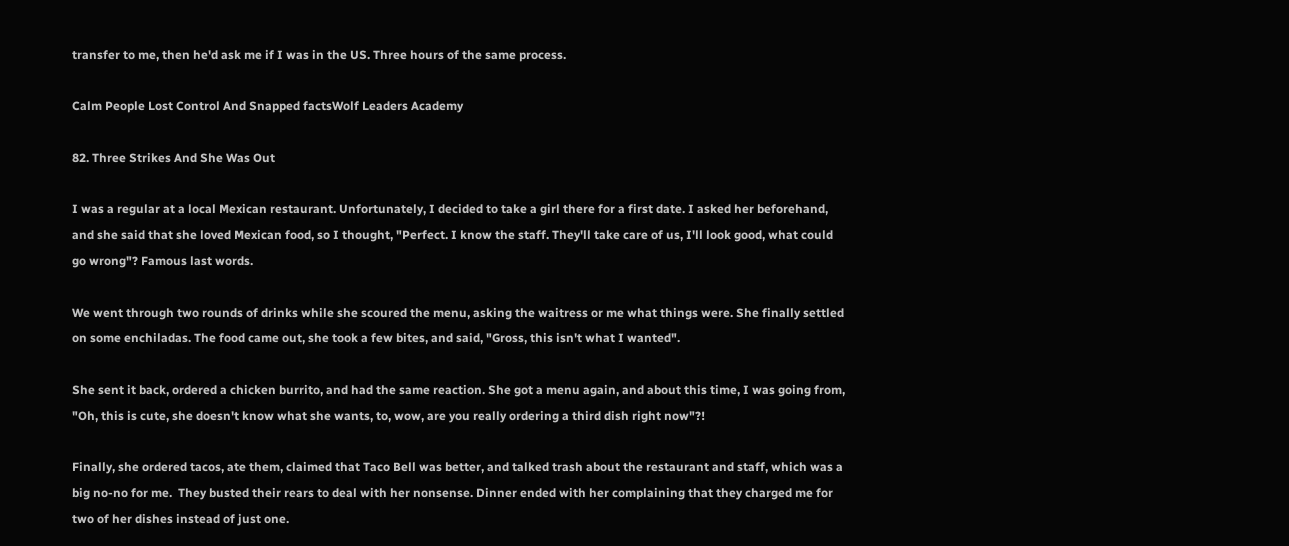transfer to me, then he'd ask me if I was in the US. Three hours of the same process.

Calm People Lost Control And Snapped factsWolf Leaders Academy

82. Three Strikes And She Was Out

I was a regular at a local Mexican restaurant. Unfortunately, I decided to take a girl there for a first date. I asked her beforehand, and she said that she loved Mexican food, so I thought, "Perfect. I know the staff. They'll take care of us, I'll look good, what could go wrong"? Famous last words.

We went through two rounds of drinks while she scoured the menu, asking the waitress or me what things were. She finally settled on some enchiladas. The food came out, she took a few bites, and said, "Gross, this isn't what I wanted".

She sent it back, ordered a chicken burrito, and had the same reaction. She got a menu again, and about this time, I was going from, "Oh, this is cute, she doesn't know what she wants, to, wow, are you really ordering a third dish right now"?!

Finally, she ordered tacos, ate them, claimed that Taco Bell was better, and talked trash about the restaurant and staff, which was a big no-no for me.  They busted their rears to deal with her nonsense. Dinner ended with her complaining that they charged me for two of her dishes instead of just one.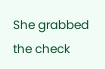She grabbed the check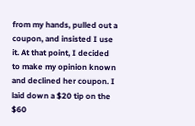from my hands, pulled out a coupon, and insisted I use it. At that point, I decided to make my opinion known and declined her coupon. I laid down a $20 tip on the $60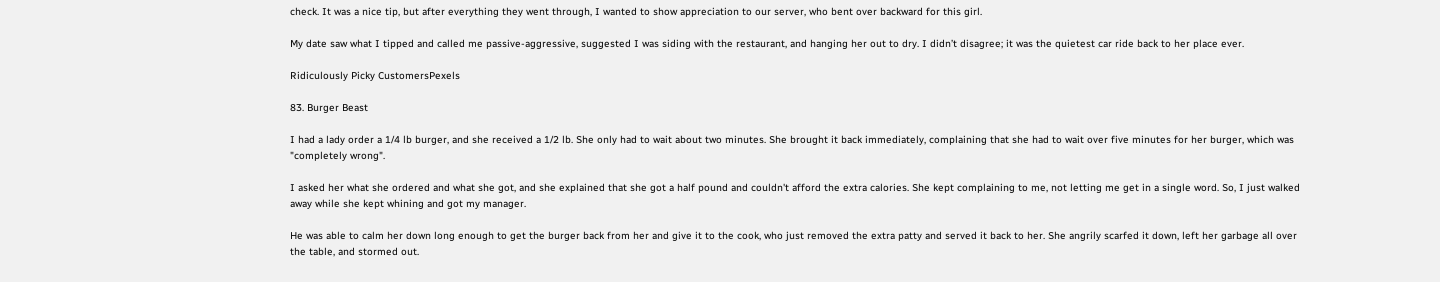check. It was a nice tip, but after everything they went through, I wanted to show appreciation to our server, who bent over backward for this girl.

My date saw what I tipped and called me passive-aggressive, suggested I was siding with the restaurant, and hanging her out to dry. I didn’t disagree; it was the quietest car ride back to her place ever.

Ridiculously Picky CustomersPexels

83. Burger Beast

I had a lady order a 1/4 lb burger, and she received a 1/2 lb. She only had to wait about two minutes. She brought it back immediately, complaining that she had to wait over five minutes for her burger, which was "completely wrong".

I asked her what she ordered and what she got, and she explained that she got a half pound and couldn't afford the extra calories. She kept complaining to me, not letting me get in a single word. So, I just walked away while she kept whining and got my manager.

He was able to calm her down long enough to get the burger back from her and give it to the cook, who just removed the extra patty and served it back to her. She angrily scarfed it down, left her garbage all over the table, and stormed out.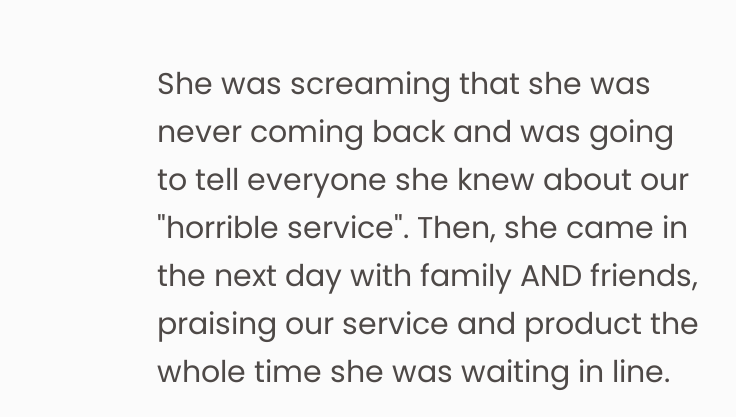She was screaming that she was never coming back and was going to tell everyone she knew about our "horrible service". Then, she came in the next day with family AND friends, praising our service and product the whole time she was waiting in line.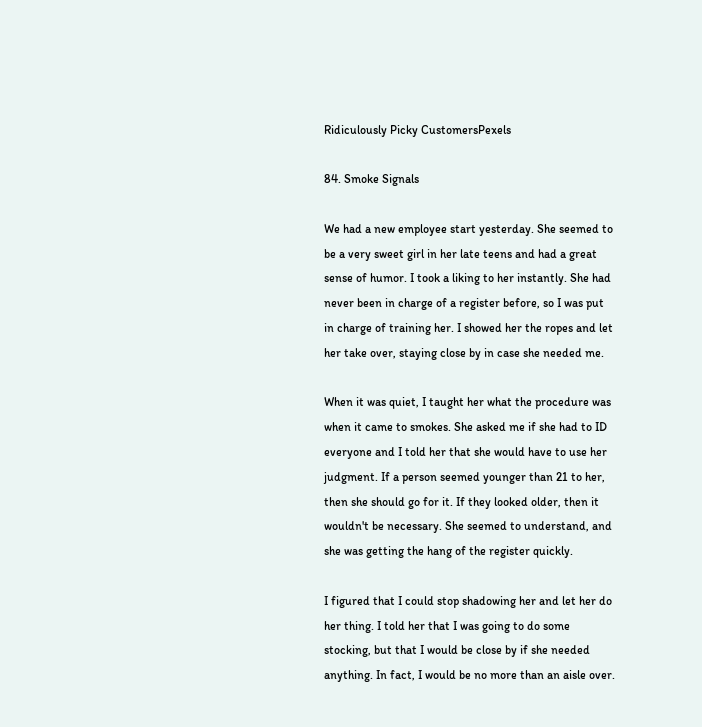Ridiculously Picky CustomersPexels

84. Smoke Signals

We had a new employee start yesterday. She seemed to be a very sweet girl in her late teens and had a great sense of humor. I took a liking to her instantly. She had never been in charge of a register before, so I was put in charge of training her. I showed her the ropes and let her take over, staying close by in case she needed me.

When it was quiet, I taught her what the procedure was when it came to smokes. She asked me if she had to ID everyone and I told her that she would have to use her judgment. If a person seemed younger than 21 to her, then she should go for it. If they looked older, then it wouldn't be necessary. She seemed to understand, and she was getting the hang of the register quickly.

I figured that I could stop shadowing her and let her do her thing. I told her that I was going to do some stocking, but that I would be close by if she needed anything. In fact, I would be no more than an aisle over.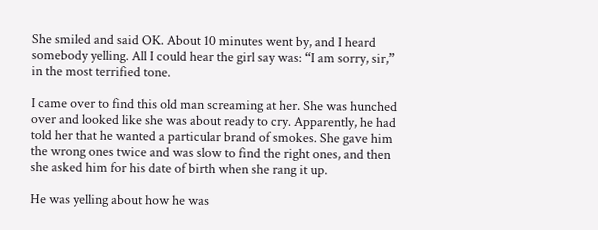She smiled and said OK. About 10 minutes went by, and I heard somebody yelling. All I could hear the girl say was: “I am sorry, sir,” in the most terrified tone.

I came over to find this old man screaming at her. She was hunched over and looked like she was about ready to cry. Apparently, he had told her that he wanted a particular brand of smokes. She gave him the wrong ones twice and was slow to find the right ones, and then she asked him for his date of birth when she rang it up.

He was yelling about how he was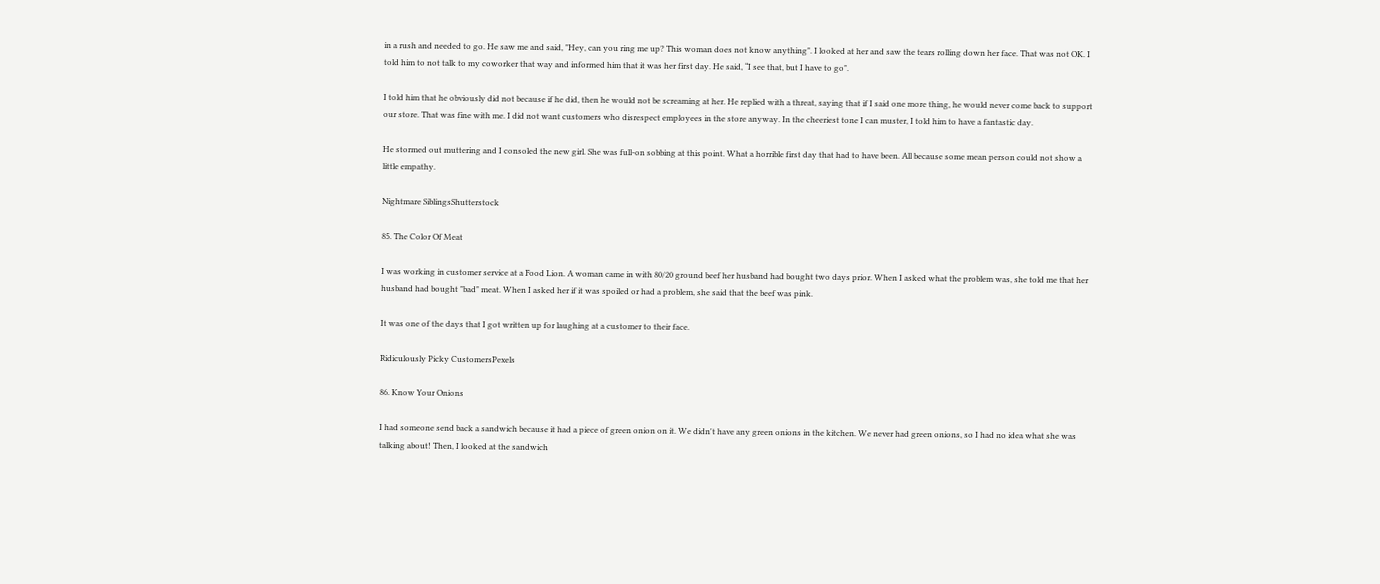in a rush and needed to go. He saw me and said, "Hey, can you ring me up? This woman does not know anything". I looked at her and saw the tears rolling down her face. That was not OK. I told him to not talk to my coworker that way and informed him that it was her first day. He said, “I see that, but I have to go".

I told him that he obviously did not because if he did, then he would not be screaming at her. He replied with a threat, saying that if I said one more thing, he would never come back to support our store. That was fine with me. I did not want customers who disrespect employees in the store anyway. In the cheeriest tone I can muster, I told him to have a fantastic day.

He stormed out muttering and I consoled the new girl. She was full-on sobbing at this point. What a horrible first day that had to have been. All because some mean person could not show a little empathy.

Nightmare SiblingsShutterstock

85. The Color Of Meat

I was working in customer service at a Food Lion. A woman came in with 80/20 ground beef her husband had bought two days prior. When I asked what the problem was, she told me that her husband had bought "bad" meat. When I asked her if it was spoiled or had a problem, she said that the beef was pink.

It was one of the days that I got written up for laughing at a customer to their face.

Ridiculously Picky CustomersPexels

86. Know Your Onions

I had someone send back a sandwich because it had a piece of green onion on it. We didn't have any green onions in the kitchen. We never had green onions, so I had no idea what she was talking about! Then, I looked at the sandwich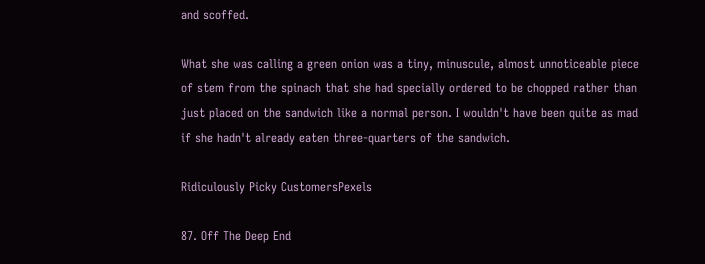and scoffed.

What she was calling a green onion was a tiny, minuscule, almost unnoticeable piece of stem from the spinach that she had specially ordered to be chopped rather than just placed on the sandwich like a normal person. I wouldn't have been quite as mad if she hadn't already eaten three-quarters of the sandwich.

Ridiculously Picky CustomersPexels

87. Off The Deep End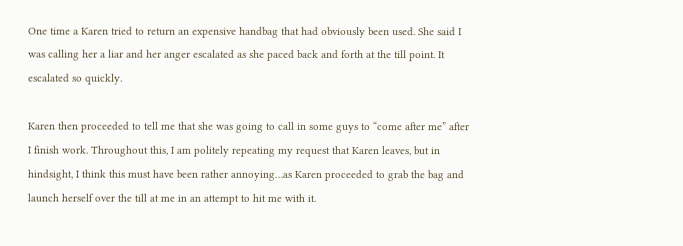One time a Karen tried to return an expensive handbag that had obviously been used. She said I was calling her a liar and her anger escalated as she paced back and forth at the till point. It escalated so quickly.

Karen then proceeded to tell me that she was going to call in some guys to “come after me” after I finish work. Throughout this, I am politely repeating my request that Karen leaves, but in hindsight, I think this must have been rather annoying…as Karen proceeded to grab the bag and launch herself over the till at me in an attempt to hit me with it.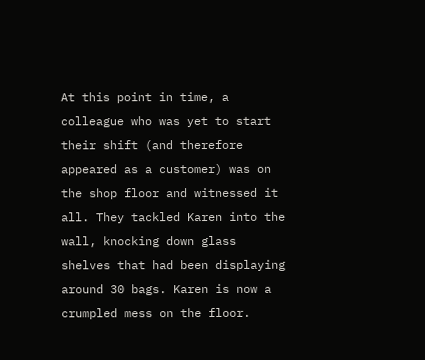At this point in time, a colleague who was yet to start their shift (and therefore appeared as a customer) was on the shop floor and witnessed it all. They tackled Karen into the wall, knocking down glass shelves that had been displaying around 30 bags. Karen is now a crumpled mess on the floor.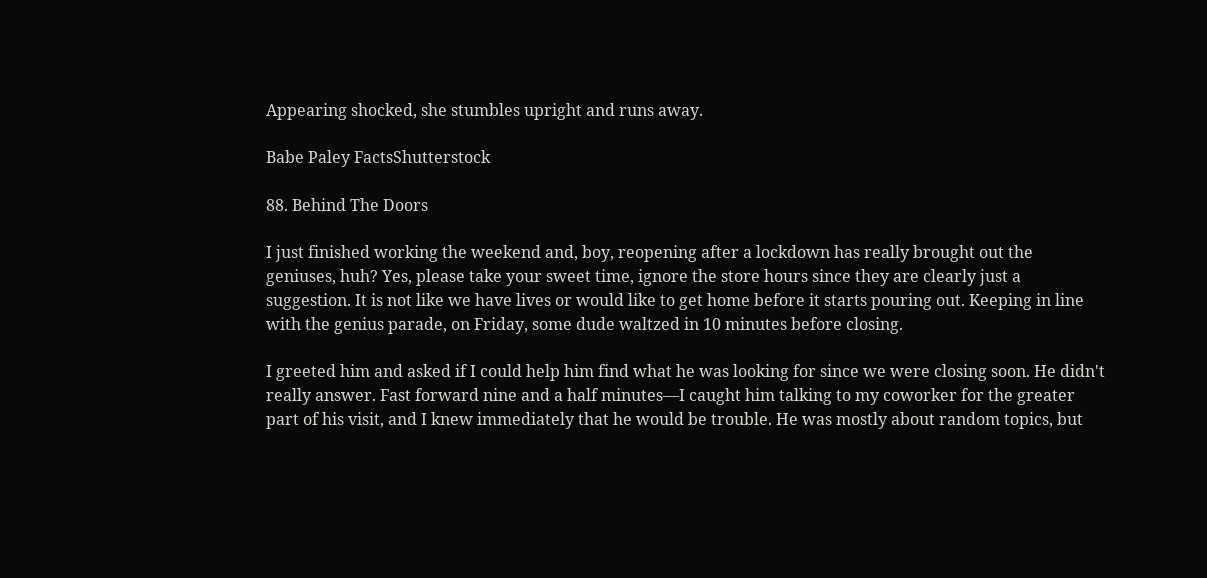Appearing shocked, she stumbles upright and runs away.

Babe Paley FactsShutterstock

88. Behind The Doors

I just finished working the weekend and, boy, reopening after a lockdown has really brought out the geniuses, huh? Yes, please take your sweet time, ignore the store hours since they are clearly just a suggestion. It is not like we have lives or would like to get home before it starts pouring out. Keeping in line with the genius parade, on Friday, some dude waltzed in 10 minutes before closing.

I greeted him and asked if I could help him find what he was looking for since we were closing soon. He didn't really answer. Fast forward nine and a half minutes—I caught him talking to my coworker for the greater part of his visit, and I knew immediately that he would be trouble. He was mostly about random topics, but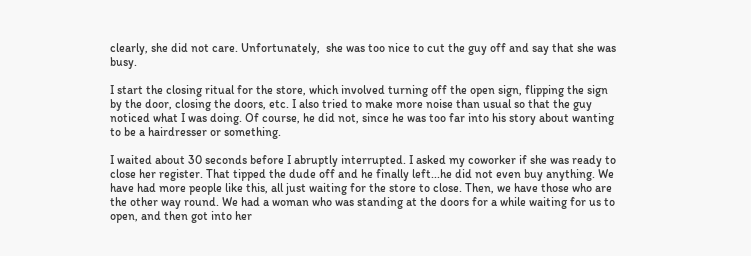clearly, she did not care. Unfortunately,  she was too nice to cut the guy off and say that she was busy.

I start the closing ritual for the store, which involved turning off the open sign, flipping the sign by the door, closing the doors, etc. I also tried to make more noise than usual so that the guy noticed what I was doing. Of course, he did not, since he was too far into his story about wanting to be a hairdresser or something.

I waited about 30 seconds before I abruptly interrupted. I asked my coworker if she was ready to close her register. That tipped the dude off and he finally left...he did not even buy anything. We have had more people like this, all just waiting for the store to close. Then, we have those who are the other way round. We had a woman who was standing at the doors for a while waiting for us to open, and then got into her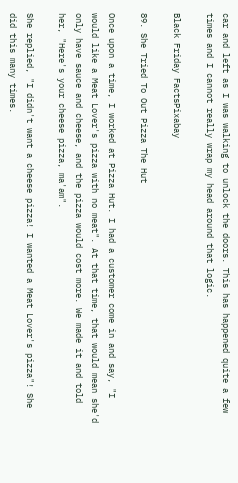car and left as I was walking to unlock the doors. This has happened quite a few times and I cannot really wrap my head around that logic.

Black Friday FactsPixabay

89. She Tried To Out Pizza The Hut

Once upon a time, I worked at Pizza Hut. I had a customer come in and say, "I would like a Meat Lover's pizza with no meat". At that time, that would mean she'd only have sauce and cheese, and the pizza would cost more. We made it and told her, "Here's your cheese pizza, ma'am".

She replied, "I didn't want a cheese pizza! I wanted a Meat Lover's pizza"! She did this many times.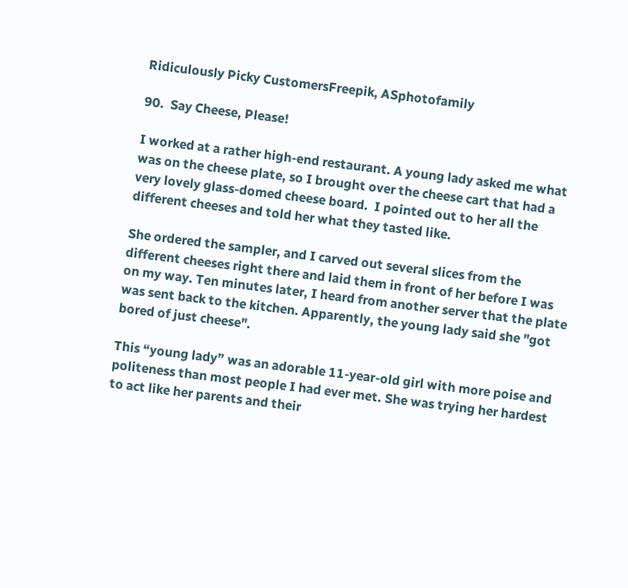Ridiculously Picky CustomersFreepik, ASphotofamily

90.  Say Cheese, Please!

I worked at a rather high-end restaurant. A young lady asked me what was on the cheese plate, so I brought over the cheese cart that had a very lovely glass-domed cheese board.  I pointed out to her all the different cheeses and told her what they tasted like.

She ordered the sampler, and I carved out several slices from the different cheeses right there and laid them in front of her before I was on my way. Ten minutes later, I heard from another server that the plate was sent back to the kitchen. Apparently, the young lady said she "got bored of just cheese".

This “young lady” was an adorable 11-year-old girl with more poise and politeness than most people I had ever met. She was trying her hardest to act like her parents and their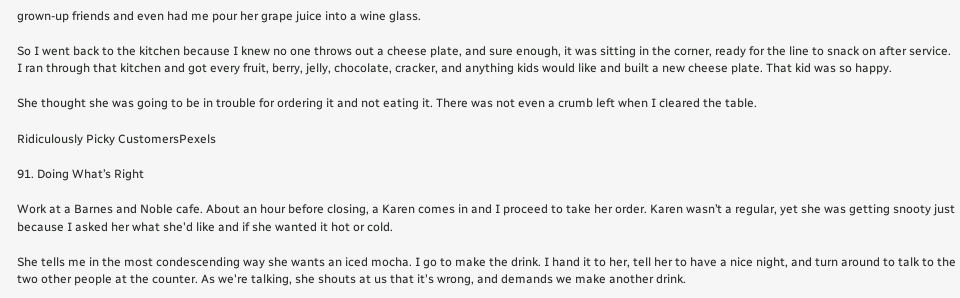grown-up friends and even had me pour her grape juice into a wine glass.

So I went back to the kitchen because I knew no one throws out a cheese plate, and sure enough, it was sitting in the corner, ready for the line to snack on after service. I ran through that kitchen and got every fruit, berry, jelly, chocolate, cracker, and anything kids would like and built a new cheese plate. That kid was so happy.

She thought she was going to be in trouble for ordering it and not eating it. There was not even a crumb left when I cleared the table.

Ridiculously Picky CustomersPexels

91. Doing What’s Right

Work at a Barnes and Noble cafe. About an hour before closing, a Karen comes in and I proceed to take her order. Karen wasn’t a regular, yet she was getting snooty just because I asked her what she'd like and if she wanted it hot or cold.

She tells me in the most condescending way she wants an iced mocha. I go to make the drink. I hand it to her, tell her to have a nice night, and turn around to talk to the two other people at the counter. As we're talking, she shouts at us that it's wrong, and demands we make another drink.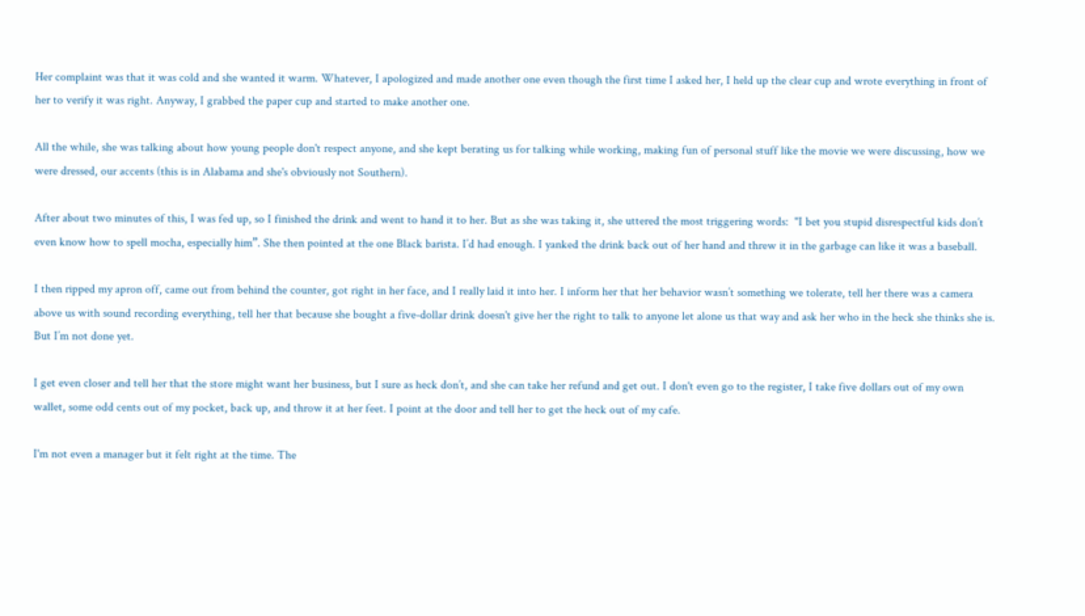Her complaint was that it was cold and she wanted it warm. Whatever, I apologized and made another one even though the first time I asked her, I held up the clear cup and wrote everything in front of her to verify it was right. Anyway, I grabbed the paper cup and started to make another one.

All the while, she was talking about how young people don't respect anyone, and she kept berating us for talking while working, making fun of personal stuff like the movie we were discussing, how we were dressed, our accents (this is in Alabama and she's obviously not Southern).

After about two minutes of this, I was fed up, so I finished the drink and went to hand it to her. But as she was taking it, she uttered the most triggering words:  "I bet you stupid disrespectful kids don’t even know how to spell mocha, especially him”. She then pointed at the one Black barista. I’d had enough. I yanked the drink back out of her hand and threw it in the garbage can like it was a baseball.

I then ripped my apron off, came out from behind the counter, got right in her face, and I really laid it into her. I inform her that her behavior wasn’t something we tolerate, tell her there was a camera above us with sound recording everything, tell her that because she bought a five-dollar drink doesn't give her the right to talk to anyone let alone us that way and ask her who in the heck she thinks she is. But I’m not done yet.

I get even closer and tell her that the store might want her business, but I sure as heck don’t, and she can take her refund and get out. I don't even go to the register, I take five dollars out of my own wallet, some odd cents out of my pocket, back up, and throw it at her feet. I point at the door and tell her to get the heck out of my cafe.

I'm not even a manager but it felt right at the time. The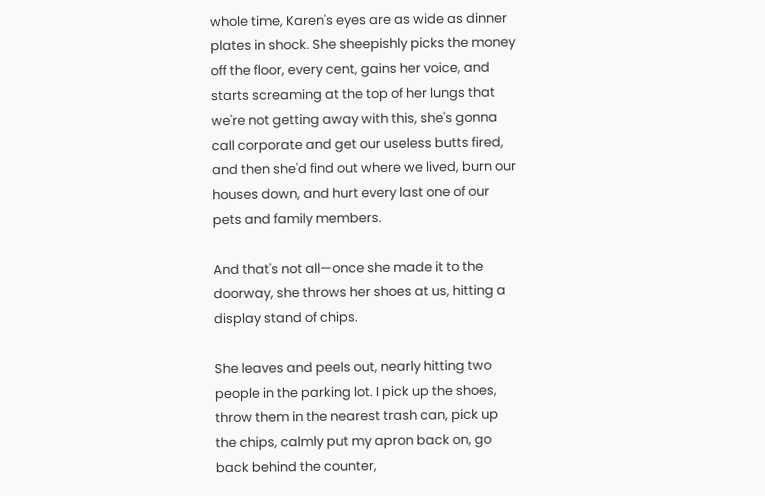whole time, Karen's eyes are as wide as dinner plates in shock. She sheepishly picks the money off the floor, every cent, gains her voice, and starts screaming at the top of her lungs that we're not getting away with this, she's gonna call corporate and get our useless butts fired, and then she'd find out where we lived, burn our houses down, and hurt every last one of our pets and family members.

And that's not all—once she made it to the doorway, she throws her shoes at us, hitting a display stand of chips.

She leaves and peels out, nearly hitting two people in the parking lot. I pick up the shoes, throw them in the nearest trash can, pick up the chips, calmly put my apron back on, go back behind the counter,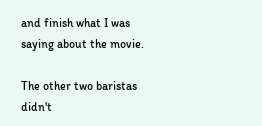and finish what I was saying about the movie.

The other two baristas didn't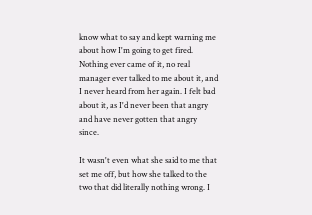know what to say and kept warning me about how I'm going to get fired. Nothing ever came of it, no real manager ever talked to me about it, and I never heard from her again. I felt bad about it, as I'd never been that angry and have never gotten that angry since.

It wasn't even what she said to me that set me off, but how she talked to the two that did literally nothing wrong. I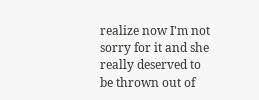realize now I'm not sorry for it and she really deserved to be thrown out of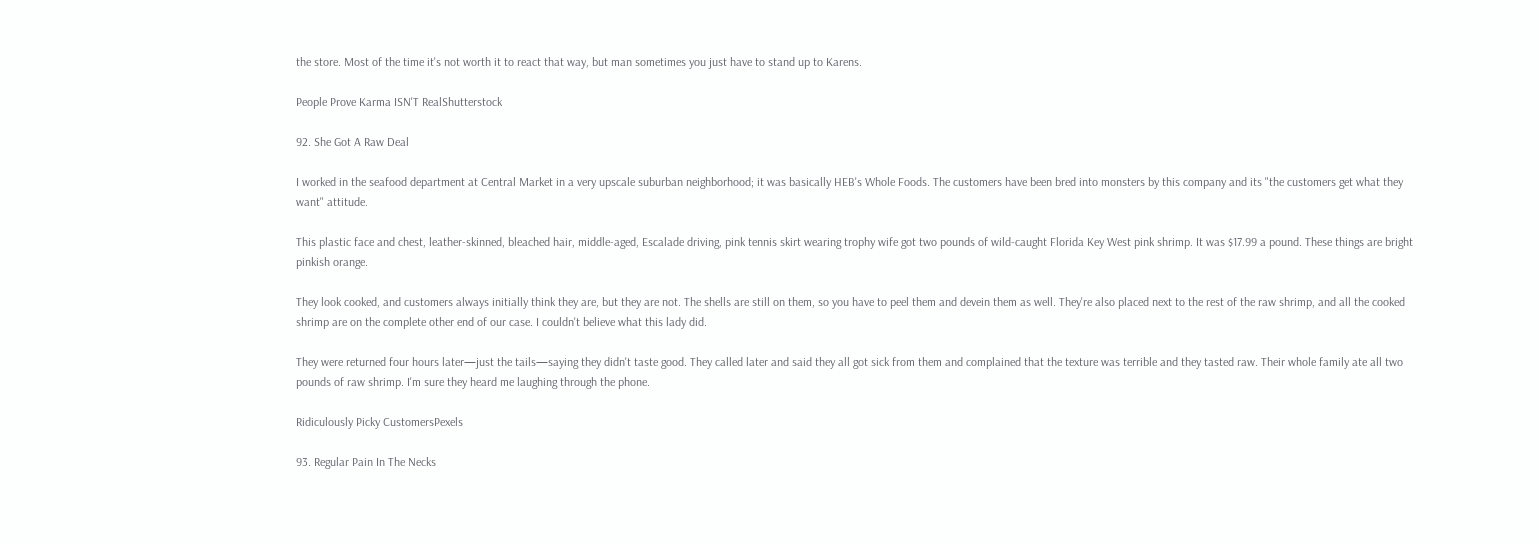the store. Most of the time it's not worth it to react that way, but man sometimes you just have to stand up to Karens.

People Prove Karma ISN'T RealShutterstock

92. She Got A Raw Deal

I worked in the seafood department at Central Market in a very upscale suburban neighborhood; it was basically HEB's Whole Foods. The customers have been bred into monsters by this company and its "the customers get what they want" attitude.

This plastic face and chest, leather-skinned, bleached hair, middle-aged, Escalade driving, pink tennis skirt wearing trophy wife got two pounds of wild-caught Florida Key West pink shrimp. It was $17.99 a pound. These things are bright pinkish orange.

They look cooked, and customers always initially think they are, but they are not. The shells are still on them, so you have to peel them and devein them as well. They're also placed next to the rest of the raw shrimp, and all the cooked shrimp are on the complete other end of our case. I couldn't believe what this lady did.

They were returned four hours later—just the tails—saying they didn't taste good. They called later and said they all got sick from them and complained that the texture was terrible and they tasted raw. Their whole family ate all two pounds of raw shrimp. I'm sure they heard me laughing through the phone.

Ridiculously Picky CustomersPexels

93. Regular Pain In The Necks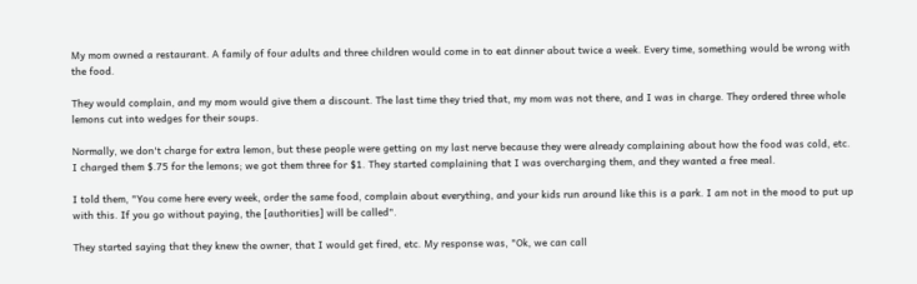My mom owned a restaurant. A family of four adults and three children would come in to eat dinner about twice a week. Every time, something would be wrong with the food.

They would complain, and my mom would give them a discount. The last time they tried that, my mom was not there, and I was in charge. They ordered three whole lemons cut into wedges for their soups.

Normally, we don't charge for extra lemon, but these people were getting on my last nerve because they were already complaining about how the food was cold, etc. I charged them $.75 for the lemons; we got them three for $1. They started complaining that I was overcharging them, and they wanted a free meal.

I told them, "You come here every week, order the same food, complain about everything, and your kids run around like this is a park. I am not in the mood to put up with this. If you go without paying, the [authorities] will be called".

They started saying that they knew the owner, that I would get fired, etc. My response was, "Ok, we can call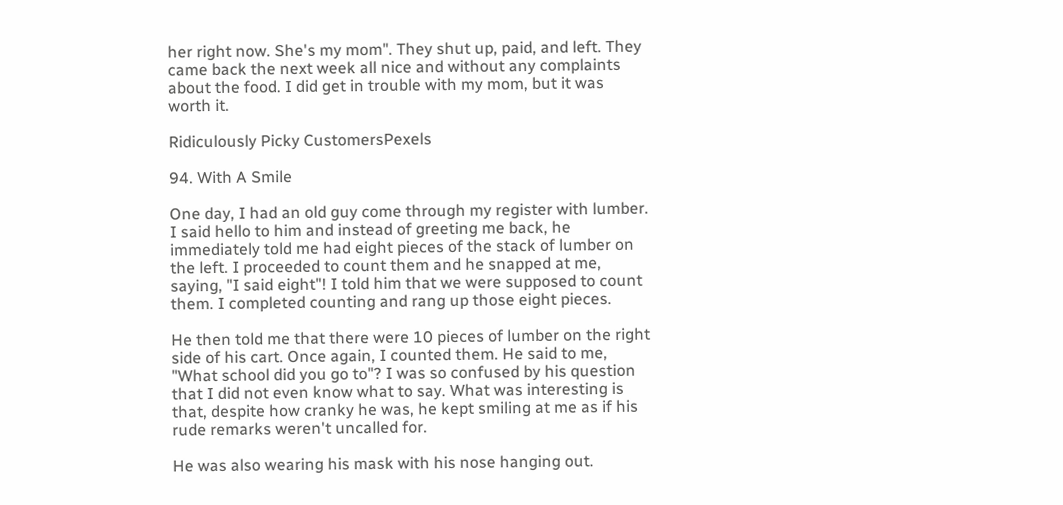her right now. She's my mom". They shut up, paid, and left. They came back the next week all nice and without any complaints about the food. I did get in trouble with my mom, but it was worth it.

Ridiculously Picky CustomersPexels

94. With A Smile

One day, I had an old guy come through my register with lumber. I said hello to him and instead of greeting me back, he immediately told me had eight pieces of the stack of lumber on the left. I proceeded to count them and he snapped at me, saying, "I said eight"! I told him that we were supposed to count them. I completed counting and rang up those eight pieces.

He then told me that there were 10 pieces of lumber on the right side of his cart. Once again, I counted them. He said to me, "What school did you go to"? I was so confused by his question that I did not even know what to say. What was interesting is that, despite how cranky he was, he kept smiling at me as if his rude remarks weren't uncalled for.

He was also wearing his mask with his nose hanging out.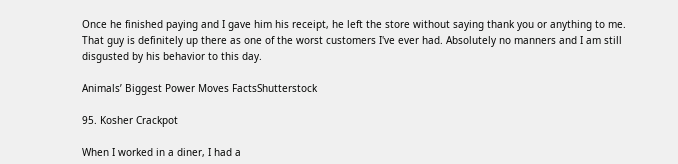Once he finished paying and I gave him his receipt, he left the store without saying thank you or anything to me. That guy is definitely up there as one of the worst customers I've ever had. Absolutely no manners and I am still disgusted by his behavior to this day.

Animals’ Biggest Power Moves FactsShutterstock

95. Kosher Crackpot

When I worked in a diner, I had a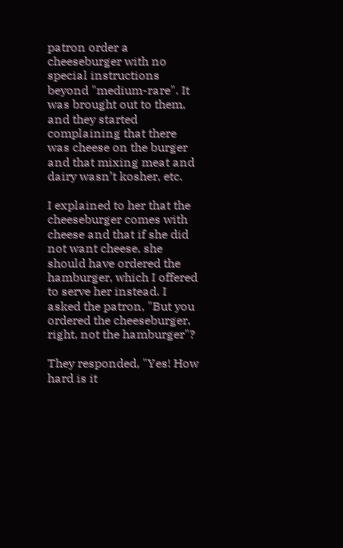patron order a cheeseburger with no special instructions beyond "medium-rare". It was brought out to them, and they started complaining that there was cheese on the burger and that mixing meat and dairy wasn’t kosher, etc.

I explained to her that the cheeseburger comes with cheese and that if she did not want cheese, she should have ordered the hamburger, which I offered to serve her instead. I asked the patron, "But you ordered the cheeseburger, right, not the hamburger"?

They responded, "Yes! How hard is it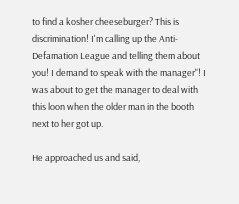to find a kosher cheeseburger? This is discrimination! I'm calling up the Anti-Defamation League and telling them about you! I demand to speak with the manager"! I was about to get the manager to deal with this loon when the older man in the booth next to her got up.

He approached us and said,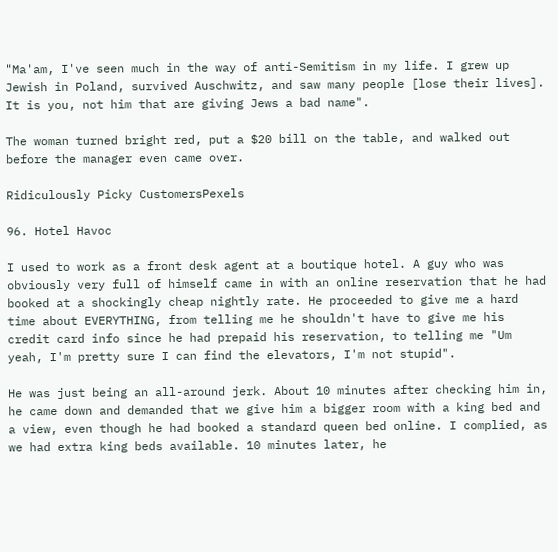"Ma'am, I've seen much in the way of anti-Semitism in my life. I grew up Jewish in Poland, survived Auschwitz, and saw many people [lose their lives]. It is you, not him that are giving Jews a bad name".

The woman turned bright red, put a $20 bill on the table, and walked out before the manager even came over.

Ridiculously Picky CustomersPexels

96. Hotel Havoc

I used to work as a front desk agent at a boutique hotel. A guy who was obviously very full of himself came in with an online reservation that he had booked at a shockingly cheap nightly rate. He proceeded to give me a hard time about EVERYTHING, from telling me he shouldn't have to give me his credit card info since he had prepaid his reservation, to telling me "Um yeah, I'm pretty sure I can find the elevators, I'm not stupid".

He was just being an all-around jerk. About 10 minutes after checking him in, he came down and demanded that we give him a bigger room with a king bed and a view, even though he had booked a standard queen bed online. I complied, as we had extra king beds available. 10 minutes later, he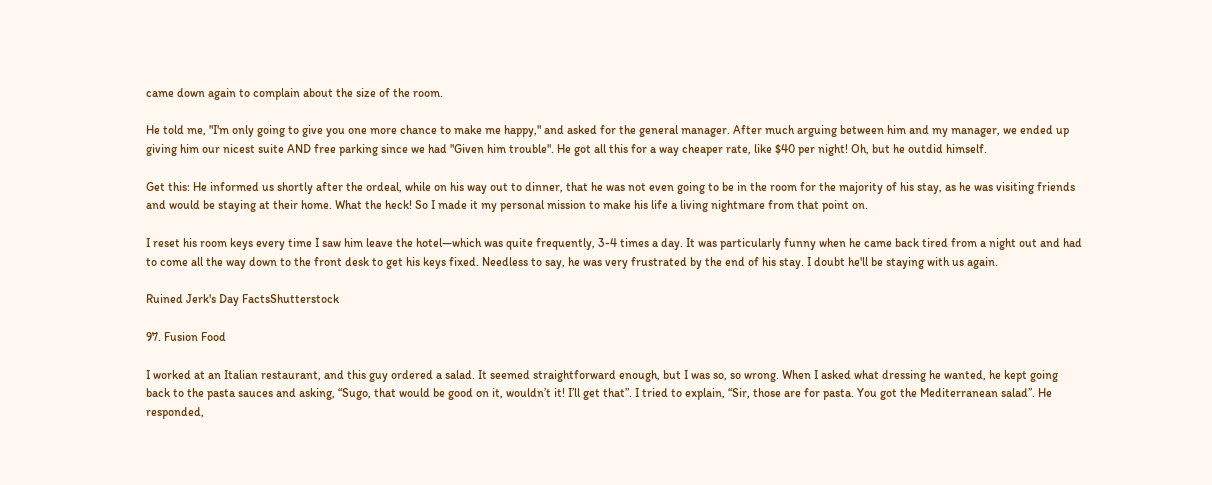came down again to complain about the size of the room.

He told me, "I'm only going to give you one more chance to make me happy," and asked for the general manager. After much arguing between him and my manager, we ended up giving him our nicest suite AND free parking since we had "Given him trouble". He got all this for a way cheaper rate, like $40 per night! Oh, but he outdid himself.

Get this: He informed us shortly after the ordeal, while on his way out to dinner, that he was not even going to be in the room for the majority of his stay, as he was visiting friends and would be staying at their home. What the heck! So I made it my personal mission to make his life a living nightmare from that point on.

I reset his room keys every time I saw him leave the hotel—which was quite frequently, 3-4 times a day. It was particularly funny when he came back tired from a night out and had to come all the way down to the front desk to get his keys fixed. Needless to say, he was very frustrated by the end of his stay. I doubt he'll be staying with us again.

Ruined Jerk's Day FactsShutterstock

97. Fusion Food

I worked at an Italian restaurant, and this guy ordered a salad. It seemed straightforward enough, but I was so, so wrong. When I asked what dressing he wanted, he kept going back to the pasta sauces and asking, “Sugo, that would be good on it, wouldn’t it! I’ll get that”. I tried to explain, “Sir, those are for pasta. You got the Mediterranean salad”. He responded,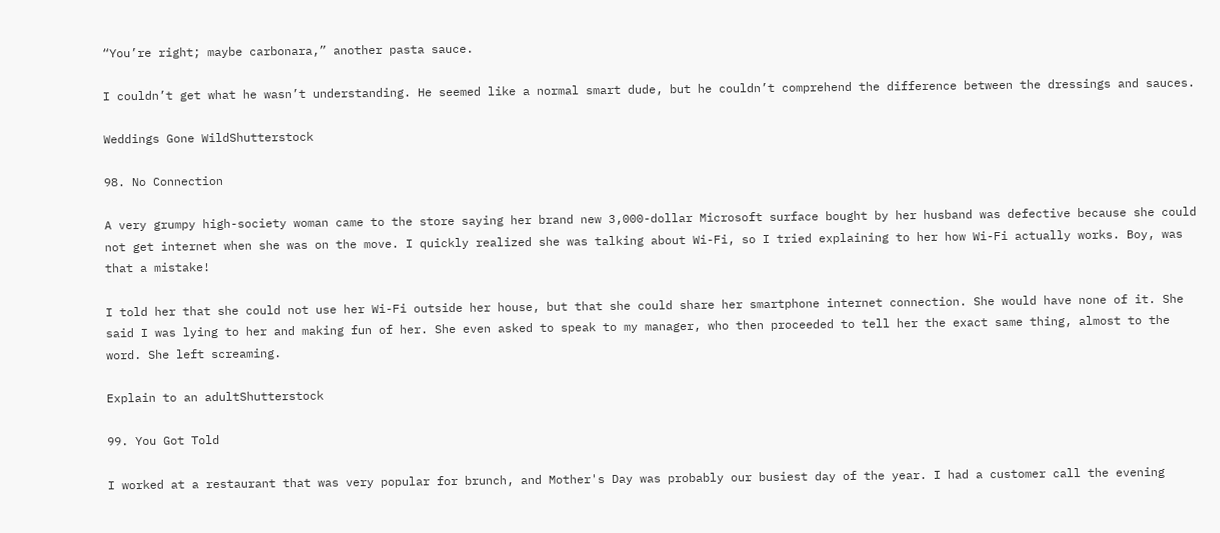“You’re right; maybe carbonara,” another pasta sauce.

I couldn’t get what he wasn’t understanding. He seemed like a normal smart dude, but he couldn’t comprehend the difference between the dressings and sauces.

Weddings Gone WildShutterstock

98. No Connection

A very grumpy high-society woman came to the store saying her brand new 3,000-dollar Microsoft surface bought by her husband was defective because she could not get internet when she was on the move. I quickly realized she was talking about Wi-Fi, so I tried explaining to her how Wi-Fi actually works. Boy, was that a mistake!

I told her that she could not use her Wi-Fi outside her house, but that she could share her smartphone internet connection. She would have none of it. She said I was lying to her and making fun of her. She even asked to speak to my manager, who then proceeded to tell her the exact same thing, almost to the word. She left screaming.

Explain to an adultShutterstock

99. You Got Told

I worked at a restaurant that was very popular for brunch, and Mother's Day was probably our busiest day of the year. I had a customer call the evening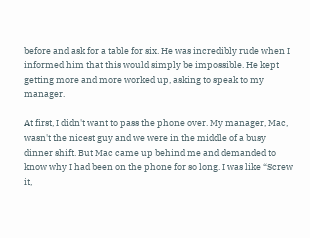before and ask for a table for six. He was incredibly rude when I informed him that this would simply be impossible. He kept getting more and more worked up, asking to speak to my manager.

At first, I didn't want to pass the phone over. My manager, Mac, wasn't the nicest guy and we were in the middle of a busy dinner shift. But Mac came up behind me and demanded to know why I had been on the phone for so long. I was like “Screw it,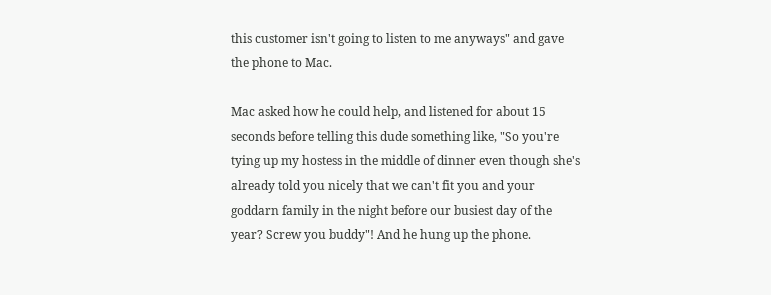this customer isn't going to listen to me anyways" and gave the phone to Mac.

Mac asked how he could help, and listened for about 15 seconds before telling this dude something like, "So you're tying up my hostess in the middle of dinner even though she's already told you nicely that we can't fit you and your goddarn family in the night before our busiest day of the year? Screw you buddy"! And he hung up the phone.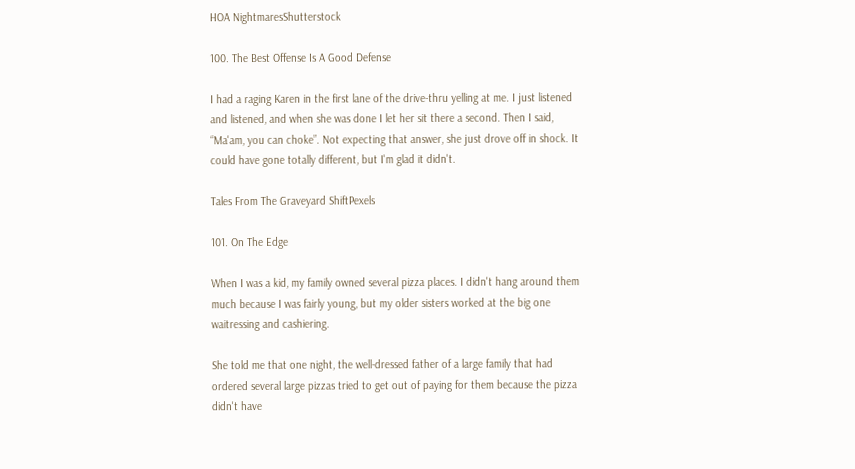HOA NightmaresShutterstock

100. The Best Offense Is A Good Defense

I had a raging Karen in the first lane of the drive-thru yelling at me. I just listened and listened, and when she was done I let her sit there a second. Then I said, “Ma'am, you can choke”. Not expecting that answer, she just drove off in shock. It could have gone totally different, but I'm glad it didn't.

Tales From The Graveyard ShiftPexels

101. On The Edge

When I was a kid, my family owned several pizza places. I didn't hang around them much because I was fairly young, but my older sisters worked at the big one waitressing and cashiering.

She told me that one night, the well-dressed father of a large family that had ordered several large pizzas tried to get out of paying for them because the pizza didn't have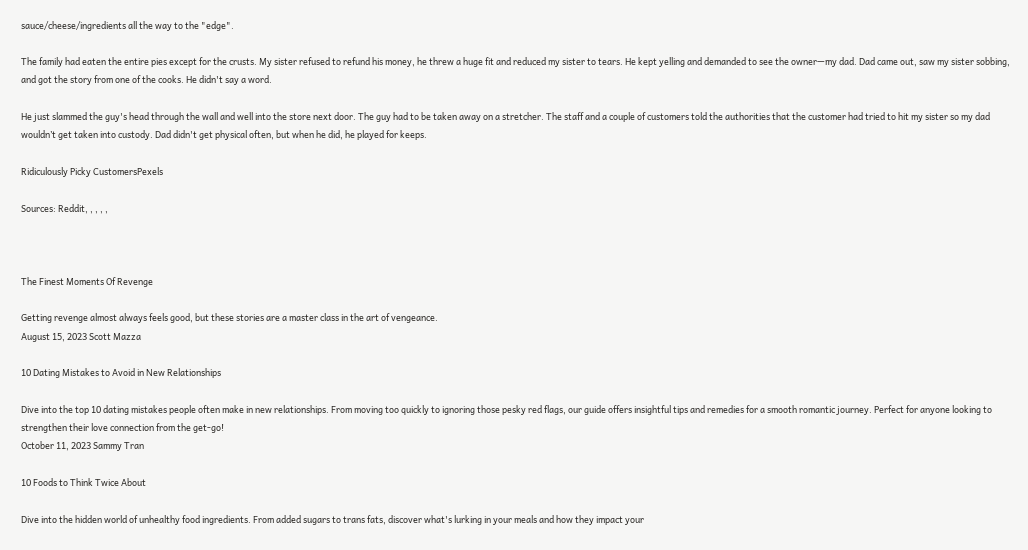sauce/cheese/ingredients all the way to the "edge".

The family had eaten the entire pies except for the crusts. My sister refused to refund his money, he threw a huge fit and reduced my sister to tears. He kept yelling and demanded to see the owner—my dad. Dad came out, saw my sister sobbing, and got the story from one of the cooks. He didn't say a word.

He just slammed the guy's head through the wall and well into the store next door. The guy had to be taken away on a stretcher. The staff and a couple of customers told the authorities that the customer had tried to hit my sister so my dad wouldn’t get taken into custody. Dad didn't get physical often, but when he did, he played for keeps.

Ridiculously Picky CustomersPexels

Sources: Reddit, , , , ,



The Finest Moments Of Revenge

Getting revenge almost always feels good, but these stories are a master class in the art of vengeance.
August 15, 2023 Scott Mazza

10 Dating Mistakes to Avoid in New Relationships

Dive into the top 10 dating mistakes people often make in new relationships. From moving too quickly to ignoring those pesky red flags, our guide offers insightful tips and remedies for a smooth romantic journey. Perfect for anyone looking to strengthen their love connection from the get-go!
October 11, 2023 Sammy Tran

10 Foods to Think Twice About

Dive into the hidden world of unhealthy food ingredients. From added sugars to trans fats, discover what's lurking in your meals and how they impact your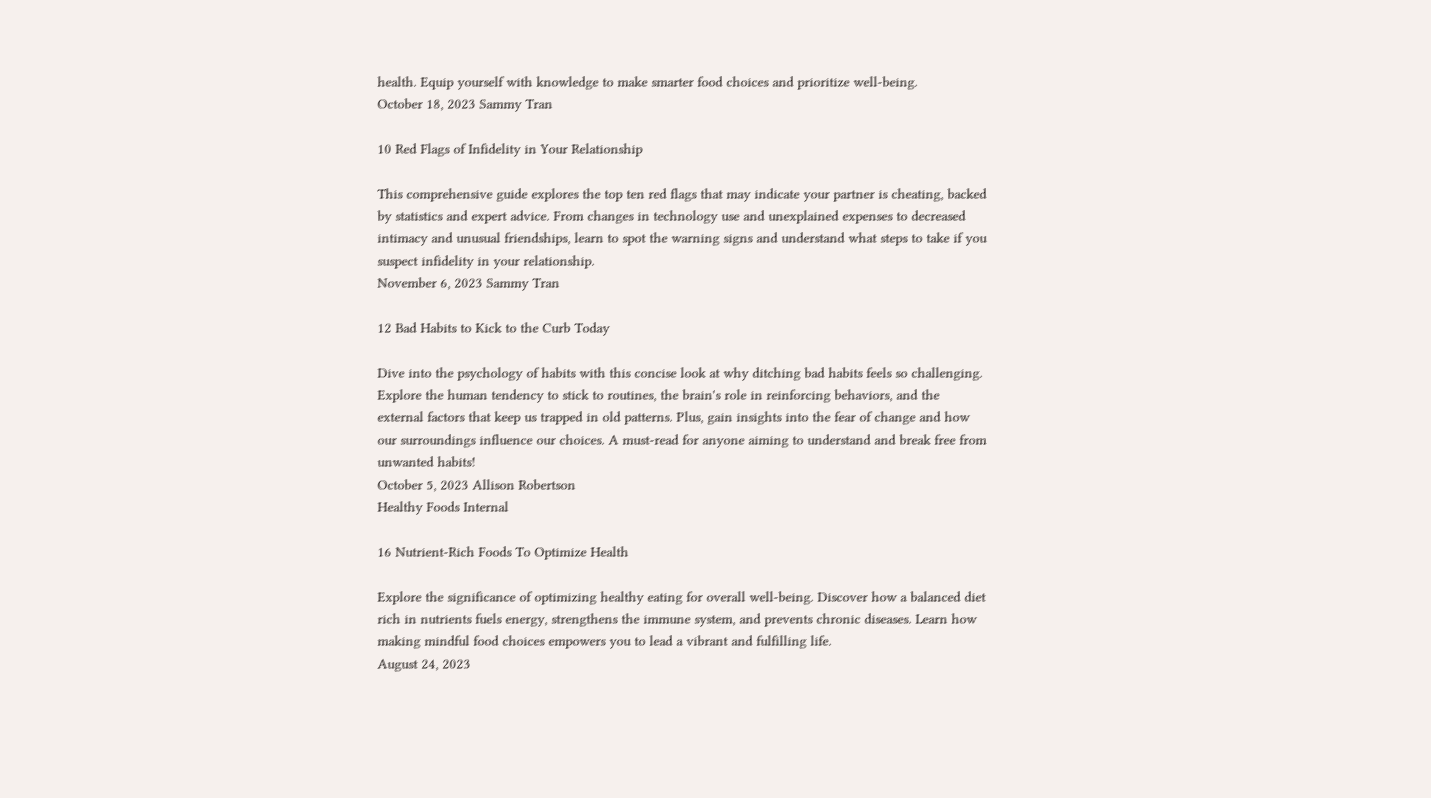health. Equip yourself with knowledge to make smarter food choices and prioritize well-being.
October 18, 2023 Sammy Tran

10 Red Flags of Infidelity in Your Relationship

This comprehensive guide explores the top ten red flags that may indicate your partner is cheating, backed by statistics and expert advice. From changes in technology use and unexplained expenses to decreased intimacy and unusual friendships, learn to spot the warning signs and understand what steps to take if you suspect infidelity in your relationship.
November 6, 2023 Sammy Tran

12 Bad Habits to Kick to the Curb Today

Dive into the psychology of habits with this concise look at why ditching bad habits feels so challenging. Explore the human tendency to stick to routines, the brain's role in reinforcing behaviors, and the external factors that keep us trapped in old patterns. Plus, gain insights into the fear of change and how our surroundings influence our choices. A must-read for anyone aiming to understand and break free from unwanted habits!
October 5, 2023 Allison Robertson
Healthy Foods Internal

16 Nutrient-Rich Foods To Optimize Health

Explore the significance of optimizing healthy eating for overall well-being. Discover how a balanced diet rich in nutrients fuels energy, strengthens the immune system, and prevents chronic diseases. Learn how making mindful food choices empowers you to lead a vibrant and fulfilling life.
August 24, 2023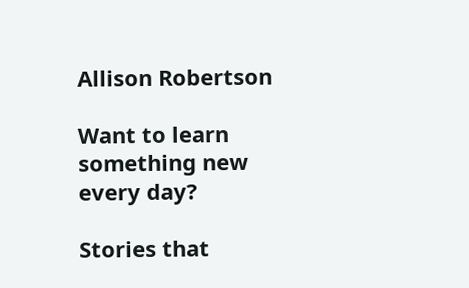Allison Robertson

Want to learn something new every day?

Stories that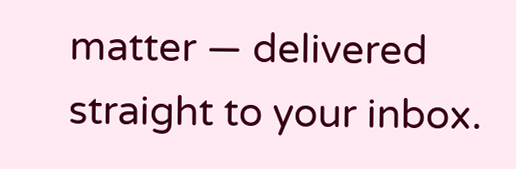matter — delivered straight to your inbox.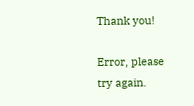Thank you!

Error, please try again.